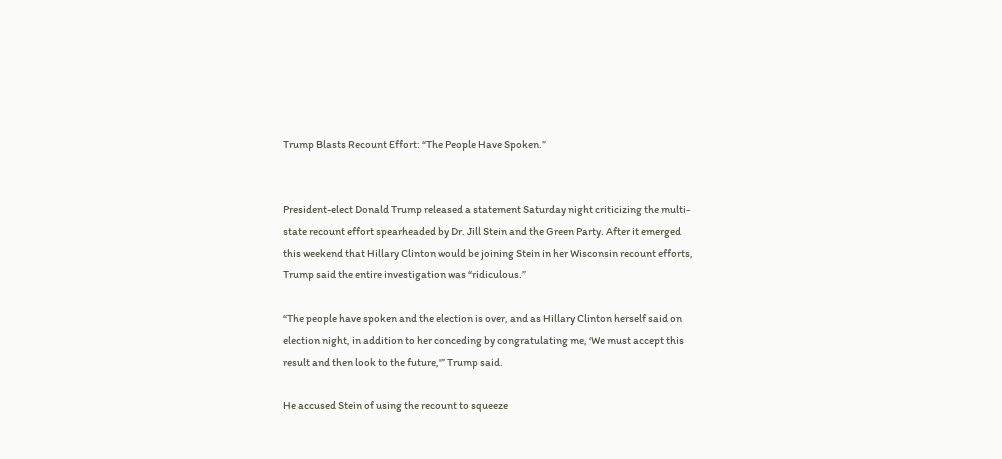Trump Blasts Recount Effort: “The People Have Spoken.”


President-elect Donald Trump released a statement Saturday night criticizing the multi-state recount effort spearheaded by Dr. Jill Stein and the Green Party. After it emerged this weekend that Hillary Clinton would be joining Stein in her Wisconsin recount efforts, Trump said the entire investigation was “ridiculous.”

“The people have spoken and the election is over, and as Hillary Clinton herself said on election night, in addition to her conceding by congratulating me, ‘We must accept this result and then look to the future,'” Trump said.

He accused Stein of using the recount to squeeze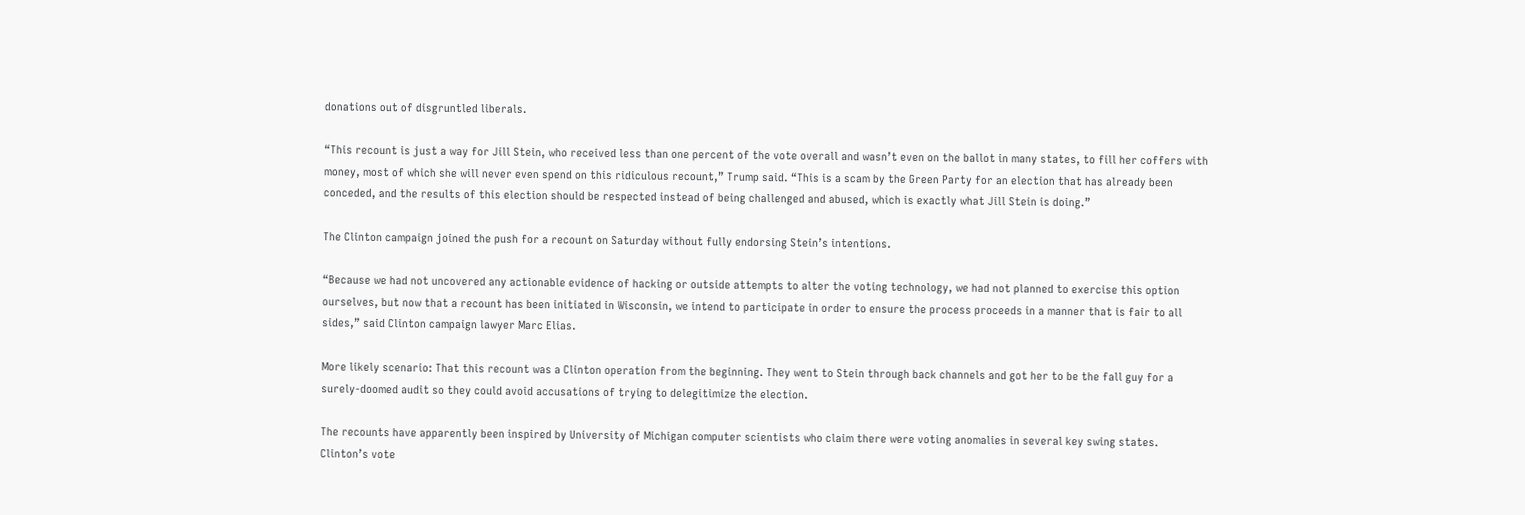donations out of disgruntled liberals.

“This recount is just a way for Jill Stein, who received less than one percent of the vote overall and wasn’t even on the ballot in many states, to fill her coffers with money, most of which she will never even spend on this ridiculous recount,” Trump said. “This is a scam by the Green Party for an election that has already been conceded, and the results of this election should be respected instead of being challenged and abused, which is exactly what Jill Stein is doing.”

The Clinton campaign joined the push for a recount on Saturday without fully endorsing Stein’s intentions.

“Because we had not uncovered any actionable evidence of hacking or outside attempts to alter the voting technology, we had not planned to exercise this option ourselves, but now that a recount has been initiated in Wisconsin, we intend to participate in order to ensure the process proceeds in a manner that is fair to all sides,” said Clinton campaign lawyer Marc Elias.

More likely scenario: That this recount was a Clinton operation from the beginning. They went to Stein through back channels and got her to be the fall guy for a surely-doomed audit so they could avoid accusations of trying to delegitimize the election.

The recounts have apparently been inspired by University of Michigan computer scientists who claim there were voting anomalies in several key swing states. Clinton’s vote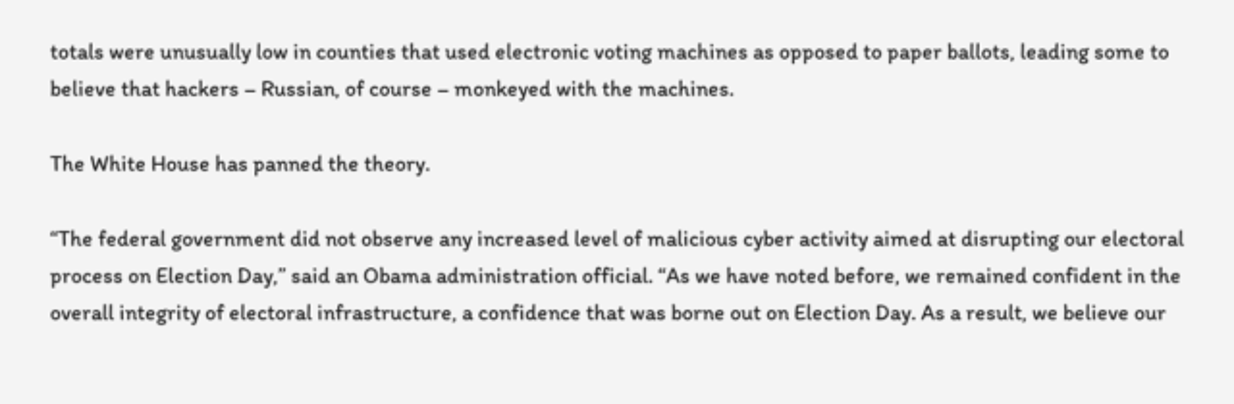totals were unusually low in counties that used electronic voting machines as opposed to paper ballots, leading some to believe that hackers – Russian, of course – monkeyed with the machines.

The White House has panned the theory.

“The federal government did not observe any increased level of malicious cyber activity aimed at disrupting our electoral process on Election Day,” said an Obama administration official. “As we have noted before, we remained confident in the overall integrity of electoral infrastructure, a confidence that was borne out on Election Day. As a result, we believe our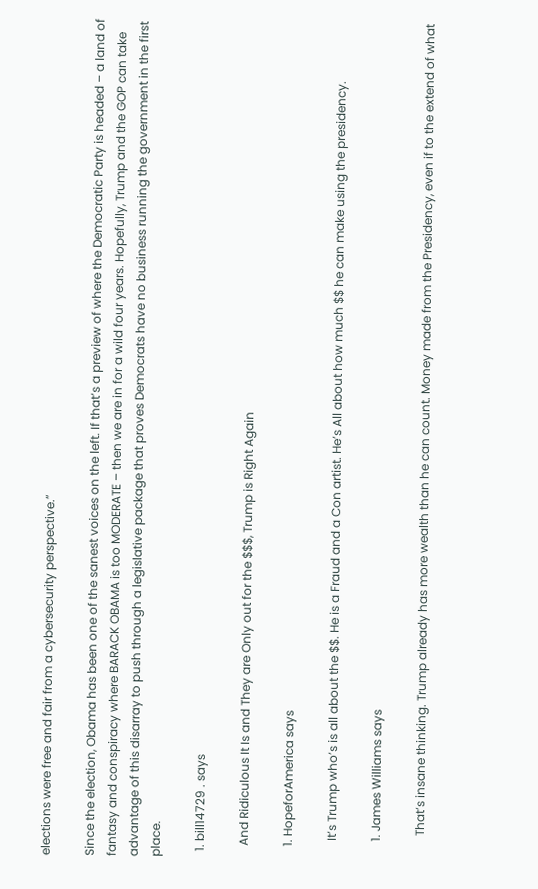elections were free and fair from a cybersecurity perspective.”

Since the election, Obama has been one of the sanest voices on the left. If that’s a preview of where the Democratic Party is headed – a land of fantasy and conspiracy where BARACK OBAMA is too MODERATE – then we are in for a wild four years. Hopefully, Trump and the GOP can take advantage of this disarray to push through a legislative package that proves Democrats have no business running the government in the first place.

  1. bill14729 . says

    And Ridiculous It Is and They are Only out for the $$$, Trump is Right Again

    1. HopeforAmerica says

      It’s Trump who’s is all about the $$. He is a Fraud and a Con artist. He’s All about how much $$ he can make using the presidency.

      1. James Williams says

        That’s insane thinking. Trump already has more wealth than he can count. Money made from the Presidency, even if to the extend of what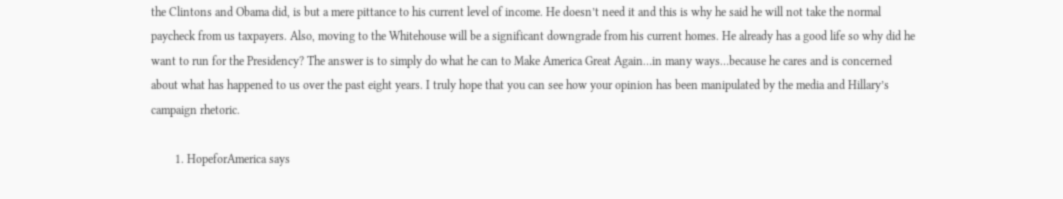the Clintons and Obama did, is but a mere pittance to his current level of income. He doesn’t need it and this is why he said he will not take the normal paycheck from us taxpayers. Also, moving to the Whitehouse will be a significant downgrade from his current homes. He already has a good life so why did he want to run for the Presidency? The answer is to simply do what he can to Make America Great Again…in many ways…because he cares and is concerned about what has happened to us over the past eight years. I truly hope that you can see how your opinion has been manipulated by the media and Hillary’s campaign rhetoric.

        1. HopeforAmerica says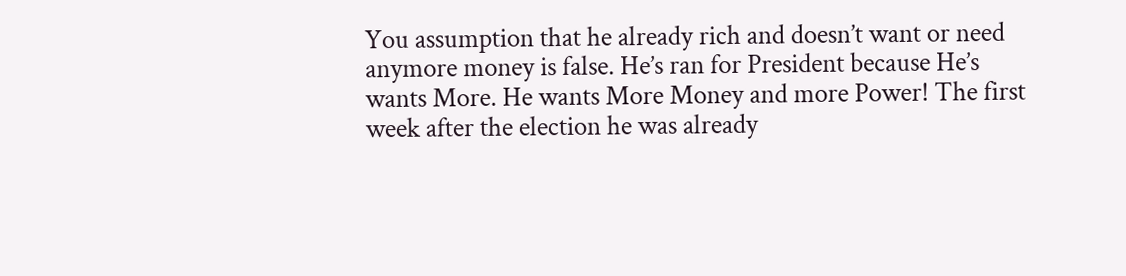You assumption that he already rich and doesn’t want or need anymore money is false. He’s ran for President because He’s wants More. He wants More Money and more Power! The first week after the election he was already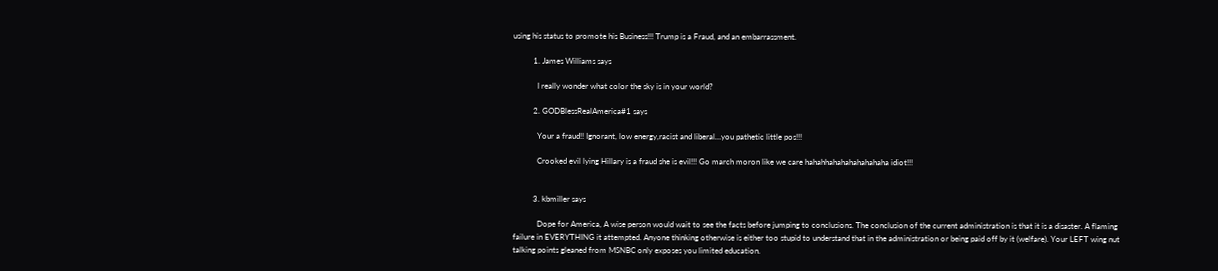using his status to promote his Business!!! Trump is a Fraud, and an embarrassment.

          1. James Williams says

            I really wonder what color the sky is in your world?

          2. GODBlessRealAmerica#1 says

            Your a fraud!! Ignorant, low energy,racist and liberal…you pathetic little pos!!!

            Crooked evil lying Hillary is a fraud she is evil!!! Go march moron like we care hahahhahahahahahahaha idiot!!!


          3. kbmiller says

            Dope for America, A wise person would wait to see the facts before jumping to conclusions. The conclusion of the current administration is that it is a disaster. A flaming failure in EVERYTHING it attempted. Anyone thinking otherwise is either too stupid to understand that in the administration or being paid off by it (welfare). Your LEFT wing nut talking points gleaned from MSNBC only exposes you limited education.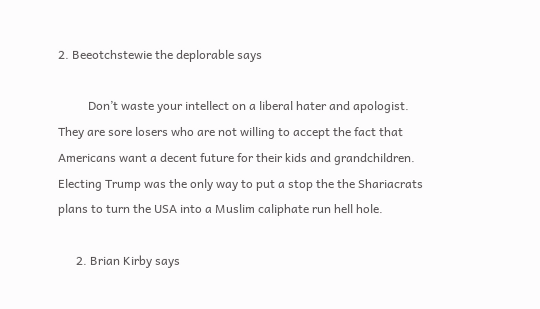2. Beeotchstewie the deplorable says

          Don’t waste your intellect on a liberal hater and apologist. They are sore losers who are not willing to accept the fact that Americans want a decent future for their kids and grandchildren. Electing Trump was the only way to put a stop the the Shariacrats plans to turn the USA into a Muslim caliphate run hell hole.

      2. Brian Kirby says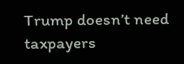Trump doesn’t need taxpayers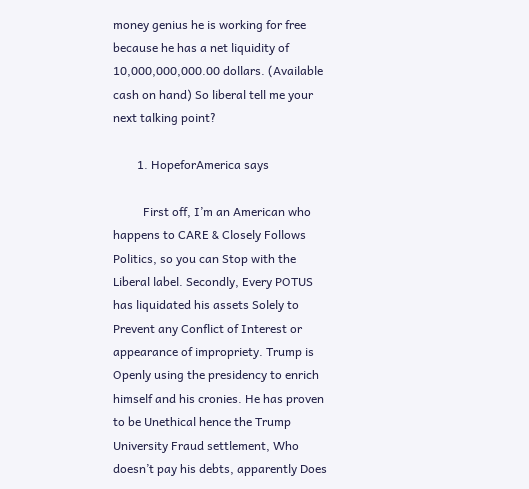money genius he is working for free because he has a net liquidity of 10,000,000,000.00 dollars. (Available cash on hand) So liberal tell me your next talking point?

        1. HopeforAmerica says

          First off, I’m an American who happens to CARE & Closely Follows Politics, so you can Stop with the Liberal label. Secondly, Every POTUS has liquidated his assets Solely to Prevent any Conflict of Interest or appearance of impropriety. Trump is Openly using the presidency to enrich himself and his cronies. He has proven to be Unethical hence the Trump University Fraud settlement, Who doesn’t pay his debts, apparently Does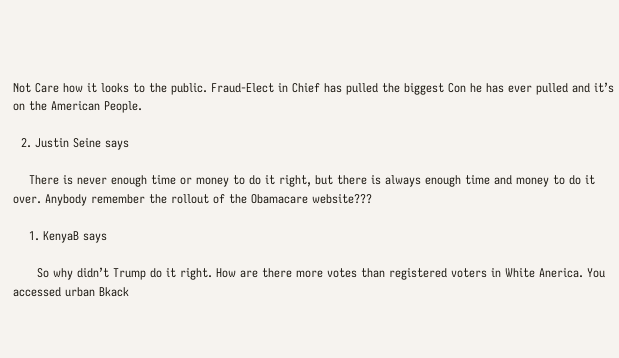Not Care how it looks to the public. Fraud-Elect in Chief has pulled the biggest Con he has ever pulled and it’s on the American People.

  2. Justin Seine says

    There is never enough time or money to do it right, but there is always enough time and money to do it over. Anybody remember the rollout of the Obamacare website???

    1. KenyaB says

      So why didn’t Trump do it right. How are there more votes than registered voters in White Anerica. You accessed urban Bkack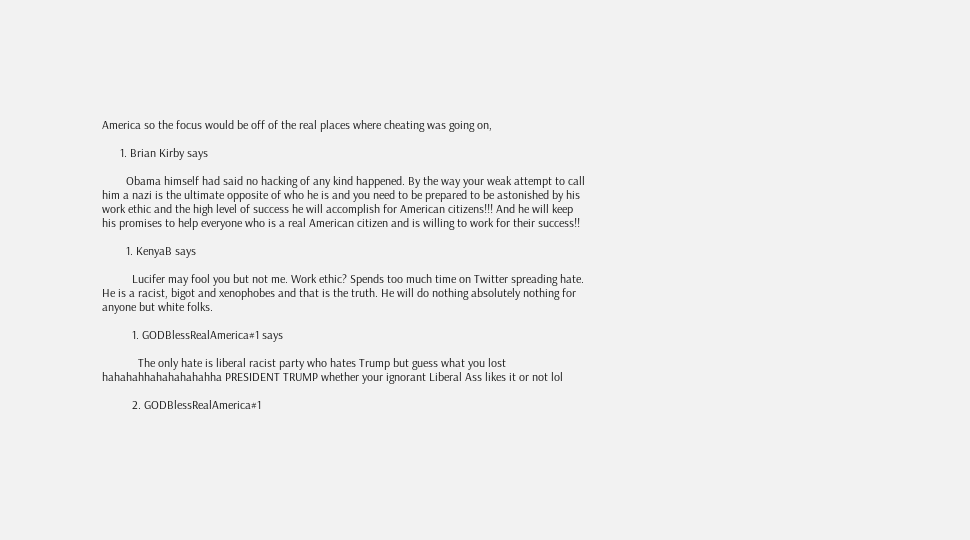America so the focus would be off of the real places where cheating was going on,

      1. Brian Kirby says

        Obama himself had said no hacking of any kind happened. By the way your weak attempt to call him a nazi is the ultimate opposite of who he is and you need to be prepared to be astonished by his work ethic and the high level of success he will accomplish for American citizens!!! And he will keep his promises to help everyone who is a real American citizen and is willing to work for their success!!

        1. KenyaB says

          Lucifer may fool you but not me. Work ethic? Spends too much time on Twitter spreading hate. He is a racist, bigot and xenophobes and that is the truth. He will do nothing absolutely nothing for anyone but white folks.

          1. GODBlessRealAmerica#1 says

            The only hate is liberal racist party who hates Trump but guess what you lost hahahahhahahahahahha PRESIDENT TRUMP whether your ignorant Liberal Ass likes it or not lol

          2. GODBlessRealAmerica#1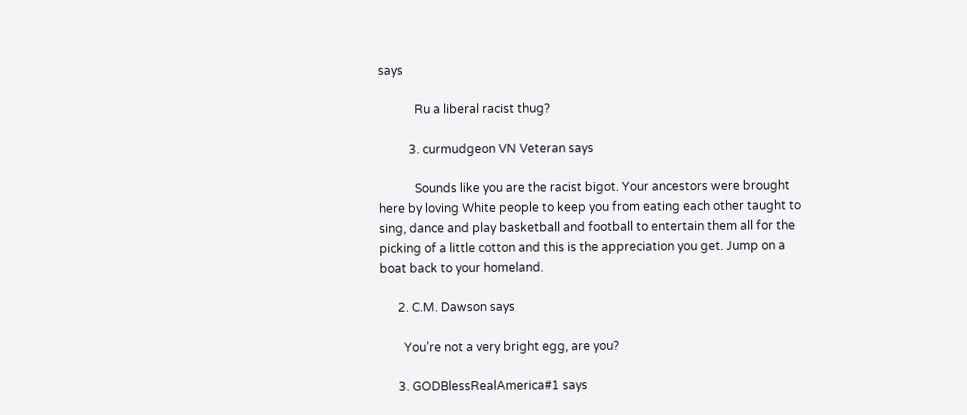says

            Ru a liberal racist thug?

          3. curmudgeon VN Veteran says

            Sounds like you are the racist bigot. Your ancestors were brought here by loving White people to keep you from eating each other taught to sing, dance and play basketball and football to entertain them all for the picking of a little cotton and this is the appreciation you get. Jump on a boat back to your homeland.

      2. C.M. Dawson says

        You’re not a very bright egg, are you?

      3. GODBlessRealAmerica#1 says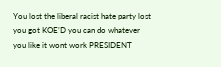You lost the liberal racist hate party lost you got KOE’D you can do whatever you like it wont work PRESIDENT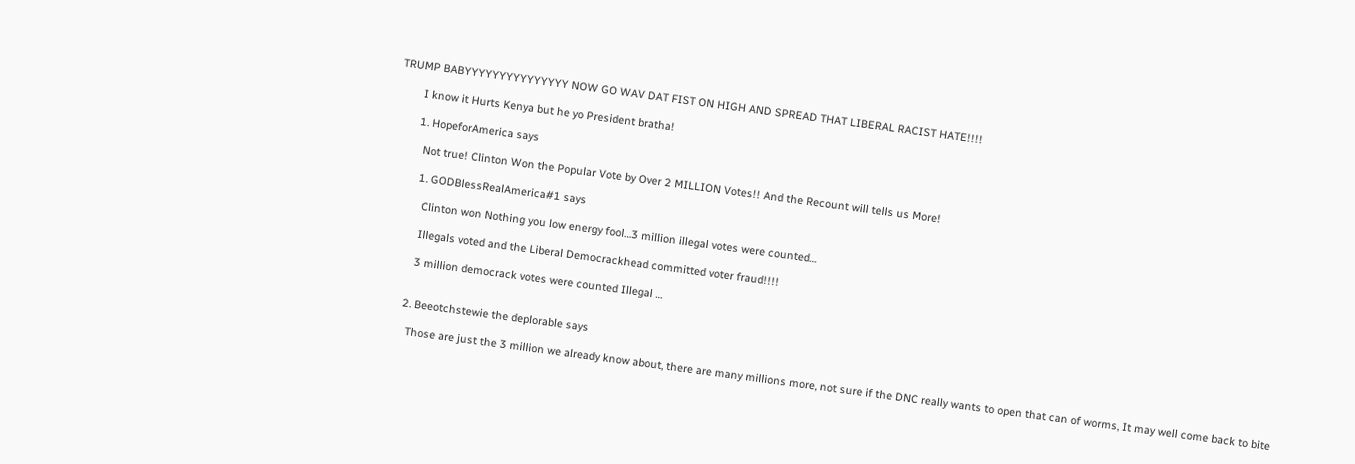TRUMP BABYYYYYYYYYYYYYYY NOW GO WAV DAT FIST ON HIGH AND SPREAD THAT LIBERAL RACIST HATE!!!!

        I know it Hurts Kenya but he yo President bratha!

        1. HopeforAmerica says

          Not true! Clinton Won the Popular Vote by Over 2 MILLION Votes!! And the Recount will tells us More!

          1. GODBlessRealAmerica#1 says

            Clinton won Nothing you low energy fool…3 million illegal votes were counted…

            Illegals voted and the Liberal Democrackhead committed voter fraud!!!!

            3 million democrack votes were counted Illegal …


          2. Beeotchstewie the deplorable says

            Those are just the 3 million we already know about, there are many millions more, not sure if the DNC really wants to open that can of worms, It may well come back to bite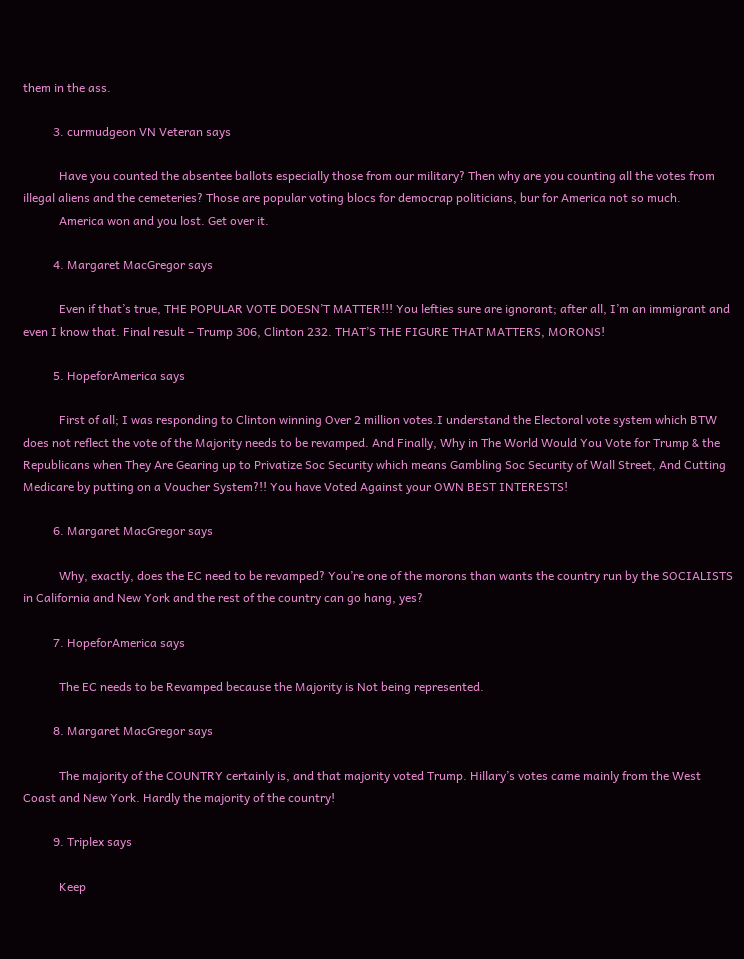them in the ass.

          3. curmudgeon VN Veteran says

            Have you counted the absentee ballots especially those from our military? Then why are you counting all the votes from illegal aliens and the cemeteries? Those are popular voting blocs for democrap politicians, bur for America not so much.
            America won and you lost. Get over it.

          4. Margaret MacGregor says

            Even if that’s true, THE POPULAR VOTE DOESN’T MATTER!!! You lefties sure are ignorant; after all, I’m an immigrant and even I know that. Final result – Trump 306, Clinton 232. THAT’S THE FIGURE THAT MATTERS, MORONS!

          5. HopeforAmerica says

            First of all; I was responding to Clinton winning Over 2 million votes.I understand the Electoral vote system which BTW does not reflect the vote of the Majority needs to be revamped. And Finally, Why in The World Would You Vote for Trump & the Republicans when They Are Gearing up to Privatize Soc Security which means Gambling Soc Security of Wall Street, And Cutting Medicare by putting on a Voucher System?!! You have Voted Against your OWN BEST INTERESTS!

          6. Margaret MacGregor says

            Why, exactly, does the EC need to be revamped? You’re one of the morons than wants the country run by the SOCIALISTS in California and New York and the rest of the country can go hang, yes?

          7. HopeforAmerica says

            The EC needs to be Revamped because the Majority is Not being represented.

          8. Margaret MacGregor says

            The majority of the COUNTRY certainly is, and that majority voted Trump. Hillary’s votes came mainly from the West Coast and New York. Hardly the majority of the country!

          9. Triplex says

            Keep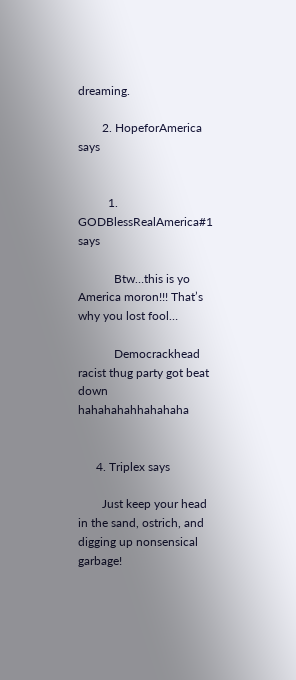dreaming.

        2. HopeforAmerica says


          1. GODBlessRealAmerica#1 says

            Btw…this is yo America moron!!! That’s why you lost fool…

            Democrackhead racist thug party got beat down hahahahahhahahaha


      4. Triplex says

        Just keep your head in the sand, ostrich, and digging up nonsensical garbage!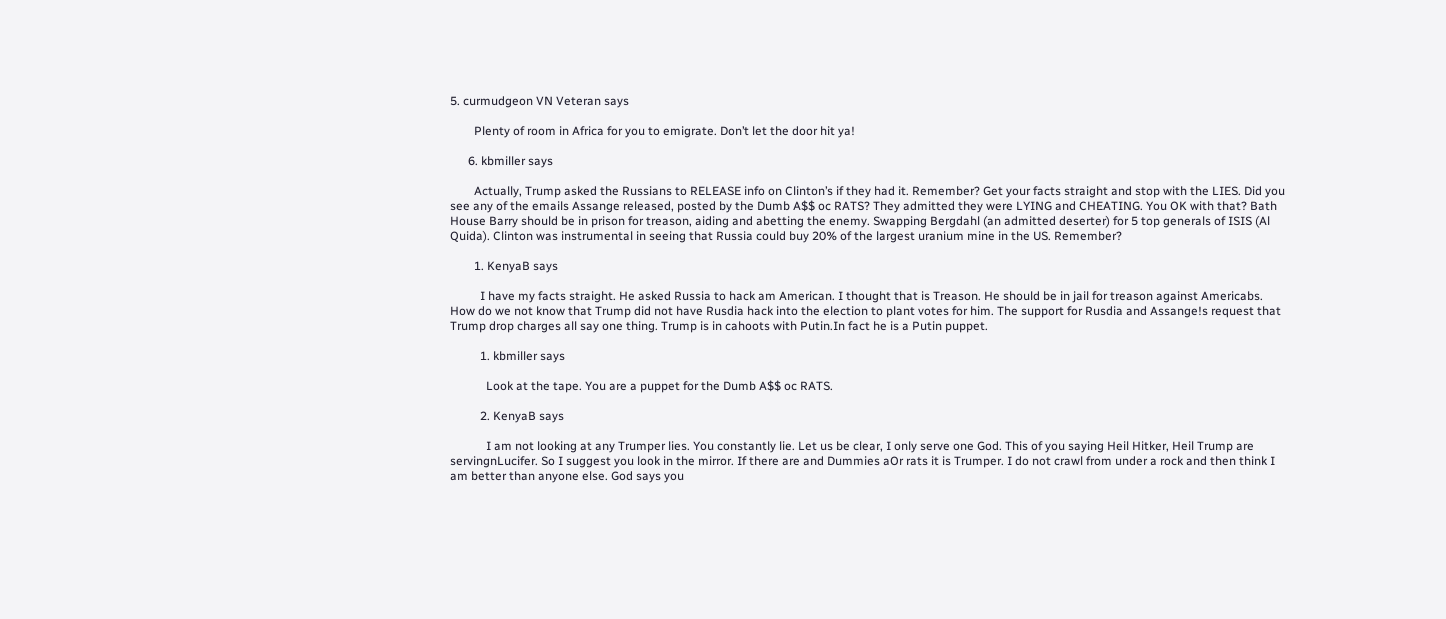5. curmudgeon VN Veteran says

        Plenty of room in Africa for you to emigrate. Don’t let the door hit ya!

      6. kbmiller says

        Actually, Trump asked the Russians to RELEASE info on Clinton’s if they had it. Remember? Get your facts straight and stop with the LIES. Did you see any of the emails Assange released, posted by the Dumb A$$ oc RATS? They admitted they were LYING and CHEATING. You OK with that? Bath House Barry should be in prison for treason, aiding and abetting the enemy. Swapping Bergdahl (an admitted deserter) for 5 top generals of ISIS (Al Quida). Clinton was instrumental in seeing that Russia could buy 20% of the largest uranium mine in the US. Remember?

        1. KenyaB says

          I have my facts straight. He asked Russia to hack am American. I thought that is Treason. He should be in jail for treason against Americabs. How do we not know that Trump did not have Rusdia hack into the election to plant votes for him. The support for Rusdia and Assange!s request that Trump drop charges all say one thing. Trump is in cahoots with Putin.In fact he is a Putin puppet.

          1. kbmiller says

            Look at the tape. You are a puppet for the Dumb A$$ oc RATS.

          2. KenyaB says

            I am not looking at any Trumper lies. You constantly lie. Let us be clear, I only serve one God. This of you saying Heil Hitker, Heil Trump are servingnLucifer. So I suggest you look in the mirror. If there are and Dummies aOr rats it is Trumper. I do not crawl from under a rock and then think I am better than anyone else. God says you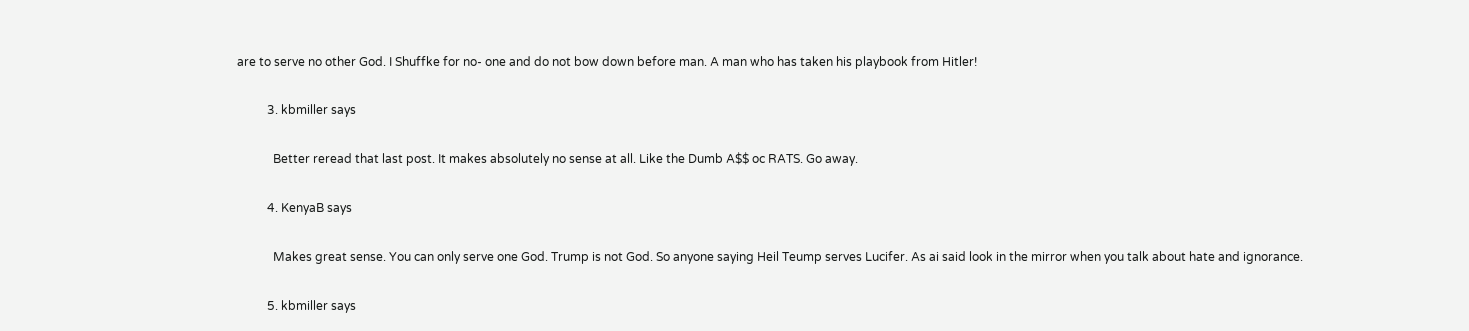are to serve no other God. I Shuffke for no- one and do not bow down before man. A man who has taken his playbook from Hitler!

          3. kbmiller says

            Better reread that last post. It makes absolutely no sense at all. Like the Dumb A$$ oc RATS. Go away.

          4. KenyaB says

            Makes great sense. You can only serve one God. Trump is not God. So anyone saying Heil Teump serves Lucifer. As ai said look in the mirror when you talk about hate and ignorance.

          5. kbmiller says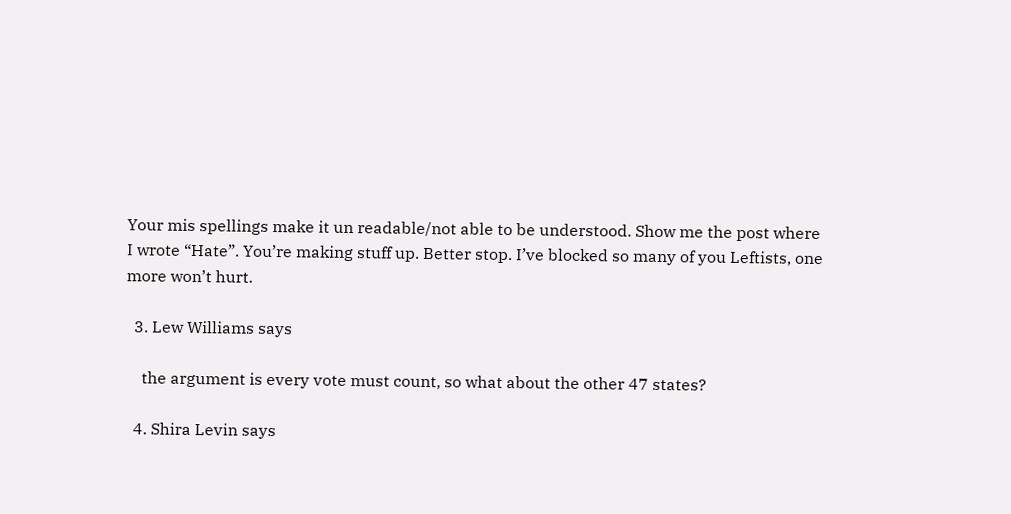Your mis spellings make it un readable/not able to be understood. Show me the post where I wrote “Hate”. You’re making stuff up. Better stop. I’ve blocked so many of you Leftists, one more won’t hurt.

  3. Lew Williams says

    the argument is every vote must count, so what about the other 47 states?

  4. Shira Levin says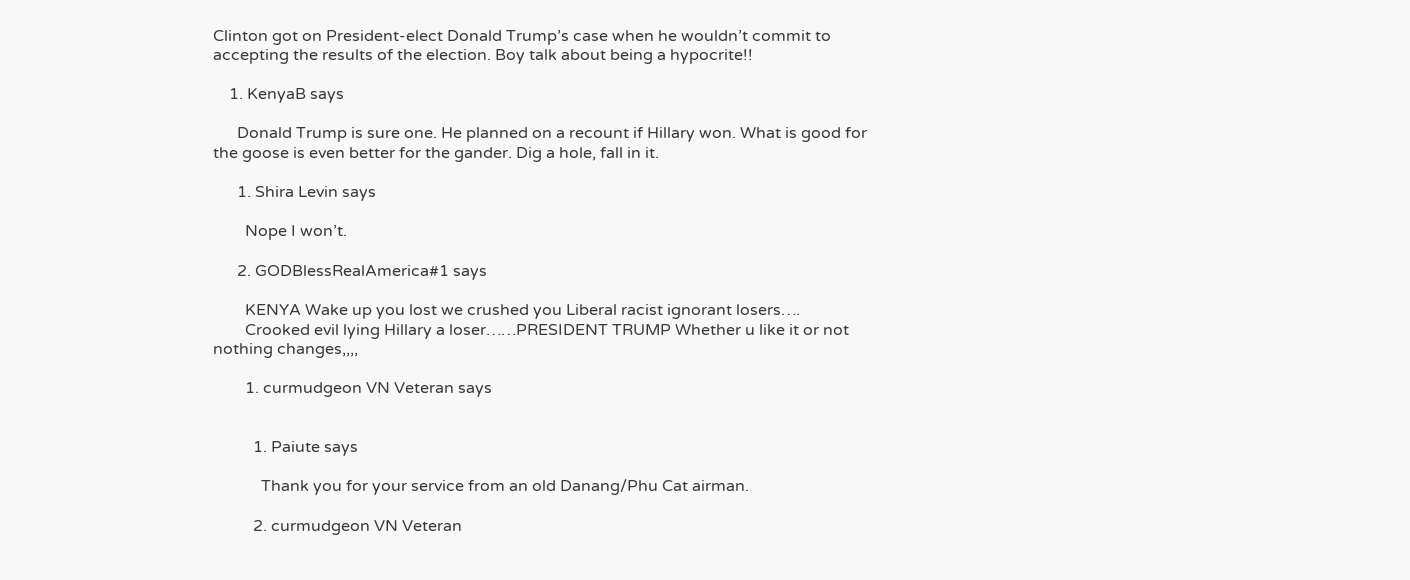Clinton got on President-elect Donald Trump’s case when he wouldn’t commit to accepting the results of the election. Boy talk about being a hypocrite!!

    1. KenyaB says

      Donald Trump is sure one. He planned on a recount if Hillary won. What is good for the goose is even better for the gander. Dig a hole, fall in it.

      1. Shira Levin says

        Nope I won’t.

      2. GODBlessRealAmerica#1 says

        KENYA Wake up you lost we crushed you Liberal racist ignorant losers….
        Crooked evil lying Hillary a loser……PRESIDENT TRUMP Whether u like it or not nothing changes,,,,

        1. curmudgeon VN Veteran says


          1. Paiute says

            Thank you for your service from an old Danang/Phu Cat airman.

          2. curmudgeon VN Veteran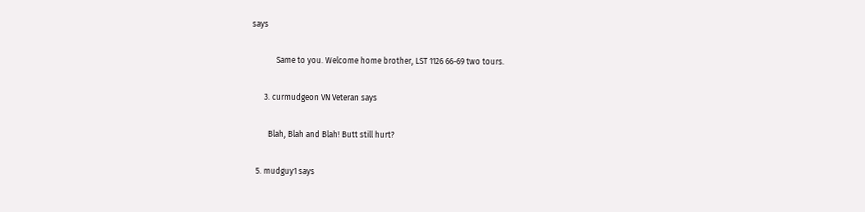says

            Same to you. Welcome home brother, LST 1126 66-69 two tours.

      3. curmudgeon VN Veteran says

        Blah, Blah and Blah! Butt still hurt?

  5. mudguy1 says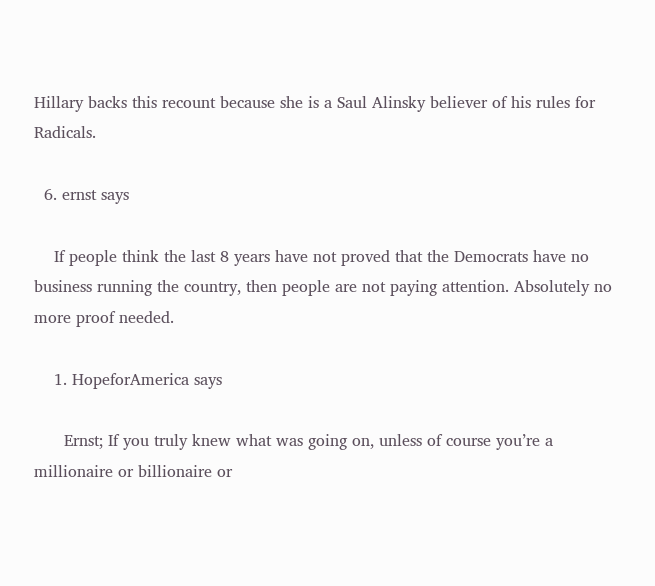Hillary backs this recount because she is a Saul Alinsky believer of his rules for Radicals.

  6. ernst says

    If people think the last 8 years have not proved that the Democrats have no business running the country, then people are not paying attention. Absolutely no more proof needed.

    1. HopeforAmerica says

      Ernst; If you truly knew what was going on, unless of course you’re a millionaire or billionaire or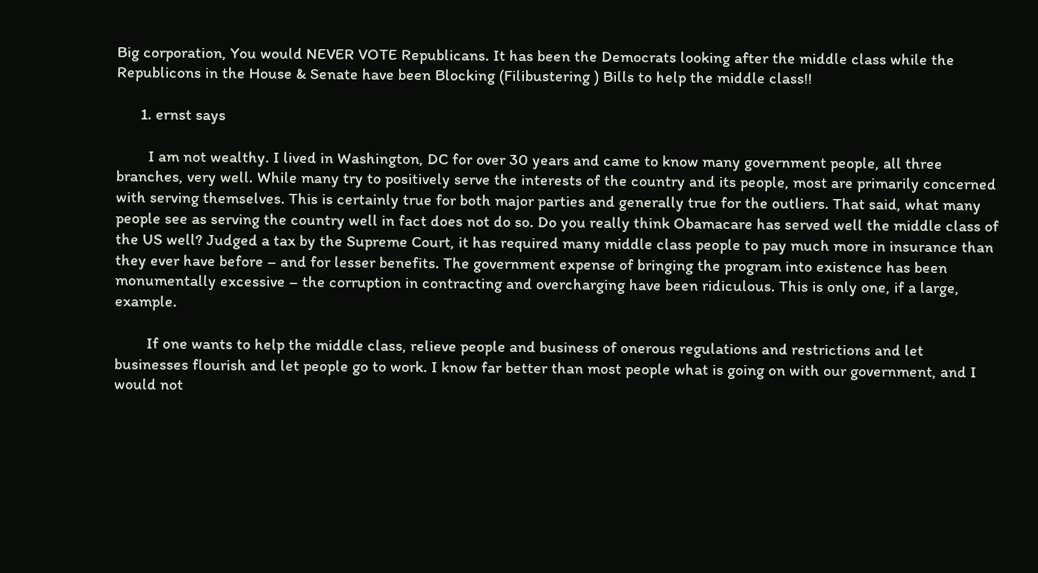Big corporation, You would NEVER VOTE Republicans. It has been the Democrats looking after the middle class while the Republicons in the House & Senate have been Blocking (Filibustering ) Bills to help the middle class!!

      1. ernst says

        I am not wealthy. I lived in Washington, DC for over 30 years and came to know many government people, all three branches, very well. While many try to positively serve the interests of the country and its people, most are primarily concerned with serving themselves. This is certainly true for both major parties and generally true for the outliers. That said, what many people see as serving the country well in fact does not do so. Do you really think Obamacare has served well the middle class of the US well? Judged a tax by the Supreme Court, it has required many middle class people to pay much more in insurance than they ever have before – and for lesser benefits. The government expense of bringing the program into existence has been monumentally excessive – the corruption in contracting and overcharging have been ridiculous. This is only one, if a large, example.

        If one wants to help the middle class, relieve people and business of onerous regulations and restrictions and let businesses flourish and let people go to work. I know far better than most people what is going on with our government, and I would not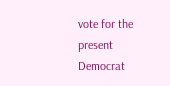vote for the present Democrat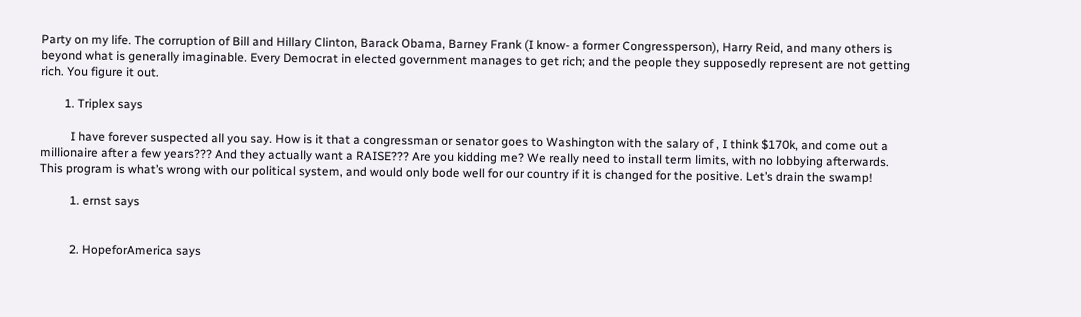Party on my life. The corruption of Bill and Hillary Clinton, Barack Obama, Barney Frank (I know- a former Congressperson), Harry Reid, and many others is beyond what is generally imaginable. Every Democrat in elected government manages to get rich; and the people they supposedly represent are not getting rich. You figure it out.

        1. Triplex says

          I have forever suspected all you say. How is it that a congressman or senator goes to Washington with the salary of , I think $170k, and come out a millionaire after a few years??? And they actually want a RAISE??? Are you kidding me? We really need to install term limits, with no lobbying afterwards. This program is what’s wrong with our political system, and would only bode well for our country if it is changed for the positive. Let’s drain the swamp!

          1. ernst says


          2. HopeforAmerica says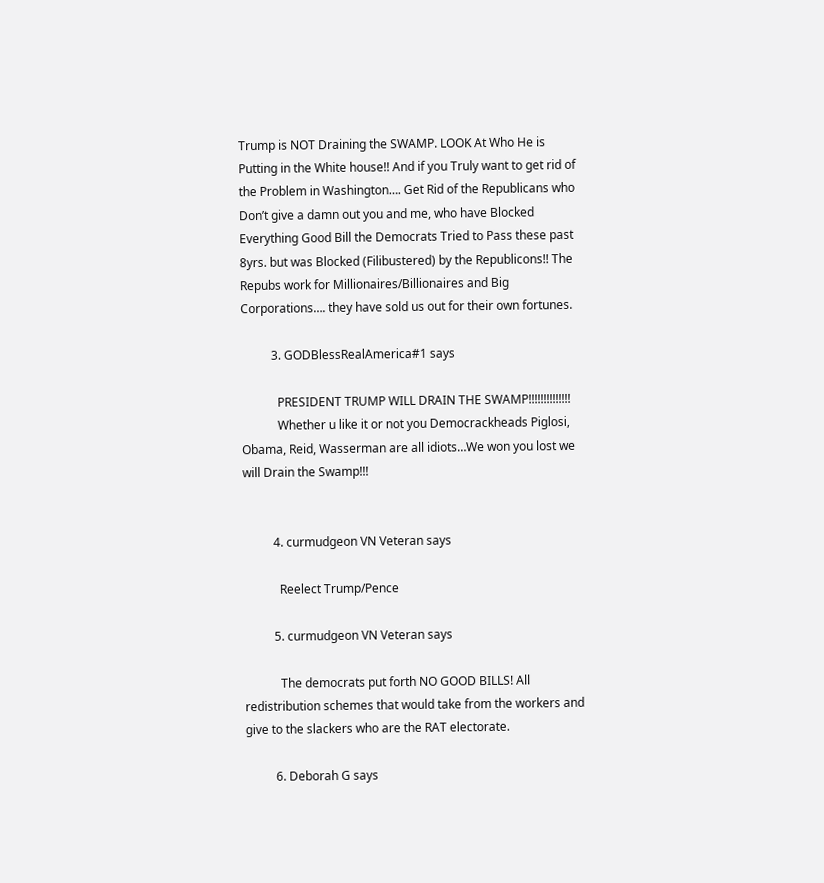Trump is NOT Draining the SWAMP. LOOK At Who He is Putting in the White house!! And if you Truly want to get rid of the Problem in Washington…. Get Rid of the Republicans who Don’t give a damn out you and me, who have Blocked Everything Good Bill the Democrats Tried to Pass these past 8yrs. but was Blocked (Filibustered) by the Republicons!! The Repubs work for Millionaires/Billionaires and Big Corporations…. they have sold us out for their own fortunes.

          3. GODBlessRealAmerica#1 says

            PRESIDENT TRUMP WILL DRAIN THE SWAMP!!!!!!!!!!!!!!
            Whether u like it or not you Democrackheads Piglosi, Obama, Reid, Wasserman are all idiots…We won you lost we will Drain the Swamp!!!


          4. curmudgeon VN Veteran says

            Reelect Trump/Pence

          5. curmudgeon VN Veteran says

            The democrats put forth NO GOOD BILLS! All redistribution schemes that would take from the workers and give to the slackers who are the RAT electorate.

          6. Deborah G says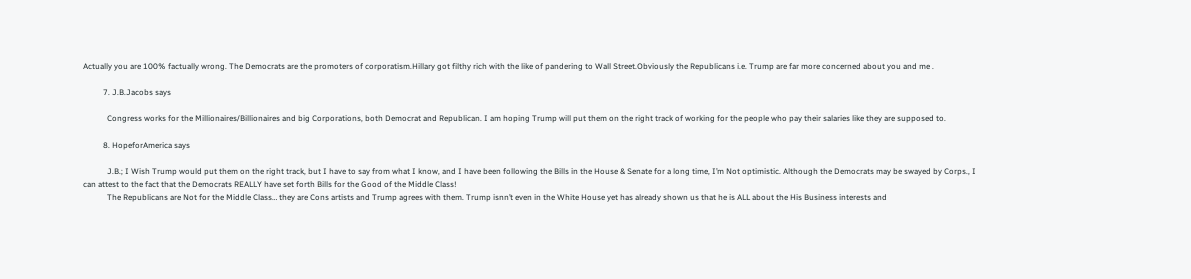Actually you are 100% factually wrong. The Democrats are the promoters of corporatism.Hillary got filthy rich with the like of pandering to Wall Street.Obviously the Republicans i.e. Trump are far more concerned about you and me .

          7. J.B.Jacobs says

            Congress works for the Millionaires/Billionaires and big Corporations, both Democrat and Republican. I am hoping Trump will put them on the right track of working for the people who pay their salaries like they are supposed to.

          8. HopeforAmerica says

            J.B.; I Wish Trump would put them on the right track, but I have to say from what I know, and I have been following the Bills in the House & Senate for a long time, I’m Not optimistic. Although the Democrats may be swayed by Corps., I can attest to the fact that the Democrats REALLY have set forth Bills for the Good of the Middle Class!
            The Republicans are Not for the Middle Class… they are Cons artists and Trump agrees with them. Trump isnn’t even in the White House yet has already shown us that he is ALL about the His Business interests and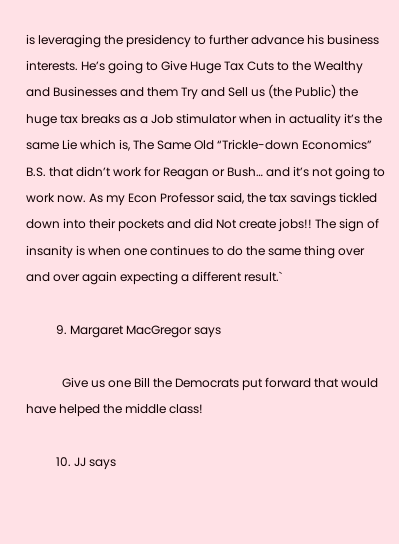is leveraging the presidency to further advance his business interests. He’s going to Give Huge Tax Cuts to the Wealthy and Businesses and them Try and Sell us (the Public) the huge tax breaks as a Job stimulator when in actuality it’s the same Lie which is, The Same Old “Trickle-down Economics” B.S. that didn’t work for Reagan or Bush… and it’s not going to work now. As my Econ Professor said, the tax savings tickled down into their pockets and did Not create jobs!! The sign of insanity is when one continues to do the same thing over and over again expecting a different result.`

          9. Margaret MacGregor says

            Give us one Bill the Democrats put forward that would have helped the middle class!

          10. JJ says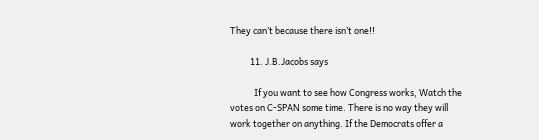They can’t because there isn’t one!!

          11. J.B.Jacobs says

            If you want to see how Congress works, Watch the votes on C-SPAN some time. There is no way they will work together on anything. If the Democrats offer a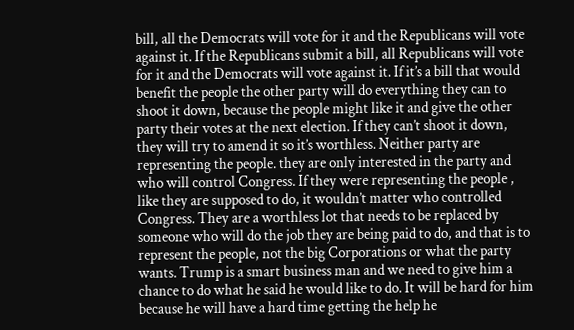bill, all the Democrats will vote for it and the Republicans will vote against it. If the Republicans submit a bill, all Republicans will vote for it and the Democrats will vote against it. If it’s a bill that would benefit the people the other party will do everything they can to shoot it down, because the people might like it and give the other party their votes at the next election. If they can’t shoot it down, they will try to amend it so it’s worthless. Neither party are representing the people. they are only interested in the party and who will control Congress. If they were representing the people , like they are supposed to do, it wouldn’t matter who controlled Congress. They are a worthless lot that needs to be replaced by someone who will do the job they are being paid to do, and that is to represent the people, not the big Corporations or what the party wants. Trump is a smart business man and we need to give him a chance to do what he said he would like to do. It will be hard for him because he will have a hard time getting the help he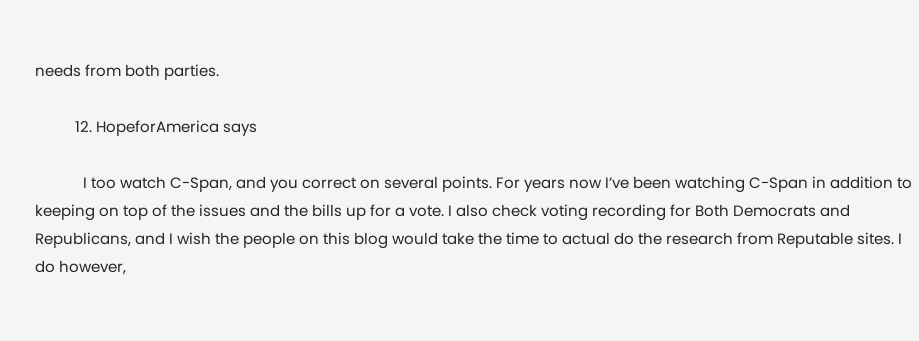needs from both parties.

          12. HopeforAmerica says

            I too watch C-Span, and you correct on several points. For years now I’ve been watching C-Span in addition to keeping on top of the issues and the bills up for a vote. I also check voting recording for Both Democrats and Republicans, and I wish the people on this blog would take the time to actual do the research from Reputable sites. I do however,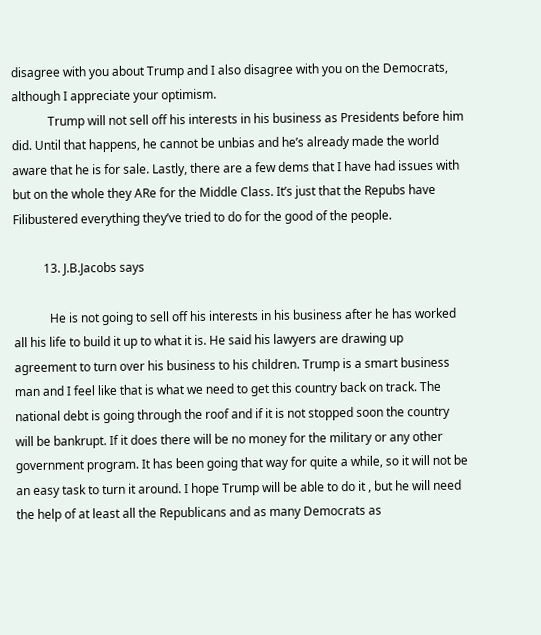disagree with you about Trump and I also disagree with you on the Democrats, although I appreciate your optimism.
            Trump will not sell off his interests in his business as Presidents before him did. Until that happens, he cannot be unbias and he’s already made the world aware that he is for sale. Lastly, there are a few dems that I have had issues with but on the whole they ARe for the Middle Class. It’s just that the Repubs have Filibustered everything they’ve tried to do for the good of the people.

          13. J.B.Jacobs says

            He is not going to sell off his interests in his business after he has worked all his life to build it up to what it is. He said his lawyers are drawing up agreement to turn over his business to his children. Trump is a smart business man and I feel like that is what we need to get this country back on track. The national debt is going through the roof and if it is not stopped soon the country will be bankrupt. If it does there will be no money for the military or any other government program. It has been going that way for quite a while, so it will not be an easy task to turn it around. I hope Trump will be able to do it , but he will need the help of at least all the Republicans and as many Democrats as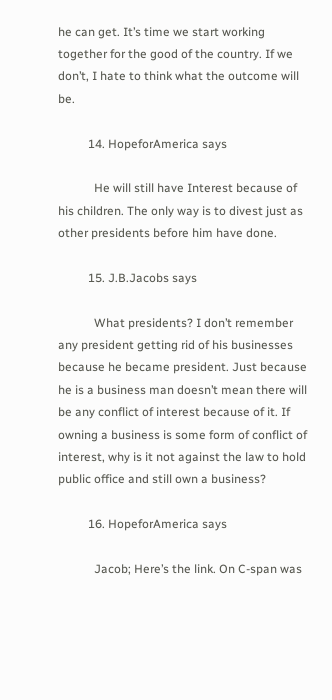he can get. It’s time we start working together for the good of the country. If we don’t, I hate to think what the outcome will be.

          14. HopeforAmerica says

            He will still have Interest because of his children. The only way is to divest just as other presidents before him have done.

          15. J.B.Jacobs says

            What presidents? I don’t remember any president getting rid of his businesses because he became president. Just because he is a business man doesn’t mean there will be any conflict of interest because of it. If owning a business is some form of conflict of interest, why is it not against the law to hold public office and still own a business?

          16. HopeforAmerica says

            Jacob; Here’s the link. On C-span was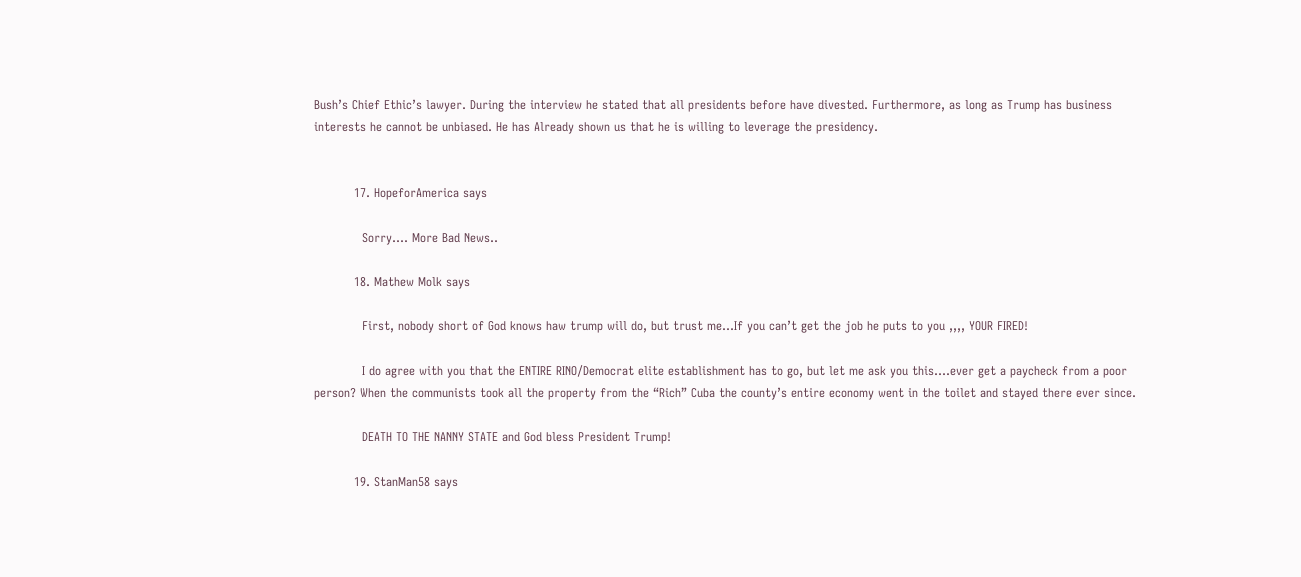Bush’s Chief Ethic’s lawyer. During the interview he stated that all presidents before have divested. Furthermore, as long as Trump has business interests he cannot be unbiased. He has Already shown us that he is willing to leverage the presidency.


          17. HopeforAmerica says

            Sorry…. More Bad News..

          18. Mathew Molk says

            First, nobody short of God knows haw trump will do, but trust me…If you can’t get the job he puts to you ,,,, YOUR FIRED!

            I do agree with you that the ENTIRE RINO/Democrat elite establishment has to go, but let me ask you this….ever get a paycheck from a poor person? When the communists took all the property from the “Rich” Cuba the county’s entire economy went in the toilet and stayed there ever since.

            DEATH TO THE NANNY STATE and God bless President Trump!

          19. StanMan58 says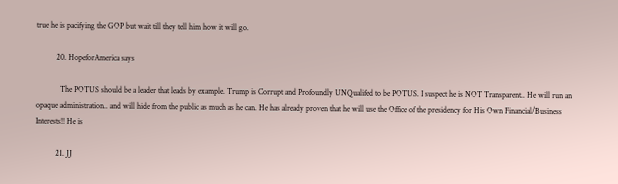true he is pacifying the GOP but wait till they tell him how it will go.

          20. HopeforAmerica says

            The POTUS should be a leader that leads by example. Trump is Corrupt and Profoundly UNQualifed to be POTUS. I suspect he is NOT Transparent.. He will run an opaque administration.. and will hide from the public as much as he can. He has already proven that he will use the Office of the presidency for His Own Financial/Business Interests!! He is

          21. JJ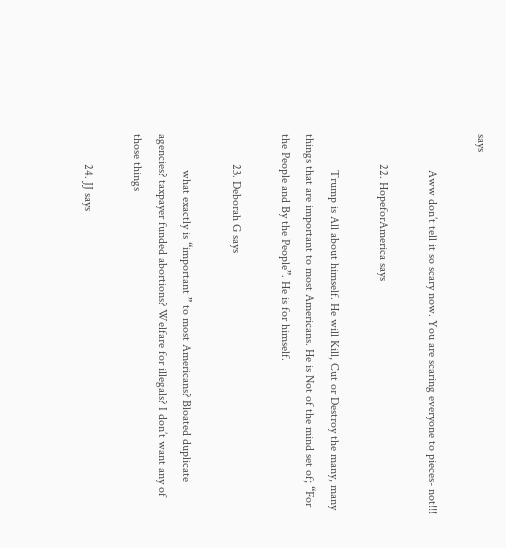says

            Aww don’t tell it so scary now. You are scaring everyone to pieces- not!!!

          22. HopeforAmerica says

            Trump is All about himself. He will Kill, Cut or Destroy the many, many things that are important to most Americans. He is Not of the mind set of; “For the People and By the People”. He is for himself.

          23. Deborah G says

            what exactly is “important ” to most Americans? Bloated duplicate agencies? taxpayer funded abortions? Welfare for illegals? I don’t want any of those things

          24. JJ says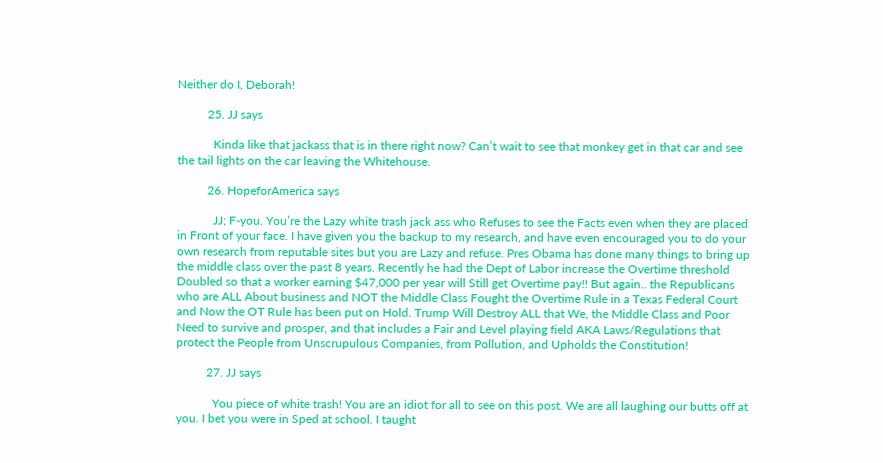Neither do I, Deborah!

          25. JJ says

            Kinda like that jackass that is in there right now? Can’t wait to see that monkey get in that car and see the tail lights on the car leaving the Whitehouse.

          26. HopeforAmerica says

            JJ; F-you. You’re the Lazy white trash jack ass who Refuses to see the Facts even when they are placed in Front of your face. I have given you the backup to my research, and have even encouraged you to do your own research from reputable sites but you are Lazy and refuse. Pres Obama has done many things to bring up the middle class over the past 8 years. Recently he had the Dept of Labor increase the Overtime threshold Doubled so that a worker earning $47,000 per year will Still get Overtime pay!! But again.. the Republicans who are ALL About business and NOT the Middle Class Fought the Overtime Rule in a Texas Federal Court and Now the OT Rule has been put on Hold. Trump Will Destroy ALL that We, the Middle Class and Poor Need to survive and prosper, and that includes a Fair and Level playing field AKA Laws/Regulations that protect the People from Unscrupulous Companies, from Pollution, and Upholds the Constitution!

          27. JJ says

            You piece of white trash! You are an idiot for all to see on this post. We are all laughing our butts off at you. I bet you were in Sped at school. I taught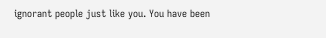ignorant people just like you. You have been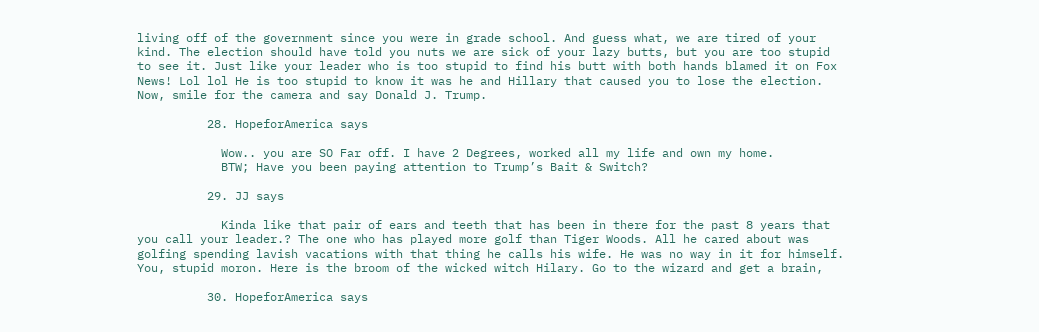living off of the government since you were in grade school. And guess what, we are tired of your kind. The election should have told you nuts we are sick of your lazy butts, but you are too stupid to see it. Just like your leader who is too stupid to find his butt with both hands blamed it on Fox News! Lol lol He is too stupid to know it was he and Hillary that caused you to lose the election. Now, smile for the camera and say Donald J. Trump.

          28. HopeforAmerica says

            Wow.. you are SO Far off. I have 2 Degrees, worked all my life and own my home.
            BTW; Have you been paying attention to Trump’s Bait & Switch?

          29. JJ says

            Kinda like that pair of ears and teeth that has been in there for the past 8 years that you call your leader.? The one who has played more golf than Tiger Woods. All he cared about was golfing spending lavish vacations with that thing he calls his wife. He was no way in it for himself. You, stupid moron. Here is the broom of the wicked witch Hilary. Go to the wizard and get a brain,

          30. HopeforAmerica says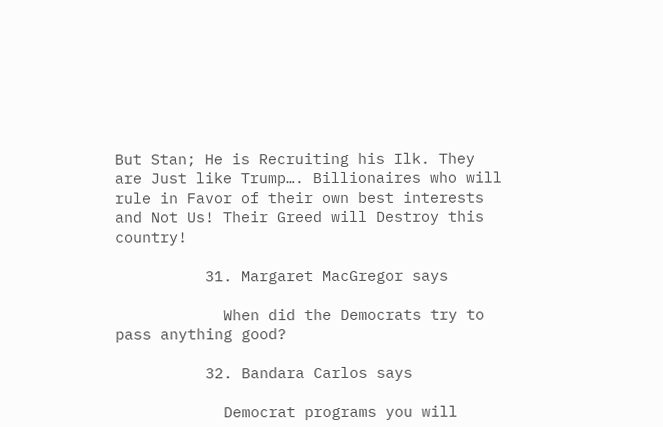But Stan; He is Recruiting his Ilk. They are Just like Trump…. Billionaires who will rule in Favor of their own best interests and Not Us! Their Greed will Destroy this country!

          31. Margaret MacGregor says

            When did the Democrats try to pass anything good?

          32. Bandara Carlos says

            Democrat programs you will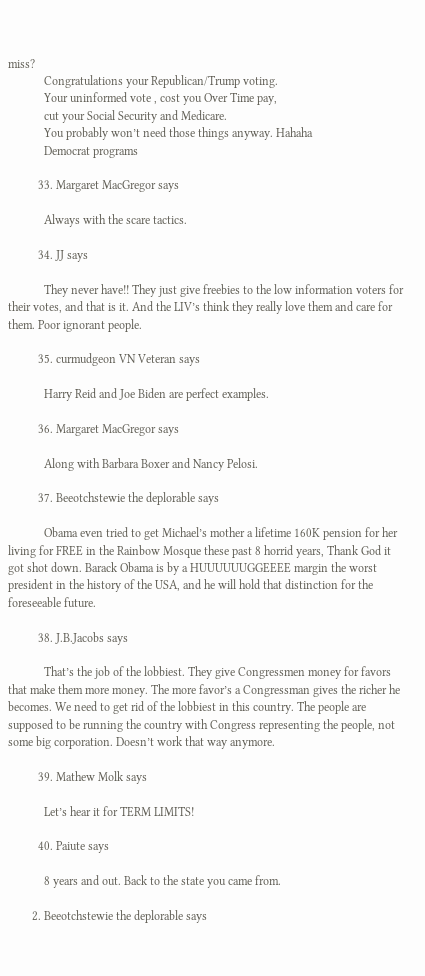miss?
            Congratulations your Republican/Trump voting.
            Your uninformed vote , cost you Over Time pay,
            cut your Social Security and Medicare.
            You probably won’t need those things anyway. Hahaha
            Democrat programs

          33. Margaret MacGregor says

            Always with the scare tactics.

          34. JJ says

            They never have!! They just give freebies to the low information voters for their votes, and that is it. And the LIV’s think they really love them and care for them. Poor ignorant people.

          35. curmudgeon VN Veteran says

            Harry Reid and Joe Biden are perfect examples.

          36. Margaret MacGregor says

            Along with Barbara Boxer and Nancy Pelosi.

          37. Beeotchstewie the deplorable says

            Obama even tried to get Michael’s mother a lifetime 160K pension for her living for FREE in the Rainbow Mosque these past 8 horrid years, Thank God it got shot down. Barack Obama is by a HUUUUUUGGEEEE margin the worst president in the history of the USA, and he will hold that distinction for the foreseeable future.

          38. J.B.Jacobs says

            That’s the job of the lobbiest. They give Congressmen money for favors that make them more money. The more favor’s a Congressman gives the richer he becomes. We need to get rid of the lobbiest in this country. The people are supposed to be running the country with Congress representing the people, not some big corporation. Doesn’t work that way anymore.

          39. Mathew Molk says

            Let’s hear it for TERM LIMITS!

          40. Paiute says

            8 years and out. Back to the state you came from.

        2. Beeotchstewie the deplorable says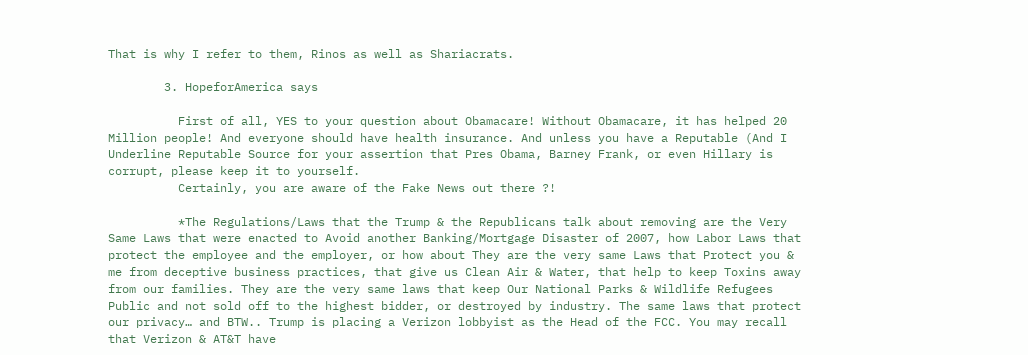That is why I refer to them, Rinos as well as Shariacrats.

        3. HopeforAmerica says

          First of all, YES to your question about Obamacare! Without Obamacare, it has helped 20 Million people! And everyone should have health insurance. And unless you have a Reputable (And I Underline Reputable Source for your assertion that Pres Obama, Barney Frank, or even Hillary is corrupt, please keep it to yourself.
          Certainly, you are aware of the Fake News out there ?!

          *The Regulations/Laws that the Trump & the Republicans talk about removing are the Very Same Laws that were enacted to Avoid another Banking/Mortgage Disaster of 2007, how Labor Laws that protect the employee and the employer, or how about They are the very same Laws that Protect you & me from deceptive business practices, that give us Clean Air & Water, that help to keep Toxins away from our families. They are the very same laws that keep Our National Parks & Wildlife Refugees Public and not sold off to the highest bidder, or destroyed by industry. The same laws that protect our privacy… and BTW.. Trump is placing a Verizon lobbyist as the Head of the FCC. You may recall that Verizon & AT&T have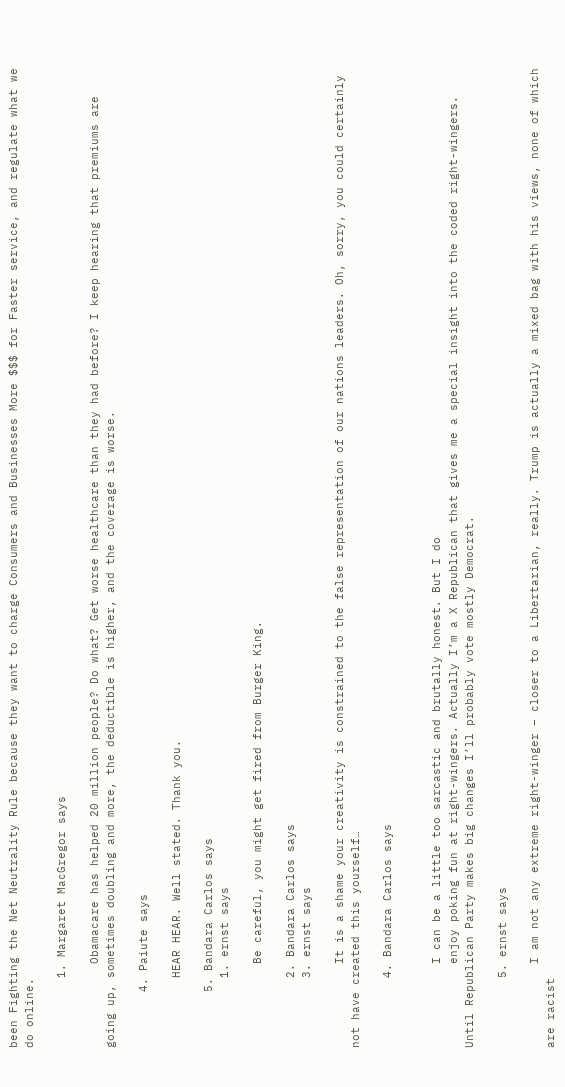been Fighting the Net Neutrality Rule because they want to charge Consumers and Businesses More $$$ for Faster service, and regulate what we do online.

          1. Margaret MacGregor says

            Obamacare has helped 20 million people? Do what? Get worse healthcare than they had before? I keep hearing that premiums are going up, sometimes doubling and more, the deductible is higher, and the coverage is worse.

        4. Paiute says

          HEAR HEAR. Well stated. Thank you.

        5. Bandara Carlos says
          1. ernst says

            Be careful, you might get fired from Burger King.

          2. Bandara Carlos says
          3. ernst says

            It is a shame your creativity is constrained to the false representation of our nations leaders. Oh, sorry, you could certainly not have created this yourself…

          4. Bandara Carlos says


            I can be a little too sarcastic and brutally honest. But I do
            enjoy poking fun at right-wingers. Actually I’m a X Republican that gives me a special insight into the coded right-wingers. Until Republican Party makes big changes I’ll probably vote mostly Democrat.

          5. ernst says

            I am not any extreme right-winger – closer to a Libertarian, really. Trump is actually a mixed bag with his views, none of which are racist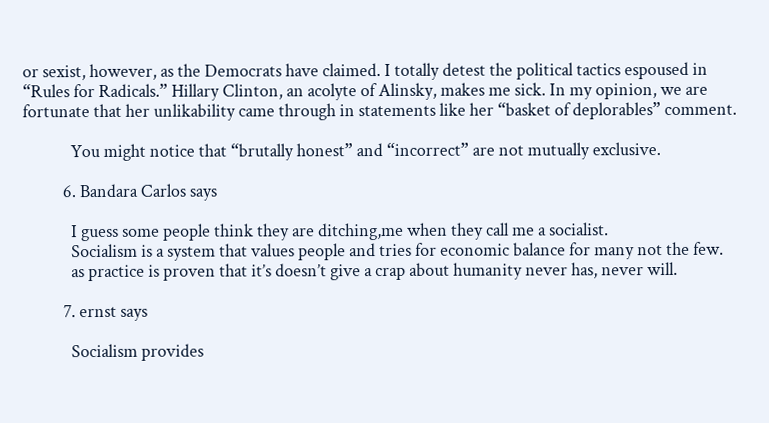or sexist, however, as the Democrats have claimed. I totally detest the political tactics espoused in “Rules for Radicals.” Hillary Clinton, an acolyte of Alinsky, makes me sick. In my opinion, we are fortunate that her unlikability came through in statements like her “basket of deplorables” comment.

            You might notice that “brutally honest” and “incorrect” are not mutually exclusive.

          6. Bandara Carlos says

            I guess some people think they are ditching,me when they call me a socialist.
            Socialism is a system that values people and tries for economic balance for many not the few.
            as practice is proven that it’s doesn’t give a crap about humanity never has, never will.

          7. ernst says

            Socialism provides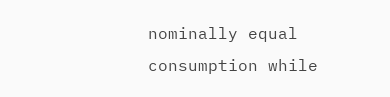nominally equal consumption while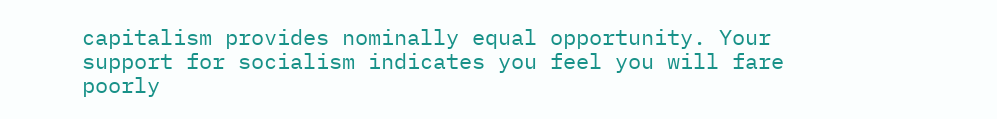capitalism provides nominally equal opportunity. Your support for socialism indicates you feel you will fare poorly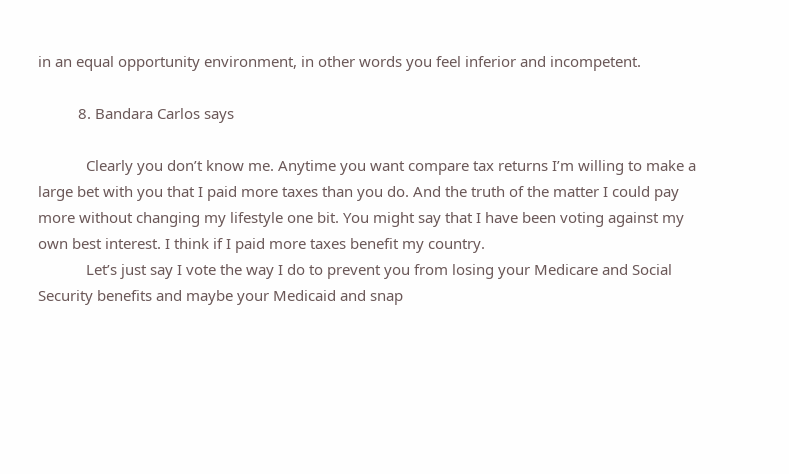in an equal opportunity environment, in other words you feel inferior and incompetent.

          8. Bandara Carlos says

            Clearly you don’t know me. Anytime you want compare tax returns I’m willing to make a large bet with you that I paid more taxes than you do. And the truth of the matter I could pay more without changing my lifestyle one bit. You might say that I have been voting against my own best interest. I think if I paid more taxes benefit my country.
            Let’s just say I vote the way I do to prevent you from losing your Medicare and Social Security benefits and maybe your Medicaid and snap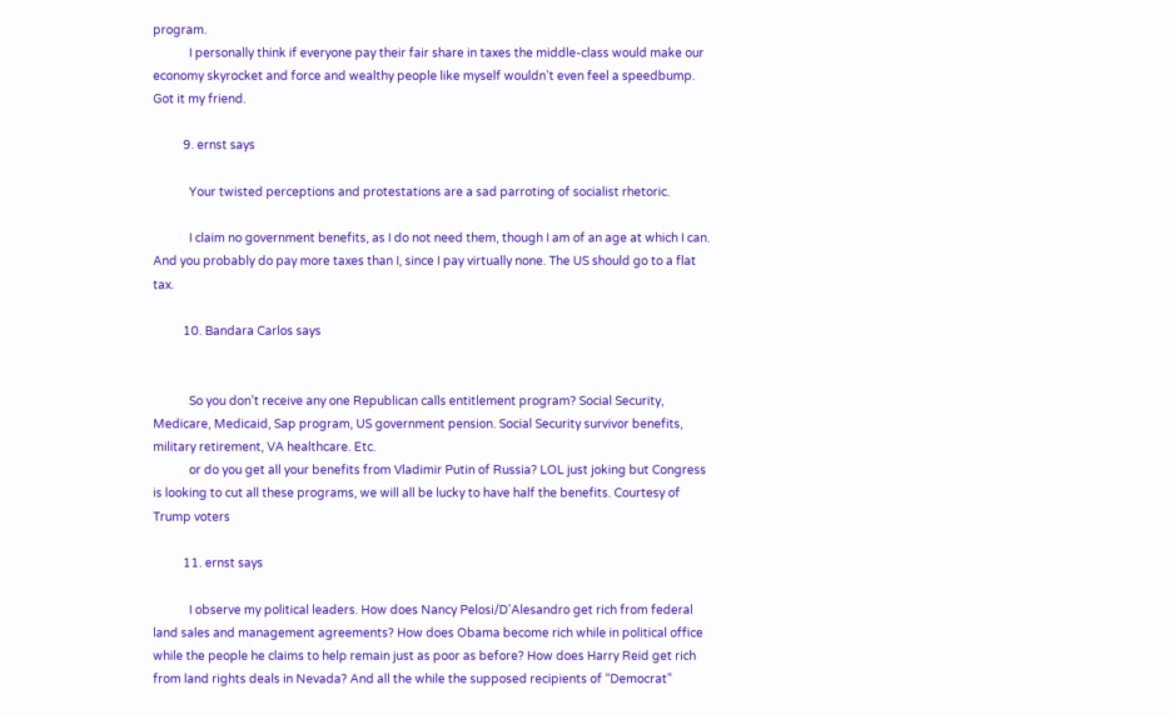program.
            I personally think if everyone pay their fair share in taxes the middle-class would make our economy skyrocket and force and wealthy people like myself wouldn’t even feel a speedbump. Got it my friend.

          9. ernst says

            Your twisted perceptions and protestations are a sad parroting of socialist rhetoric.

            I claim no government benefits, as I do not need them, though I am of an age at which I can. And you probably do pay more taxes than I, since I pay virtually none. The US should go to a flat tax.

          10. Bandara Carlos says


            So you don’t receive any one Republican calls entitlement program? Social Security, Medicare, Medicaid, Sap program, US government pension. Social Security survivor benefits, military retirement, VA healthcare. Etc.
            or do you get all your benefits from Vladimir Putin of Russia? LOL just joking but Congress is looking to cut all these programs, we will all be lucky to have half the benefits. Courtesy of Trump voters

          11. ernst says

            I observe my political leaders. How does Nancy Pelosi/D’Alesandro get rich from federal land sales and management agreements? How does Obama become rich while in political office while the people he claims to help remain just as poor as before? How does Harry Reid get rich from land rights deals in Nevada? And all the while the supposed recipients of “Democrat”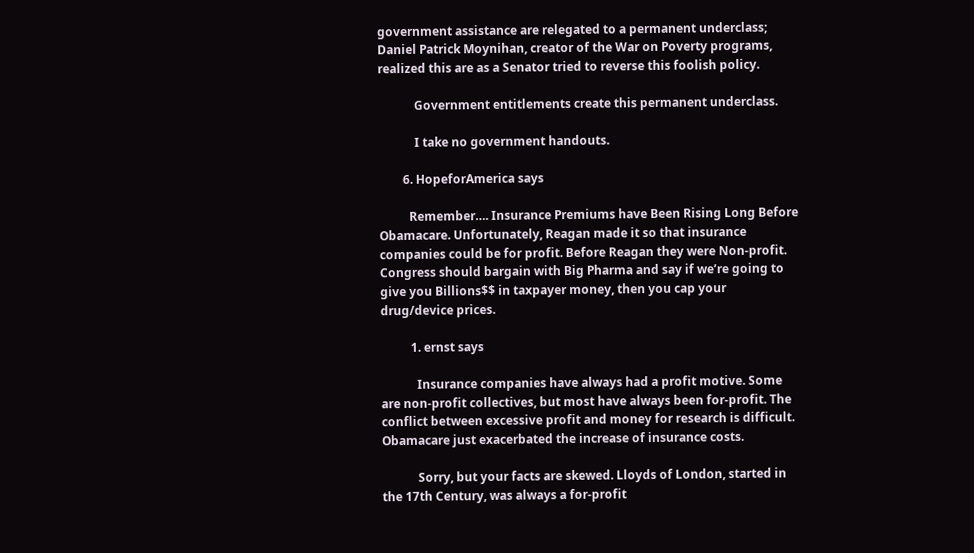government assistance are relegated to a permanent underclass; Daniel Patrick Moynihan, creator of the War on Poverty programs, realized this are as a Senator tried to reverse this foolish policy.

            Government entitlements create this permanent underclass.

            I take no government handouts.

        6. HopeforAmerica says

          Remember…. Insurance Premiums have Been Rising Long Before Obamacare. Unfortunately, Reagan made it so that insurance companies could be for profit. Before Reagan they were Non-profit. Congress should bargain with Big Pharma and say if we’re going to give you Billions$$ in taxpayer money, then you cap your drug/device prices.

          1. ernst says

            Insurance companies have always had a profit motive. Some are non-profit collectives, but most have always been for-profit. The conflict between excessive profit and money for research is difficult. Obamacare just exacerbated the increase of insurance costs.

            Sorry, but your facts are skewed. Lloyds of London, started in the 17th Century, was always a for-profit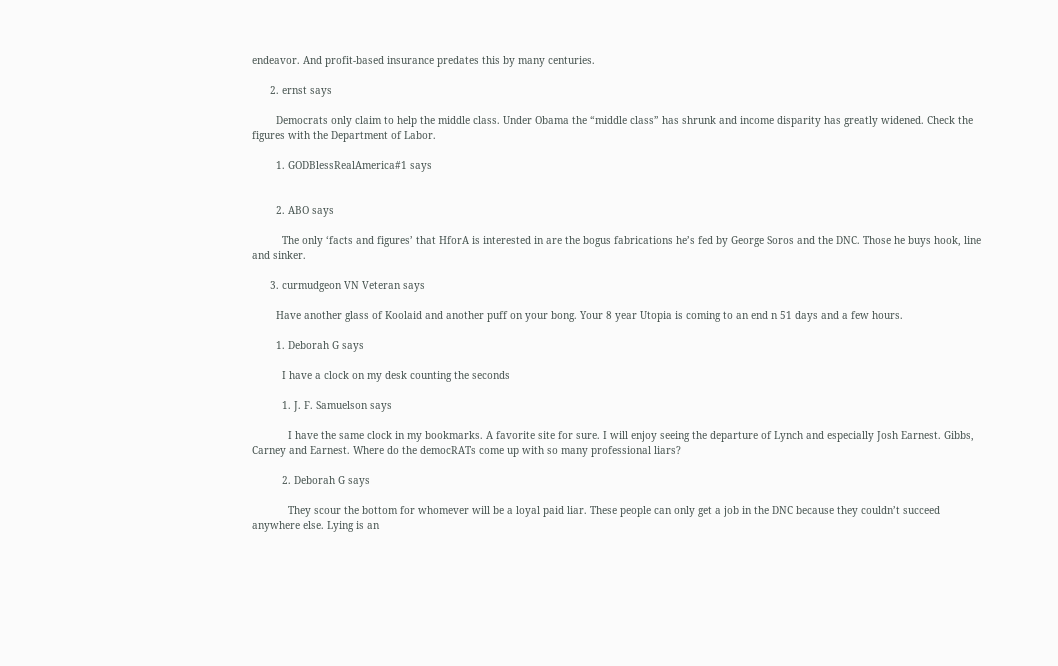endeavor. And profit-based insurance predates this by many centuries.

      2. ernst says

        Democrats only claim to help the middle class. Under Obama the “middle class” has shrunk and income disparity has greatly widened. Check the figures with the Department of Labor.

        1. GODBlessRealAmerica#1 says


        2. ABO says

          The only ‘facts and figures’ that HforA is interested in are the bogus fabrications he’s fed by George Soros and the DNC. Those he buys hook, line and sinker.

      3. curmudgeon VN Veteran says

        Have another glass of Koolaid and another puff on your bong. Your 8 year Utopia is coming to an end n 51 days and a few hours.

        1. Deborah G says

          I have a clock on my desk counting the seconds

          1. J. F. Samuelson says

            I have the same clock in my bookmarks. A favorite site for sure. I will enjoy seeing the departure of Lynch and especially Josh Earnest. Gibbs, Carney and Earnest. Where do the democRATs come up with so many professional liars?

          2. Deborah G says

            They scour the bottom for whomever will be a loyal paid liar. These people can only get a job in the DNC because they couldn’t succeed anywhere else. Lying is an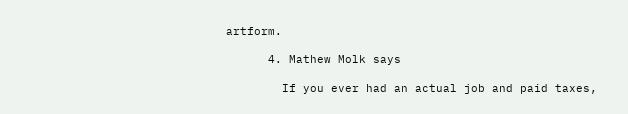artform.

      4. Mathew Molk says

        If you ever had an actual job and paid taxes,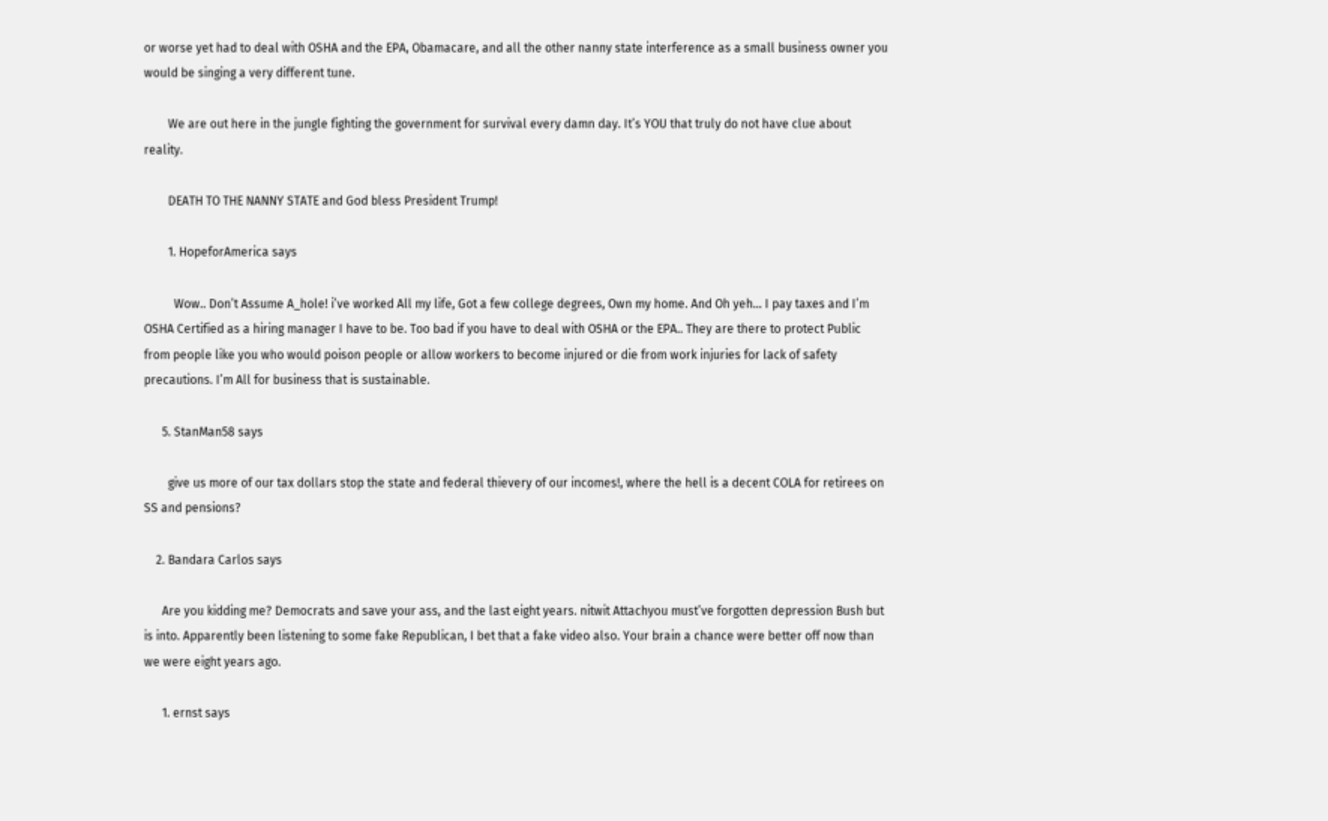or worse yet had to deal with OSHA and the EPA, Obamacare, and all the other nanny state interference as a small business owner you would be singing a very different tune.

        We are out here in the jungle fighting the government for survival every damn day. It’s YOU that truly do not have clue about reality.

        DEATH TO THE NANNY STATE and God bless President Trump!

        1. HopeforAmerica says

          Wow.. Don’t Assume A_hole! i’ve worked All my life, Got a few college degrees, Own my home. And Oh yeh… I pay taxes and I’m OSHA Certified as a hiring manager I have to be. Too bad if you have to deal with OSHA or the EPA.. They are there to protect Public from people like you who would poison people or allow workers to become injured or die from work injuries for lack of safety precautions. I’m All for business that is sustainable.

      5. StanMan58 says

        give us more of our tax dollars stop the state and federal thievery of our incomes!, where the hell is a decent COLA for retirees on SS and pensions?

    2. Bandara Carlos says

      Are you kidding me? Democrats and save your ass, and the last eight years. nitwit Attachyou must’ve forgotten depression Bush but is into. Apparently been listening to some fake Republican, I bet that a fake video also. Your brain a chance were better off now than we were eight years ago.

      1. ernst says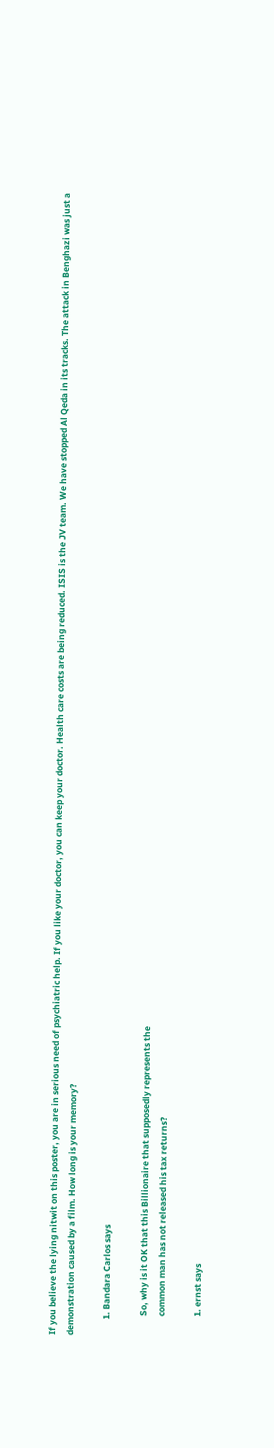If you believe the lying nitwit on this poster, you are in serious need of psychiatric help. If you like your doctor, you can keep your doctor. Health care costs are being reduced. ISIS is the JV team. We have stopped Al Qeda in its tracks. The attack in Benghazi was just a demonstration caused by a film. How long is your memory?

        1. Bandara Carlos says

          So, why is it OK that this Billionaire that supposedly represents the
          common man has not released his tax returns?

          1. ernst says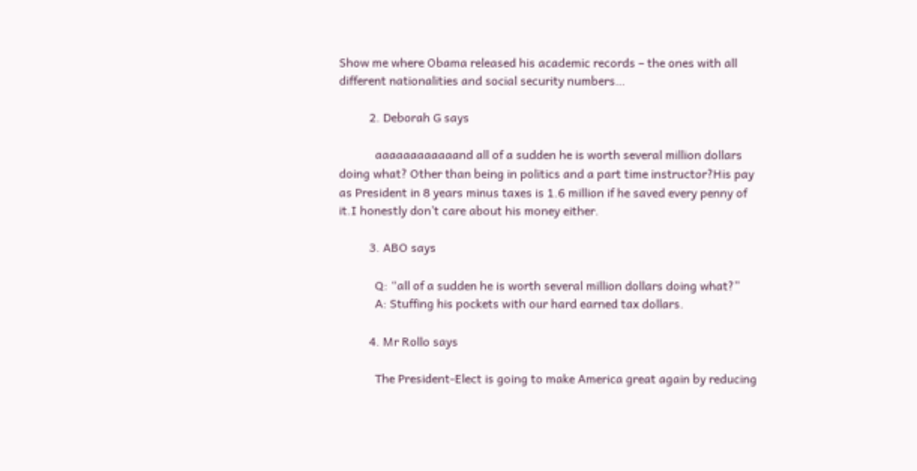Show me where Obama released his academic records – the ones with all different nationalities and social security numbers…

          2. Deborah G says

            aaaaaaaaaaaand all of a sudden he is worth several million dollars doing what? Other than being in politics and a part time instructor?His pay as President in 8 years minus taxes is 1.6 million if he saved every penny of it.I honestly don’t care about his money either.

          3. ABO says

            Q: “all of a sudden he is worth several million dollars doing what?”
            A: Stuffing his pockets with our hard earned tax dollars.

          4. Mr Rollo says

            The President-Elect is going to make America great again by reducing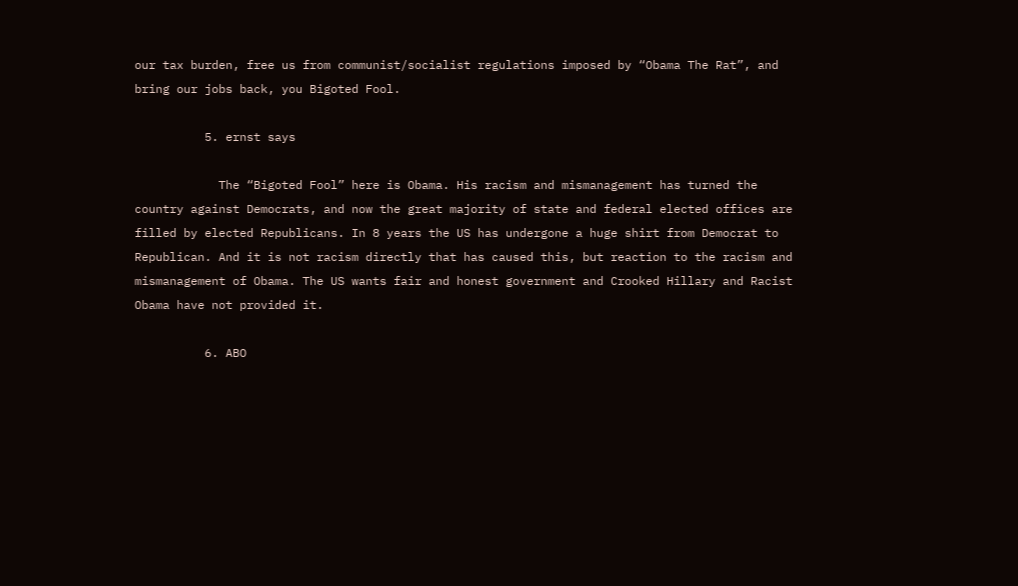our tax burden, free us from communist/socialist regulations imposed by “Obama The Rat”, and bring our jobs back, you Bigoted Fool.

          5. ernst says

            The “Bigoted Fool” here is Obama. His racism and mismanagement has turned the country against Democrats, and now the great majority of state and federal elected offices are filled by elected Republicans. In 8 years the US has undergone a huge shirt from Democrat to Republican. And it is not racism directly that has caused this, but reaction to the racism and mismanagement of Obama. The US wants fair and honest government and Crooked Hillary and Racist Obama have not provided it.

          6. ABO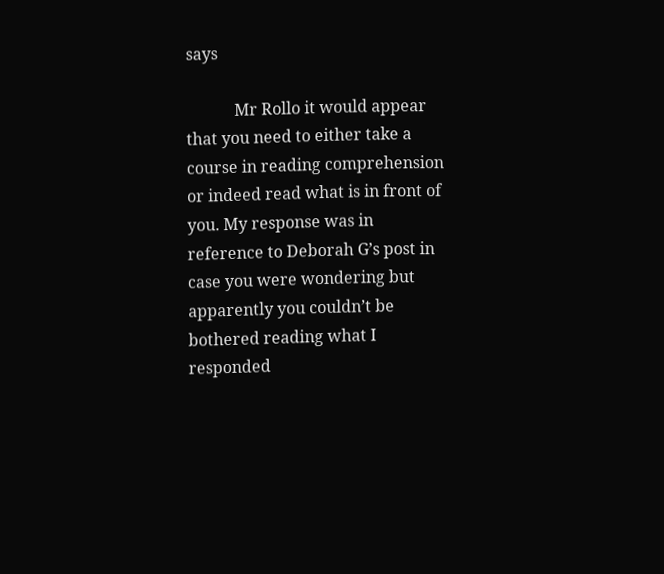says

            Mr Rollo it would appear that you need to either take a course in reading comprehension or indeed read what is in front of you. My response was in reference to Deborah G’s post in case you were wondering but apparently you couldn’t be bothered reading what I responded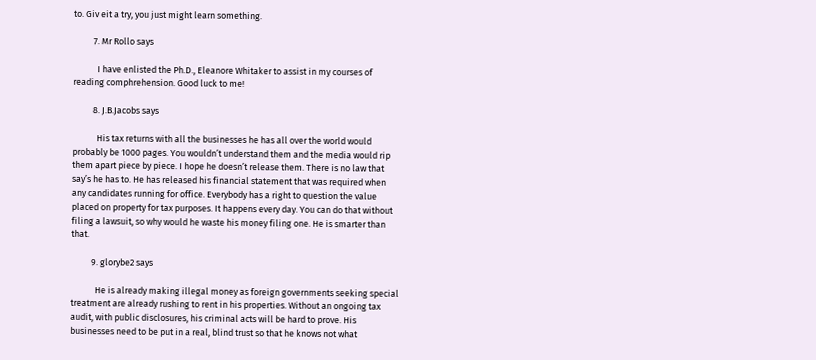to. Giv eit a try, you just might learn something.

          7. Mr Rollo says

            I have enlisted the Ph.D., Eleanore Whitaker to assist in my courses of reading comphrehension. Good luck to me!

          8. J.B.Jacobs says

            His tax returns with all the businesses he has all over the world would probably be 1000 pages. You wouldn’t understand them and the media would rip them apart piece by piece. I hope he doesn’t release them. There is no law that say’s he has to. He has released his financial statement that was required when any candidates running for office. Everybody has a right to question the value placed on property for tax purposes. It happens every day. You can do that without filing a lawsuit, so why would he waste his money filing one. He is smarter than that.

          9. glorybe2 says

            He is already making illegal money as foreign governments seeking special treatment are already rushing to rent in his properties. Without an ongoing tax audit, with public disclosures, his criminal acts will be hard to prove. His businesses need to be put in a real, blind trust so that he knows not what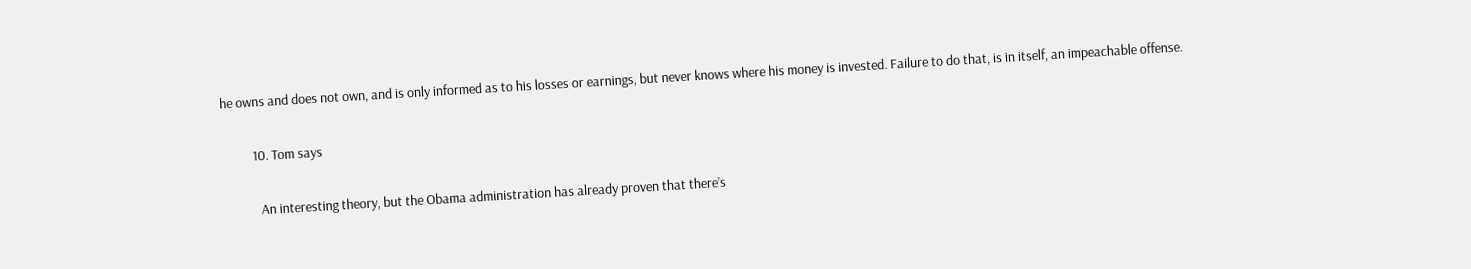he owns and does not own, and is only informed as to his losses or earnings, but never knows where his money is invested. Failure to do that, is in itself, an impeachable offense.

          10. Tom says

            An interesting theory, but the Obama administration has already proven that there’s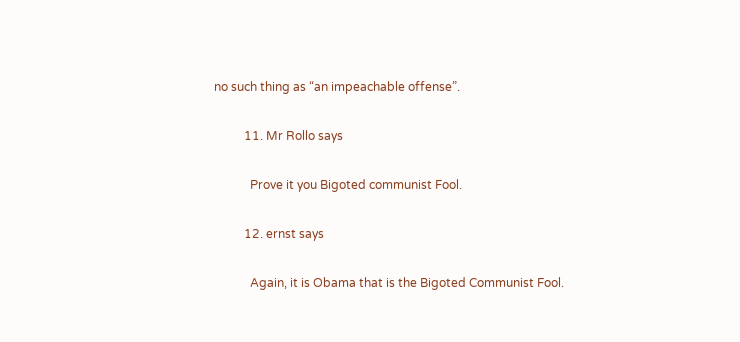no such thing as “an impeachable offense”.

          11. Mr Rollo says

            Prove it you Bigoted communist Fool.

          12. ernst says

            Again, it is Obama that is the Bigoted Communist Fool.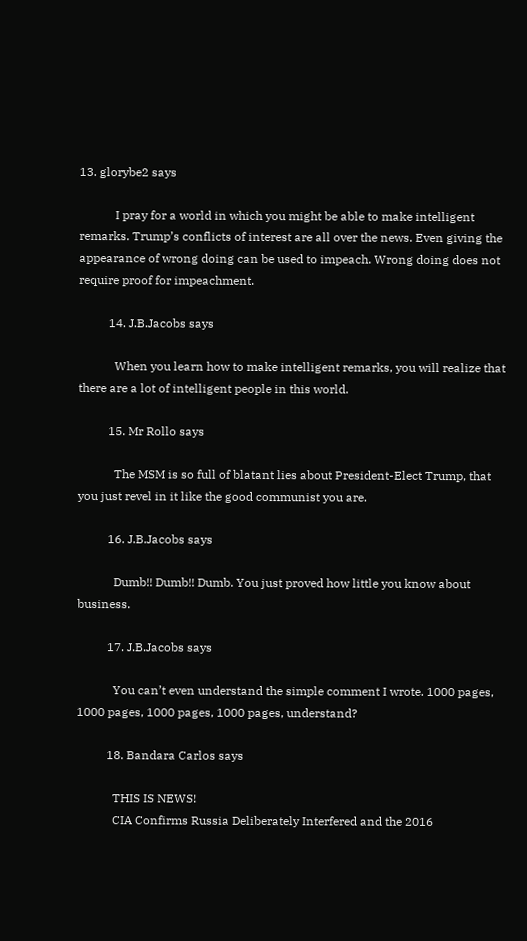13. glorybe2 says

            I pray for a world in which you might be able to make intelligent remarks. Trump’s conflicts of interest are all over the news. Even giving the appearance of wrong doing can be used to impeach. Wrong doing does not require proof for impeachment.

          14. J.B.Jacobs says

            When you learn how to make intelligent remarks, you will realize that there are a lot of intelligent people in this world.

          15. Mr Rollo says

            The MSM is so full of blatant lies about President-Elect Trump, that you just revel in it like the good communist you are.

          16. J.B.Jacobs says

            Dumb!! Dumb!! Dumb. You just proved how little you know about business.

          17. J.B.Jacobs says

            You can’t even understand the simple comment I wrote. 1000 pages, 1000 pages, 1000 pages, 1000 pages, understand?

          18. Bandara Carlos says

            THIS IS NEWS!
            CIA Confirms Russia Deliberately Interfered and the 2016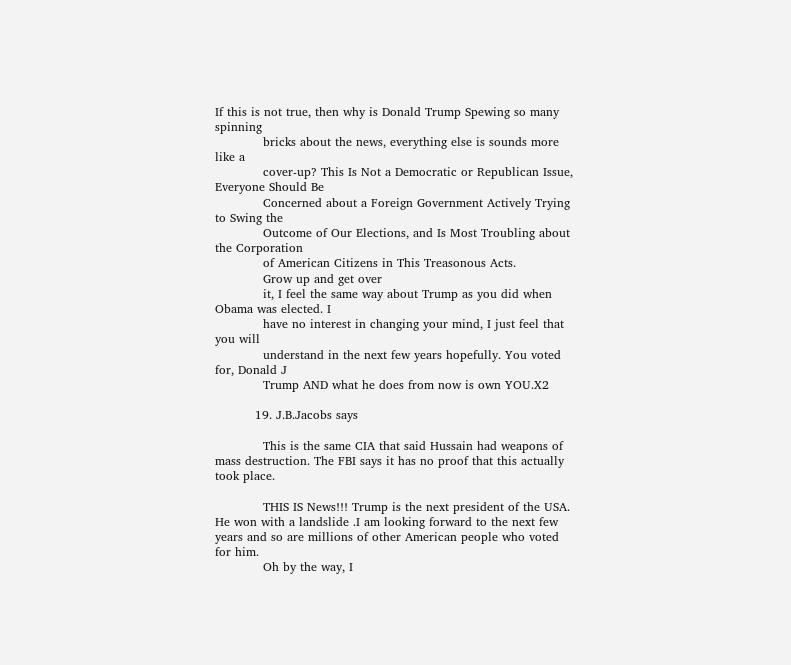If this is not true, then why is Donald Trump Spewing so many spinning
            bricks about the news, everything else is sounds more like a
            cover-up? This Is Not a Democratic or Republican Issue, Everyone Should Be
            Concerned about a Foreign Government Actively Trying to Swing the
            Outcome of Our Elections, and Is Most Troubling about the Corporation
            of American Citizens in This Treasonous Acts.
            Grow up and get over
            it, I feel the same way about Trump as you did when Obama was elected. I
            have no interest in changing your mind, I just feel that you will
            understand in the next few years hopefully. You voted for, Donald J
            Trump AND what he does from now is own YOU.X2

          19. J.B.Jacobs says

            This is the same CIA that said Hussain had weapons of mass destruction. The FBI says it has no proof that this actually took place.

            THIS IS News!!! Trump is the next president of the USA. He won with a landslide .I am looking forward to the next few years and so are millions of other American people who voted for him.
            Oh by the way, I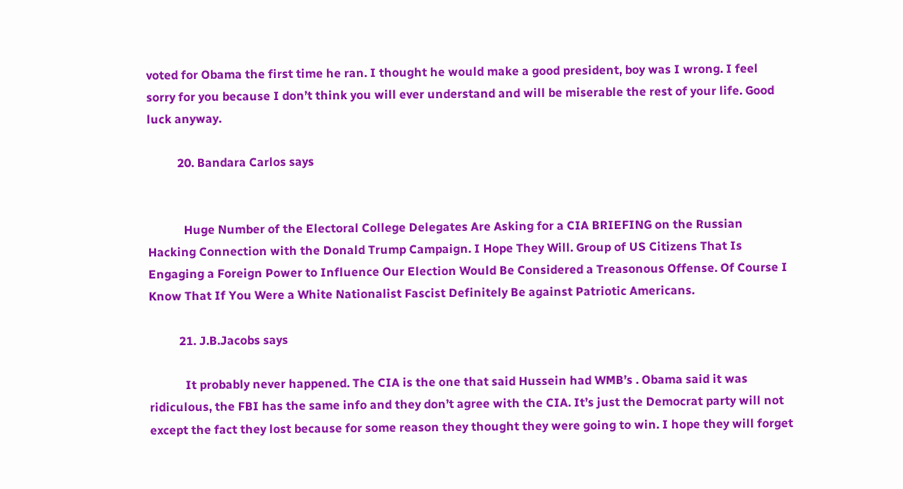voted for Obama the first time he ran. I thought he would make a good president, boy was I wrong. I feel sorry for you because I don’t think you will ever understand and will be miserable the rest of your life. Good luck anyway.

          20. Bandara Carlos says


            Huge Number of the Electoral College Delegates Are Asking for a CIA BRIEFING on the Russian Hacking Connection with the Donald Trump Campaign. I Hope They Will. Group of US Citizens That Is Engaging a Foreign Power to Influence Our Election Would Be Considered a Treasonous Offense. Of Course I Know That If You Were a White Nationalist Fascist Definitely Be against Patriotic Americans.

          21. J.B.Jacobs says

            It probably never happened. The CIA is the one that said Hussein had WMB’s . Obama said it was ridiculous, the FBI has the same info and they don’t agree with the CIA. It’s just the Democrat party will not except the fact they lost because for some reason they thought they were going to win. I hope they will forget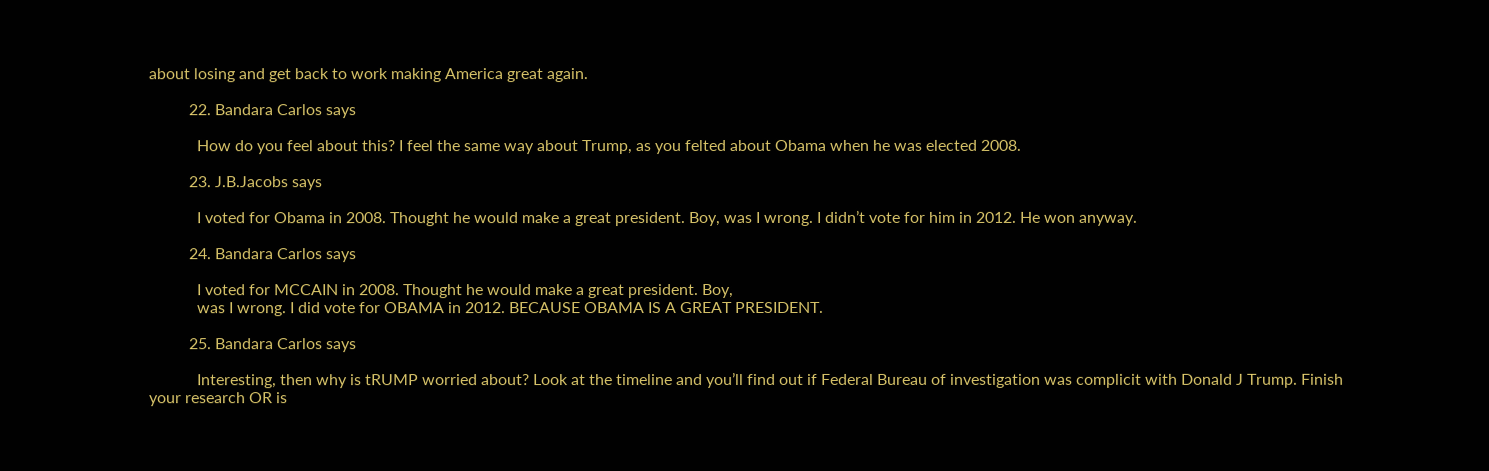about losing and get back to work making America great again.

          22. Bandara Carlos says

            How do you feel about this? I feel the same way about Trump, as you felted about Obama when he was elected 2008.

          23. J.B.Jacobs says

            I voted for Obama in 2008. Thought he would make a great president. Boy, was I wrong. I didn’t vote for him in 2012. He won anyway.

          24. Bandara Carlos says

            I voted for MCCAIN in 2008. Thought he would make a great president. Boy,
            was I wrong. I did vote for OBAMA in 2012. BECAUSE OBAMA IS A GREAT PRESIDENT.

          25. Bandara Carlos says

            Interesting, then why is tRUMP worried about? Look at the timeline and you’ll find out if Federal Bureau of investigation was complicit with Donald J Trump. Finish your research OR is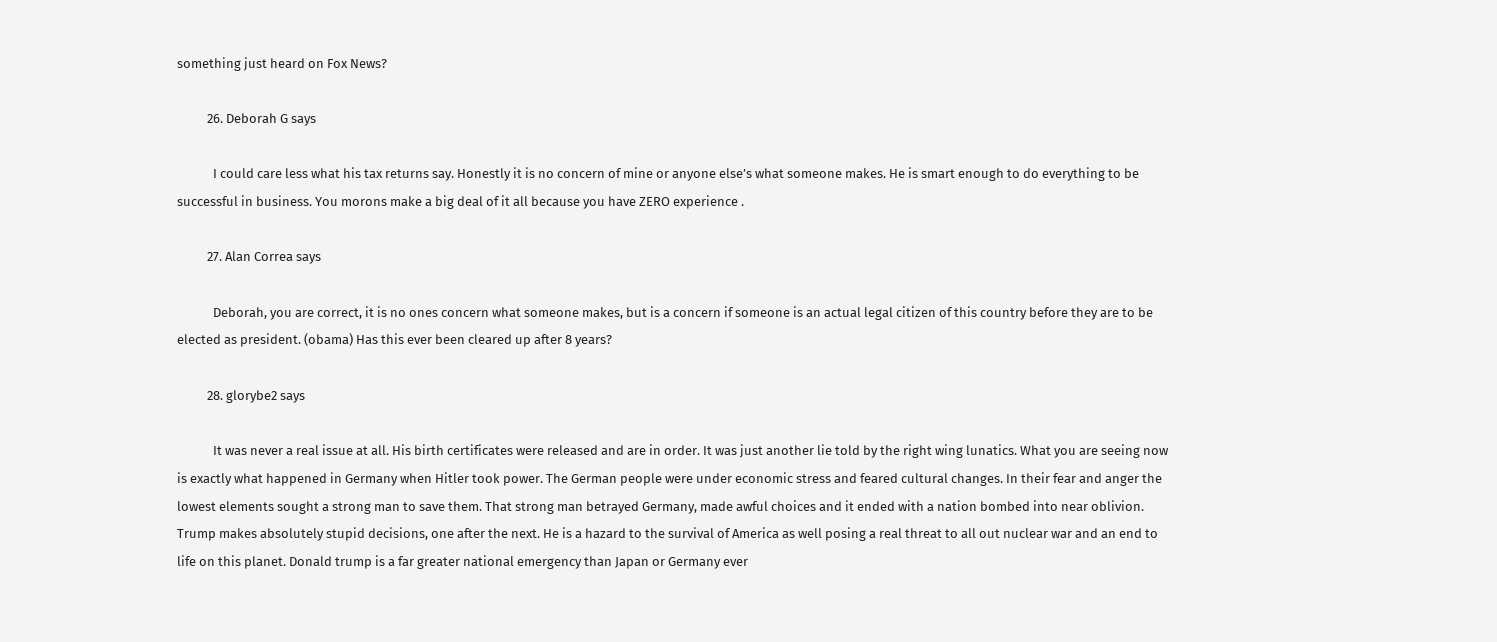something just heard on Fox News?

          26. Deborah G says

            I could care less what his tax returns say. Honestly it is no concern of mine or anyone else’s what someone makes. He is smart enough to do everything to be successful in business. You morons make a big deal of it all because you have ZERO experience .

          27. Alan Correa says

            Deborah, you are correct, it is no ones concern what someone makes, but is a concern if someone is an actual legal citizen of this country before they are to be elected as president. (obama) Has this ever been cleared up after 8 years?

          28. glorybe2 says

            It was never a real issue at all. His birth certificates were released and are in order. It was just another lie told by the right wing lunatics. What you are seeing now is exactly what happened in Germany when Hitler took power. The German people were under economic stress and feared cultural changes. In their fear and anger the lowest elements sought a strong man to save them. That strong man betrayed Germany, made awful choices and it ended with a nation bombed into near oblivion. Trump makes absolutely stupid decisions, one after the next. He is a hazard to the survival of America as well posing a real threat to all out nuclear war and an end to life on this planet. Donald trump is a far greater national emergency than Japan or Germany ever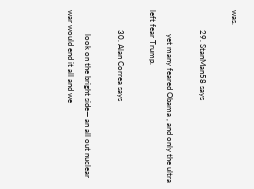was.

          29. StanMan58 says

            yet many feared Obama , and only the ultra left fear Trump.

          30. Alan Correa says

            look on the bright side— an all out nuclear war would end it all and we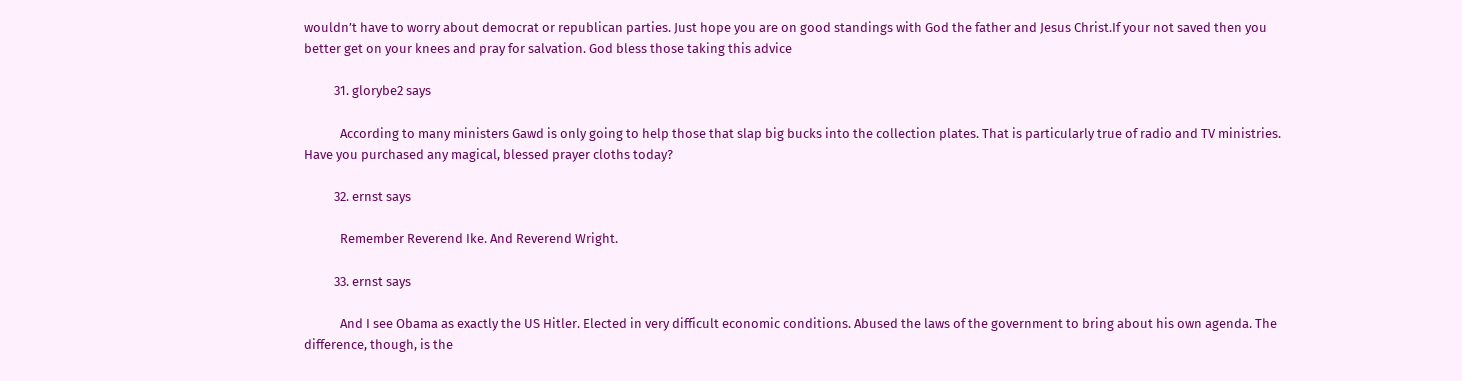wouldn’t have to worry about democrat or republican parties. Just hope you are on good standings with God the father and Jesus Christ.If your not saved then you better get on your knees and pray for salvation. God bless those taking this advice

          31. glorybe2 says

            According to many ministers Gawd is only going to help those that slap big bucks into the collection plates. That is particularly true of radio and TV ministries. Have you purchased any magical, blessed prayer cloths today?

          32. ernst says

            Remember Reverend Ike. And Reverend Wright.

          33. ernst says

            And I see Obama as exactly the US Hitler. Elected in very difficult economic conditions. Abused the laws of the government to bring about his own agenda. The difference, though, is the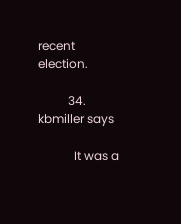recent election.

          34. kbmiller says

            It was a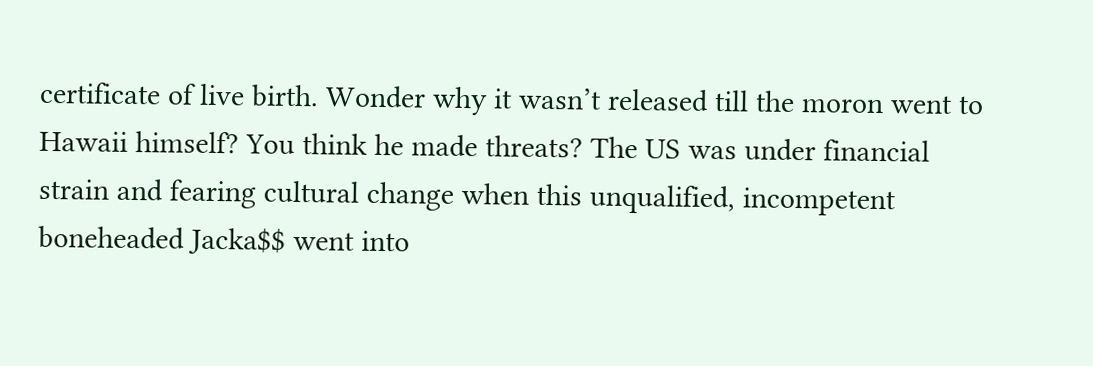certificate of live birth. Wonder why it wasn’t released till the moron went to Hawaii himself? You think he made threats? The US was under financial strain and fearing cultural change when this unqualified, incompetent boneheaded Jacka$$ went into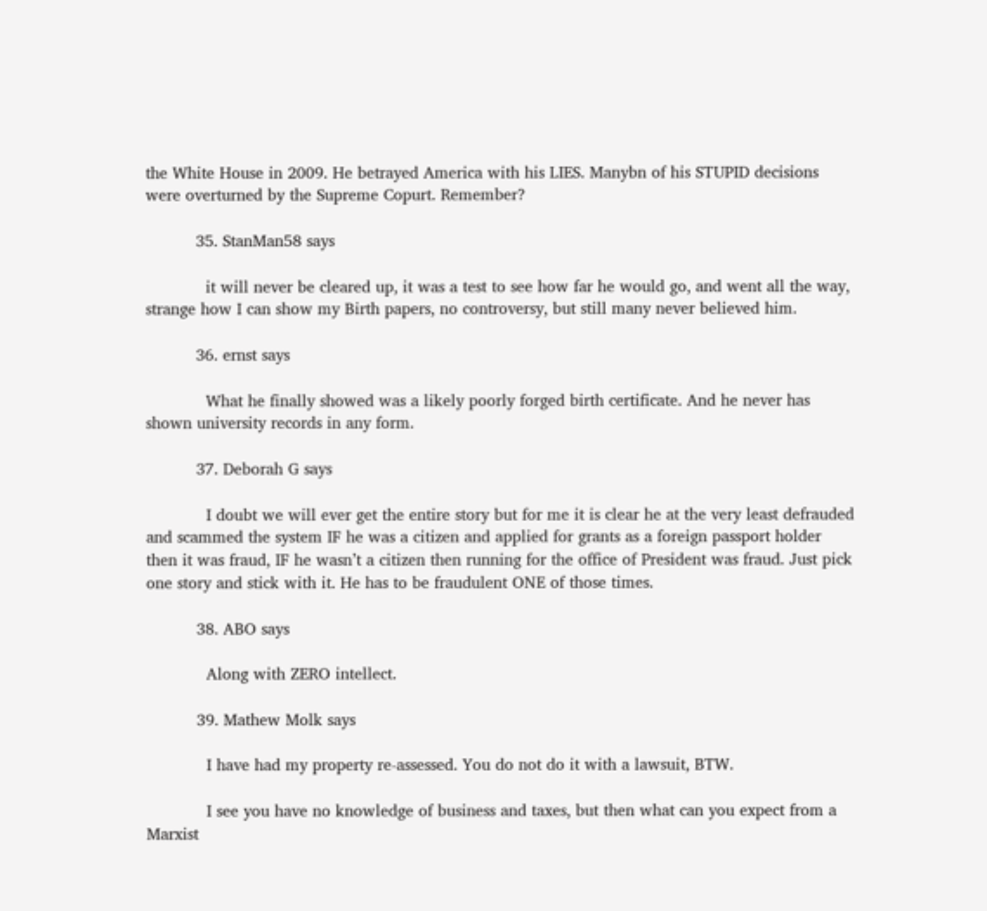the White House in 2009. He betrayed America with his LIES. Manybn of his STUPID decisions were overturned by the Supreme Copurt. Remember?

          35. StanMan58 says

            it will never be cleared up, it was a test to see how far he would go, and went all the way, strange how I can show my Birth papers, no controversy, but still many never believed him.

          36. ernst says

            What he finally showed was a likely poorly forged birth certificate. And he never has shown university records in any form.

          37. Deborah G says

            I doubt we will ever get the entire story but for me it is clear he at the very least defrauded and scammed the system IF he was a citizen and applied for grants as a foreign passport holder then it was fraud, IF he wasn’t a citizen then running for the office of President was fraud. Just pick one story and stick with it. He has to be fraudulent ONE of those times.

          38. ABO says

            Along with ZERO intellect.

          39. Mathew Molk says

            I have had my property re-assessed. You do not do it with a lawsuit, BTW.

            I see you have no knowledge of business and taxes, but then what can you expect from a Marxist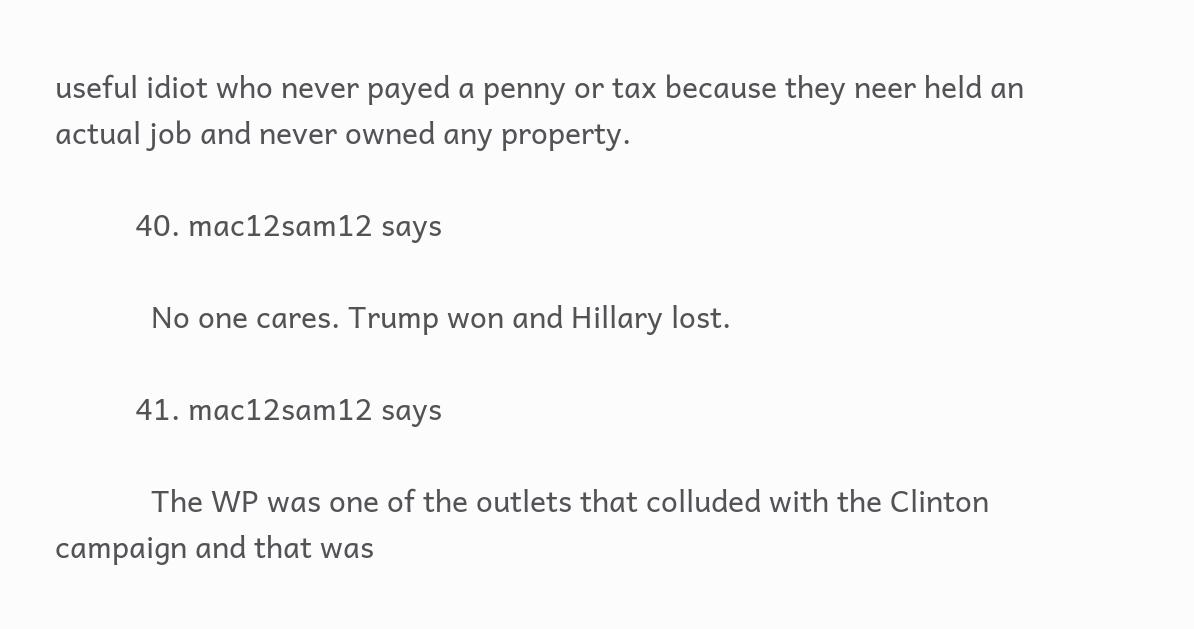useful idiot who never payed a penny or tax because they neer held an actual job and never owned any property.

          40. mac12sam12 says

            No one cares. Trump won and Hillary lost.

          41. mac12sam12 says

            The WP was one of the outlets that colluded with the Clinton campaign and that was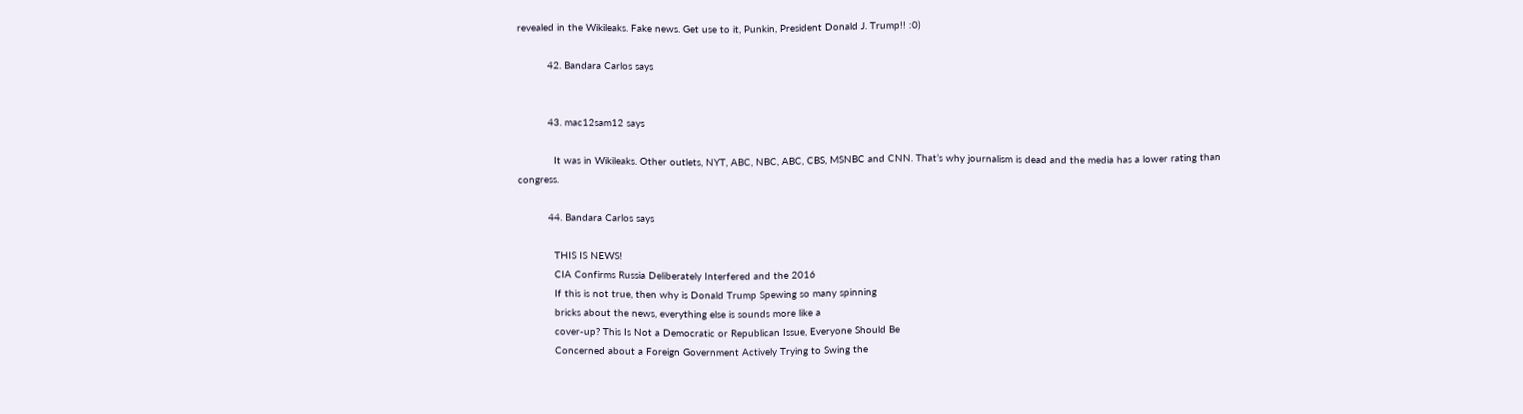revealed in the Wikileaks. Fake news. Get use to it, Punkin, President Donald J. Trump!! :0)

          42. Bandara Carlos says


          43. mac12sam12 says

            It was in Wikileaks. Other outlets, NYT, ABC, NBC, ABC, CBS, MSNBC and CNN. That’s why journalism is dead and the media has a lower rating than congress.

          44. Bandara Carlos says

            THIS IS NEWS!
            CIA Confirms Russia Deliberately Interfered and the 2016
            If this is not true, then why is Donald Trump Spewing so many spinning
            bricks about the news, everything else is sounds more like a
            cover-up? This Is Not a Democratic or Republican Issue, Everyone Should Be
            Concerned about a Foreign Government Actively Trying to Swing the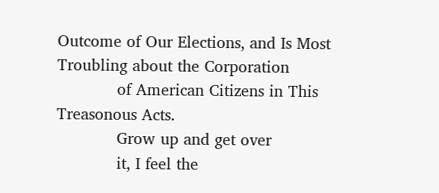Outcome of Our Elections, and Is Most Troubling about the Corporation
            of American Citizens in This Treasonous Acts.
            Grow up and get over
            it, I feel the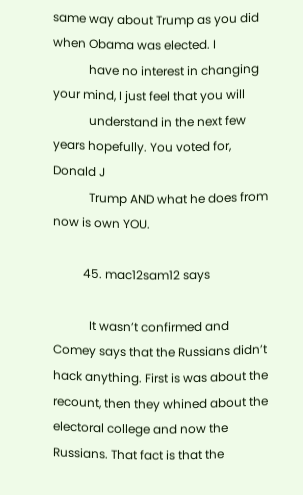same way about Trump as you did when Obama was elected. I
            have no interest in changing your mind, I just feel that you will
            understand in the next few years hopefully. You voted for, Donald J
            Trump AND what he does from now is own YOU.

          45. mac12sam12 says

            It wasn’t confirmed and Comey says that the Russians didn’t hack anything. First is was about the recount, then they whined about the electoral college and now the Russians. That fact is that the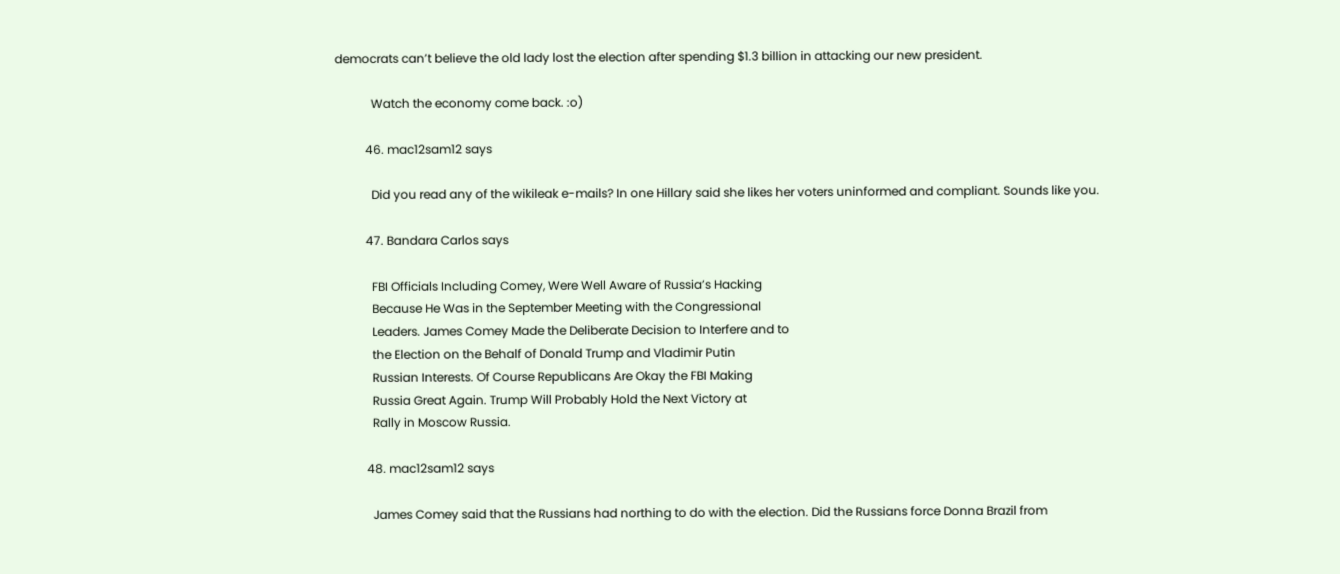democrats can’t believe the old lady lost the election after spending $1.3 billion in attacking our new president.

            Watch the economy come back. :o)

          46. mac12sam12 says

            Did you read any of the wikileak e-mails? In one Hillary said she likes her voters uninformed and compliant. Sounds like you.

          47. Bandara Carlos says

            FBI Officials Including Comey, Were Well Aware of Russia’s Hacking
            Because He Was in the September Meeting with the Congressional
            Leaders. James Comey Made the Deliberate Decision to Interfere and to
            the Election on the Behalf of Donald Trump and Vladimir Putin
            Russian Interests. Of Course Republicans Are Okay the FBI Making
            Russia Great Again. Trump Will Probably Hold the Next Victory at
            Rally in Moscow Russia.

          48. mac12sam12 says

            James Comey said that the Russians had northing to do with the election. Did the Russians force Donna Brazil from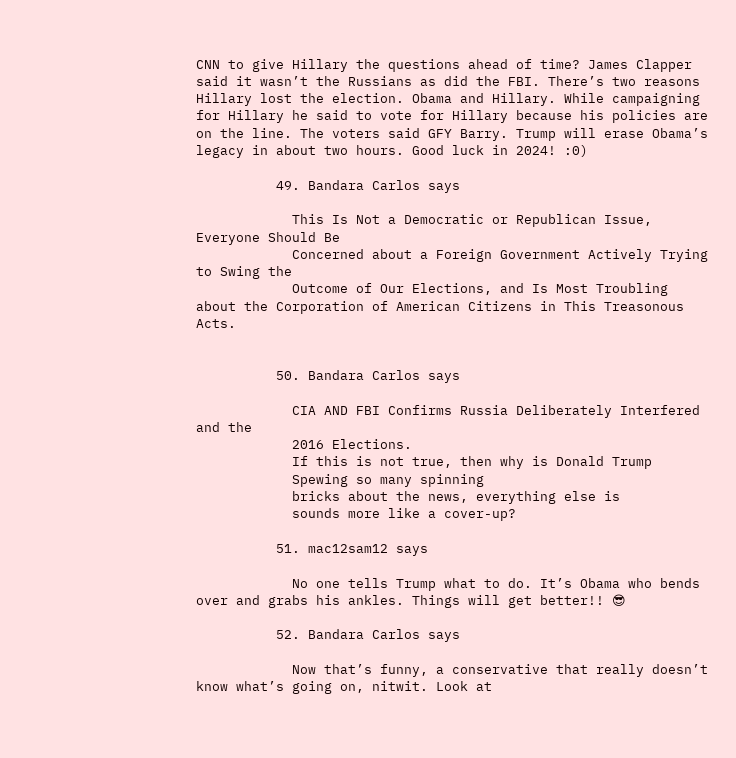CNN to give Hillary the questions ahead of time? James Clapper said it wasn’t the Russians as did the FBI. There’s two reasons Hillary lost the election. Obama and Hillary. While campaigning for Hillary he said to vote for Hillary because his policies are on the line. The voters said GFY Barry. Trump will erase Obama’s legacy in about two hours. Good luck in 2024! :0)

          49. Bandara Carlos says

            This Is Not a Democratic or Republican Issue, Everyone Should Be
            Concerned about a Foreign Government Actively Trying to Swing the
            Outcome of Our Elections, and Is Most Troubling about the Corporation of American Citizens in This Treasonous Acts.


          50. Bandara Carlos says

            CIA AND FBI Confirms Russia Deliberately Interfered and the
            2016 Elections.
            If this is not true, then why is Donald Trump
            Spewing so many spinning
            bricks about the news, everything else is
            sounds more like a cover-up?

          51. mac12sam12 says

            No one tells Trump what to do. It’s Obama who bends over and grabs his ankles. Things will get better!! 😎

          52. Bandara Carlos says

            Now that’s funny, a conservative that really doesn’t know what’s going on, nitwit. Look at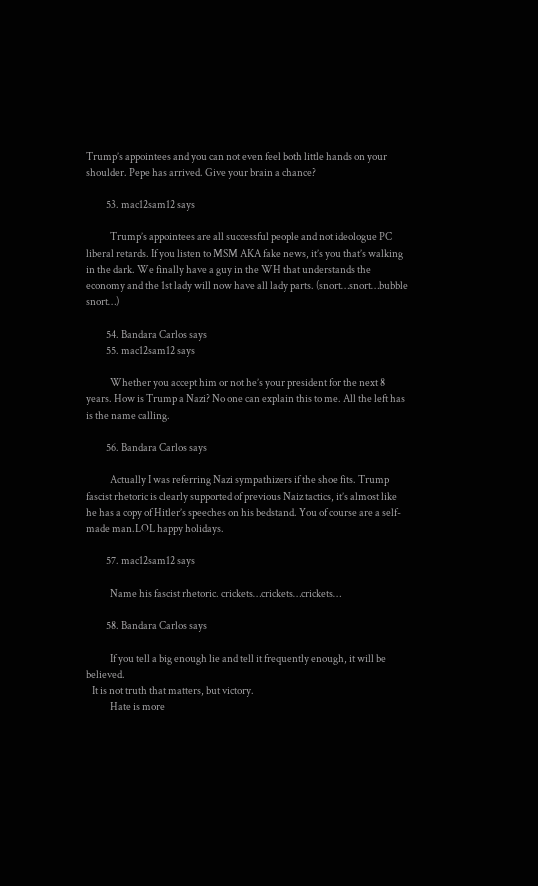Trump’s appointees and you can not even feel both little hands on your shoulder. Pepe has arrived. Give your brain a chance?

          53. mac12sam12 says

            Trump’s appointees are all successful people and not ideologue PC liberal retards. If you listen to MSM AKA fake news, it’s you that’s walking in the dark. We finally have a guy in the WH that understands the economy and the 1st lady will now have all lady parts. (snort…snort…bubble snort…)

          54. Bandara Carlos says
          55. mac12sam12 says

            Whether you accept him or not he’s your president for the next 8 years. How is Trump a Nazi? No one can explain this to me. All the left has is the name calling.

          56. Bandara Carlos says

            Actually I was referring Nazi sympathizers if the shoe fits. Trump fascist rhetoric is clearly supported of previous Naiz tactics, it’s almost like he has a copy of Hitler’s speeches on his bedstand. You of course are a self-made man.LOL happy holidays.

          57. mac12sam12 says

            Name his fascist rhetoric. crickets…crickets…crickets…

          58. Bandara Carlos says

            If you tell a big enough lie and tell it frequently enough, it will be believed.
   It is not truth that matters, but victory.
            Hate is more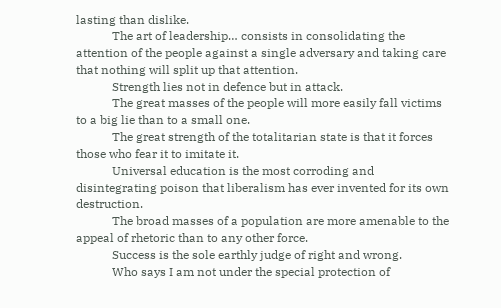lasting than dislike.
            The art of leadership… consists in consolidating the attention of the people against a single adversary and taking care that nothing will split up that attention.
            Strength lies not in defence but in attack.
            The great masses of the people will more easily fall victims to a big lie than to a small one.
            The great strength of the totalitarian state is that it forces those who fear it to imitate it.
            Universal education is the most corroding and disintegrating poison that liberalism has ever invented for its own destruction.
            The broad masses of a population are more amenable to the appeal of rhetoric than to any other force.
            Success is the sole earthly judge of right and wrong.
            Who says I am not under the special protection of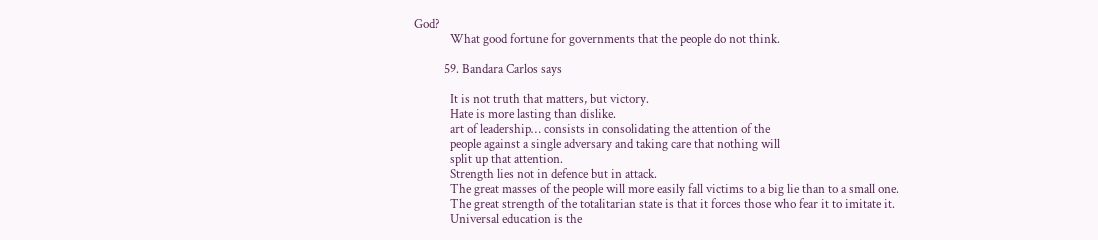God?
            What good fortune for governments that the people do not think.

          59. Bandara Carlos says

            It is not truth that matters, but victory.
            Hate is more lasting than dislike.
            art of leadership… consists in consolidating the attention of the
            people against a single adversary and taking care that nothing will
            split up that attention.
            Strength lies not in defence but in attack.
            The great masses of the people will more easily fall victims to a big lie than to a small one.
            The great strength of the totalitarian state is that it forces those who fear it to imitate it.
            Universal education is the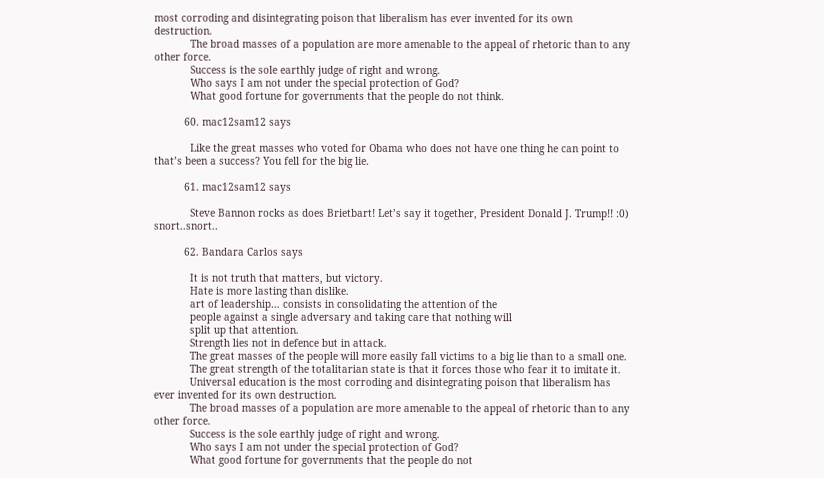most corroding and disintegrating poison that liberalism has ever invented for its own destruction.
            The broad masses of a population are more amenable to the appeal of rhetoric than to any other force.
            Success is the sole earthly judge of right and wrong.
            Who says I am not under the special protection of God?
            What good fortune for governments that the people do not think.

          60. mac12sam12 says

            Like the great masses who voted for Obama who does not have one thing he can point to that’s been a success? You fell for the big lie.

          61. mac12sam12 says

            Steve Bannon rocks as does Brietbart! Let’s say it together, President Donald J. Trump!! :0) snort..snort..

          62. Bandara Carlos says

            It is not truth that matters, but victory.
            Hate is more lasting than dislike.
            art of leadership… consists in consolidating the attention of the
            people against a single adversary and taking care that nothing will
            split up that attention.
            Strength lies not in defence but in attack.
            The great masses of the people will more easily fall victims to a big lie than to a small one.
            The great strength of the totalitarian state is that it forces those who fear it to imitate it.
            Universal education is the most corroding and disintegrating poison that liberalism has ever invented for its own destruction.
            The broad masses of a population are more amenable to the appeal of rhetoric than to any other force.
            Success is the sole earthly judge of right and wrong.
            Who says I am not under the special protection of God?
            What good fortune for governments that the people do not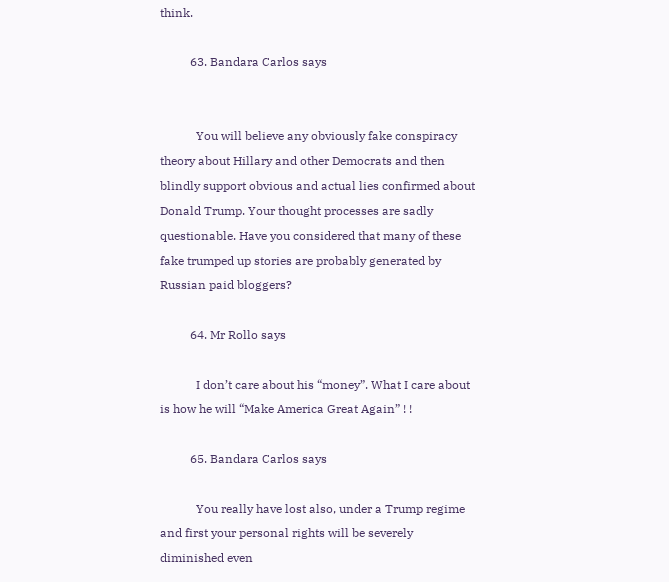think.

          63. Bandara Carlos says


            You will believe any obviously fake conspiracy theory about Hillary and other Democrats and then blindly support obvious and actual lies confirmed about Donald Trump. Your thought processes are sadly questionable. Have you considered that many of these fake trumped up stories are probably generated by Russian paid bloggers?

          64. Mr Rollo says

            I don’t care about his “money”. What I care about is how he will “Make America Great Again” ! !

          65. Bandara Carlos says

            You really have lost also, under a Trump regime and first your personal rights will be severely diminished even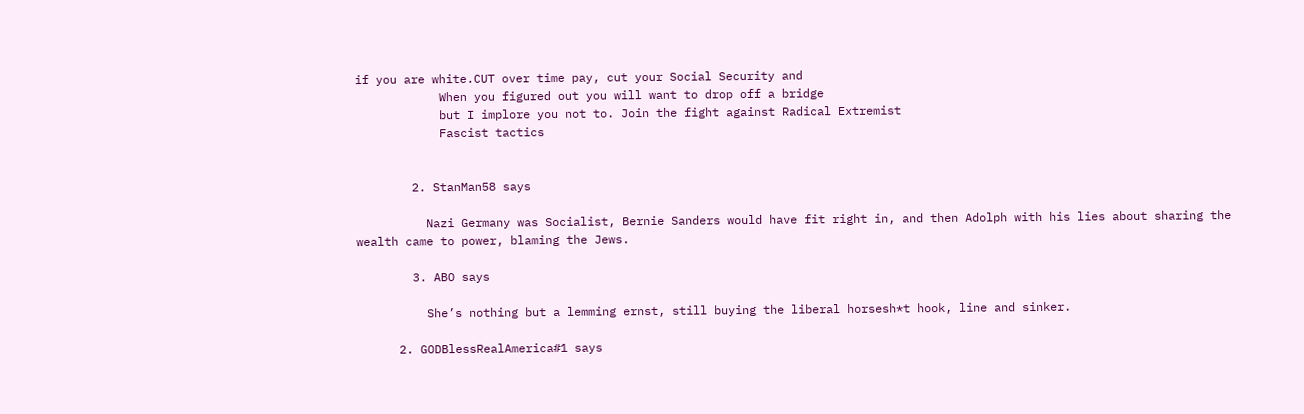if you are white.CUT over time pay, cut your Social Security and
            When you figured out you will want to drop off a bridge
            but I implore you not to. Join the fight against Radical Extremist
            Fascist tactics


        2. StanMan58 says

          Nazi Germany was Socialist, Bernie Sanders would have fit right in, and then Adolph with his lies about sharing the wealth came to power, blaming the Jews.

        3. ABO says

          She’s nothing but a lemming ernst, still buying the liberal horsesh*t hook, line and sinker.

      2. GODBlessRealAmerica#1 says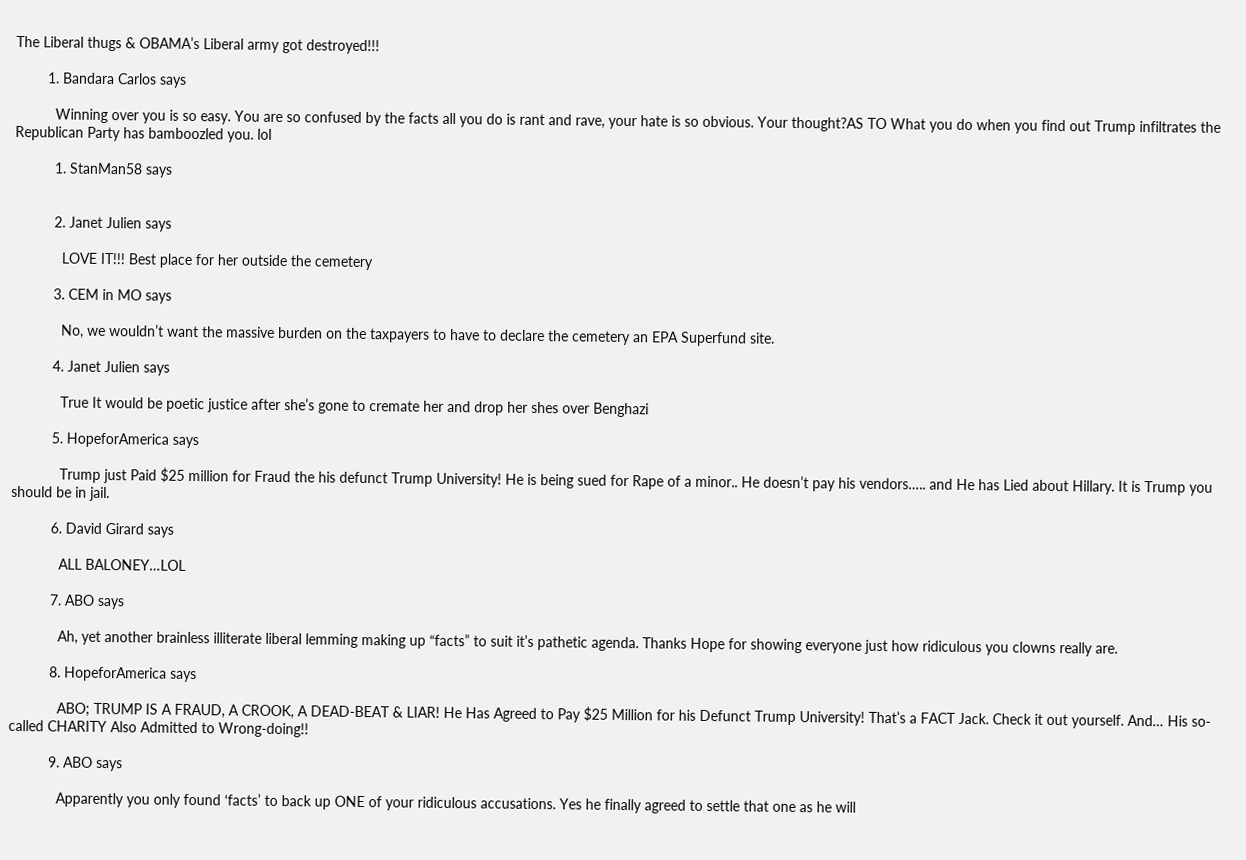The Liberal thugs & OBAMA’s Liberal army got destroyed!!!

        1. Bandara Carlos says

          Winning over you is so easy. You are so confused by the facts all you do is rant and rave, your hate is so obvious. Your thought?AS TO What you do when you find out Trump infiltrates the Republican Party has bamboozled you. lol

          1. StanMan58 says


          2. Janet Julien says

            LOVE IT!!! Best place for her outside the cemetery

          3. CEM in MO says

            No, we wouldn’t want the massive burden on the taxpayers to have to declare the cemetery an EPA Superfund site.

          4. Janet Julien says

            True It would be poetic justice after she’s gone to cremate her and drop her shes over Benghazi

          5. HopeforAmerica says

            Trump just Paid $25 million for Fraud the his defunct Trump University! He is being sued for Rape of a minor.. He doesn’t pay his vendors….. and He has Lied about Hillary. It is Trump you should be in jail.

          6. David Girard says

            ALL BALONEY…LOL

          7. ABO says

            Ah, yet another brainless illiterate liberal lemming making up “facts” to suit it’s pathetic agenda. Thanks Hope for showing everyone just how ridiculous you clowns really are.

          8. HopeforAmerica says

            ABO; TRUMP IS A FRAUD, A CROOK, A DEAD-BEAT & LIAR! He Has Agreed to Pay $25 Million for his Defunct Trump University! That’s a FACT Jack. Check it out yourself. And… His so-called CHARITY Also Admitted to Wrong-doing!!

          9. ABO says

            Apparently you only found ‘facts’ to back up ONE of your ridiculous accusations. Yes he finally agreed to settle that one as he will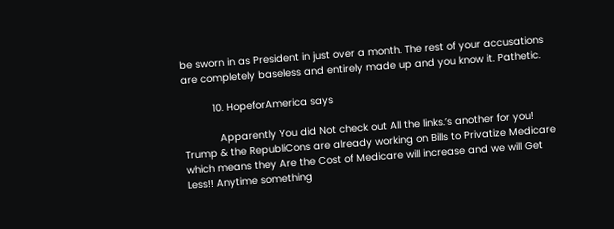be sworn in as President in just over a month. The rest of your accusations are completely baseless and entirely made up and you know it. Pathetic.

          10. HopeforAmerica says

            Apparently You did Not check out All the links.’s another for you! Trump & the RepubliCons are already working on Bills to Privatize Medicare which means they Are the Cost of Medicare will increase and we will Get Less!! Anytime something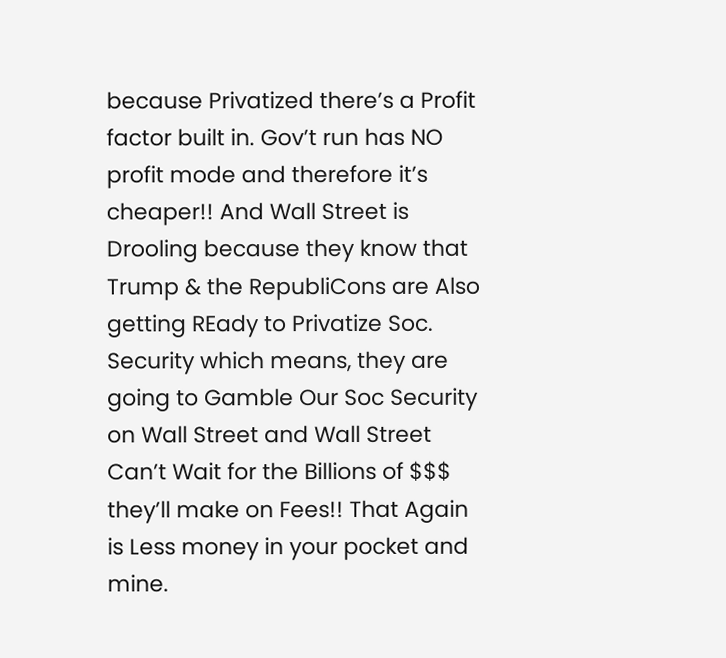because Privatized there’s a Profit factor built in. Gov’t run has NO profit mode and therefore it’s cheaper!! And Wall Street is Drooling because they know that Trump & the RepubliCons are Also getting REady to Privatize Soc. Security which means, they are going to Gamble Our Soc Security on Wall Street and Wall Street Can’t Wait for the Billions of $$$ they’ll make on Fees!! That Again is Less money in your pocket and mine.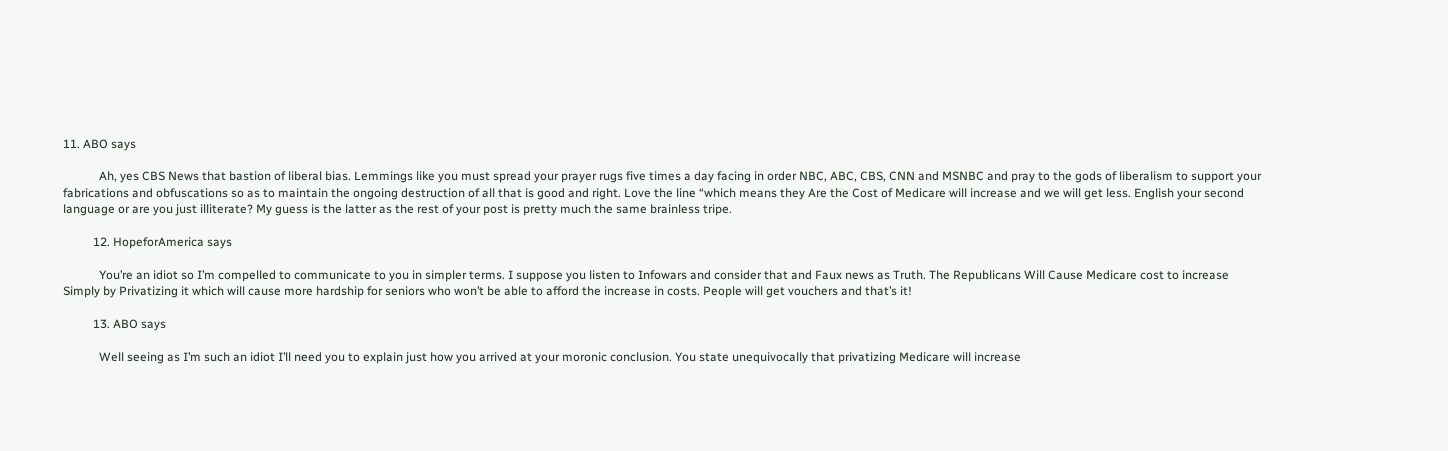11. ABO says

            Ah, yes CBS News that bastion of liberal bias. Lemmings like you must spread your prayer rugs five times a day facing in order NBC, ABC, CBS, CNN and MSNBC and pray to the gods of liberalism to support your fabrications and obfuscations so as to maintain the ongoing destruction of all that is good and right. Love the line “which means they Are the Cost of Medicare will increase and we will get less. English your second language or are you just illiterate? My guess is the latter as the rest of your post is pretty much the same brainless tripe.

          12. HopeforAmerica says

            You’re an idiot so I’m compelled to communicate to you in simpler terms. I suppose you listen to Infowars and consider that and Faux news as Truth. The Republicans Will Cause Medicare cost to increase Simply by Privatizing it which will cause more hardship for seniors who won’t be able to afford the increase in costs. People will get vouchers and that’s it!

          13. ABO says

            Well seeing as I’m such an idiot I’ll need you to explain just how you arrived at your moronic conclusion. You state unequivocally that privatizing Medicare will increase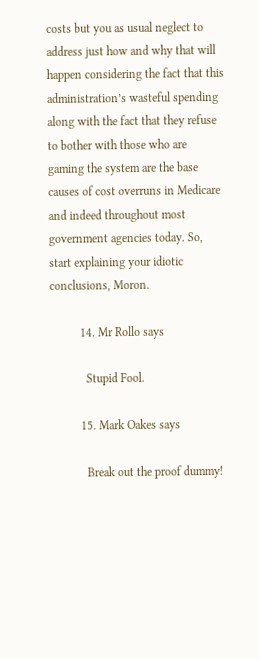costs but you as usual neglect to address just how and why that will happen considering the fact that this administration’s wasteful spending along with the fact that they refuse to bother with those who are gaming the system are the base causes of cost overruns in Medicare and indeed throughout most government agencies today. So, start explaining your idiotic conclusions, Moron.

          14. Mr Rollo says

            Stupid Fool.

          15. Mark Oakes says

            Break out the proof dummy!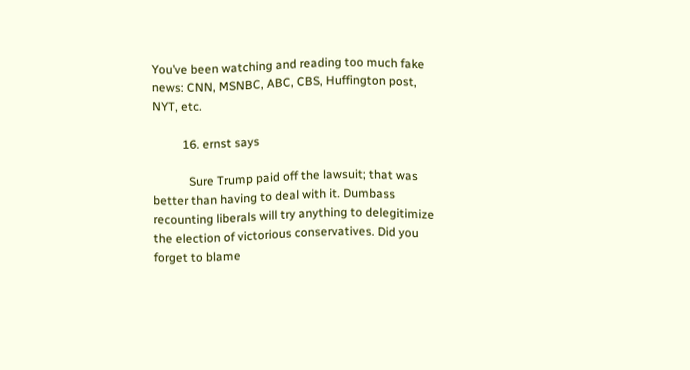You’ve been watching and reading too much fake news: CNN, MSNBC, ABC, CBS, Huffington post, NYT, etc.

          16. ernst says

            Sure Trump paid off the lawsuit; that was better than having to deal with it. Dumbass recounting liberals will try anything to delegitimize the election of victorious conservatives. Did you forget to blame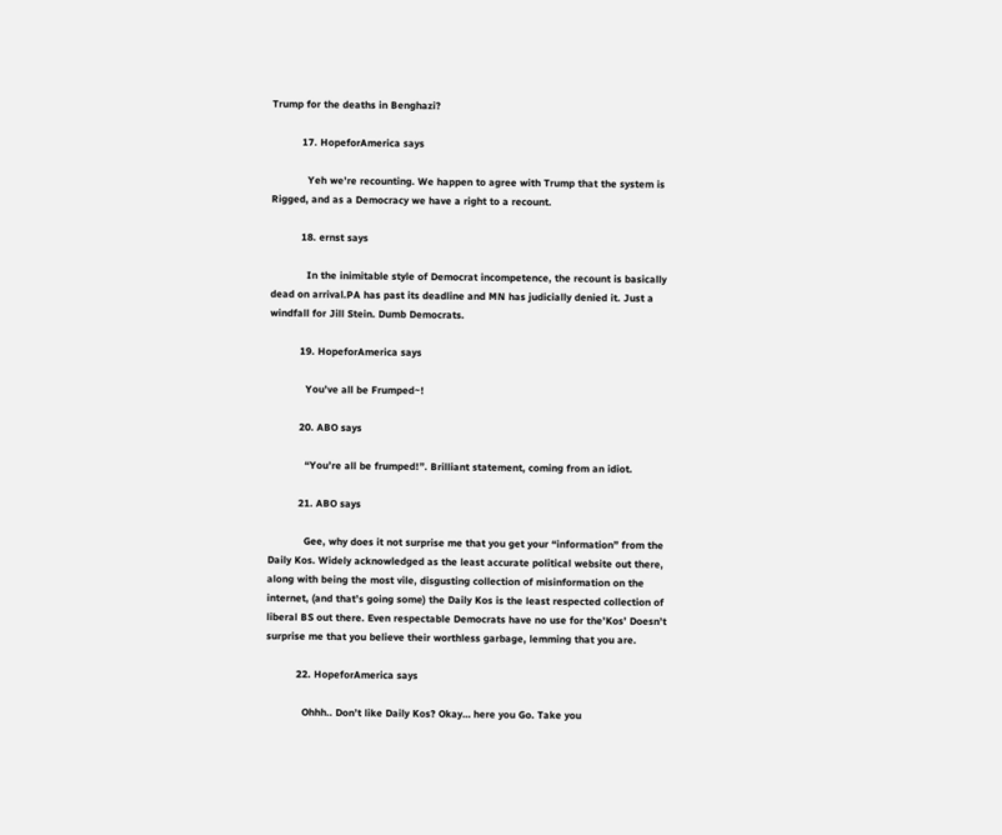Trump for the deaths in Benghazi?

          17. HopeforAmerica says

            Yeh we’re recounting. We happen to agree with Trump that the system is Rigged, and as a Democracy we have a right to a recount.

          18. ernst says

            In the inimitable style of Democrat incompetence, the recount is basically dead on arrival.PA has past its deadline and MN has judicially denied it. Just a windfall for Jill Stein. Dumb Democrats.

          19. HopeforAmerica says

            You’ve all be Frumped~!

          20. ABO says

            “You’re all be frumped!”. Brilliant statement, coming from an idiot.

          21. ABO says

            Gee, why does it not surprise me that you get your “information” from the Daily Kos. Widely acknowledged as the least accurate political website out there, along with being the most vile, disgusting collection of misinformation on the internet, (and that’s going some) the Daily Kos is the least respected collection of liberal BS out there. Even respectable Democrats have no use for the’Kos’ Doesn’t surprise me that you believe their worthless garbage, lemming that you are.

          22. HopeforAmerica says

            Ohhh.. Don’t like Daily Kos? Okay… here you Go. Take you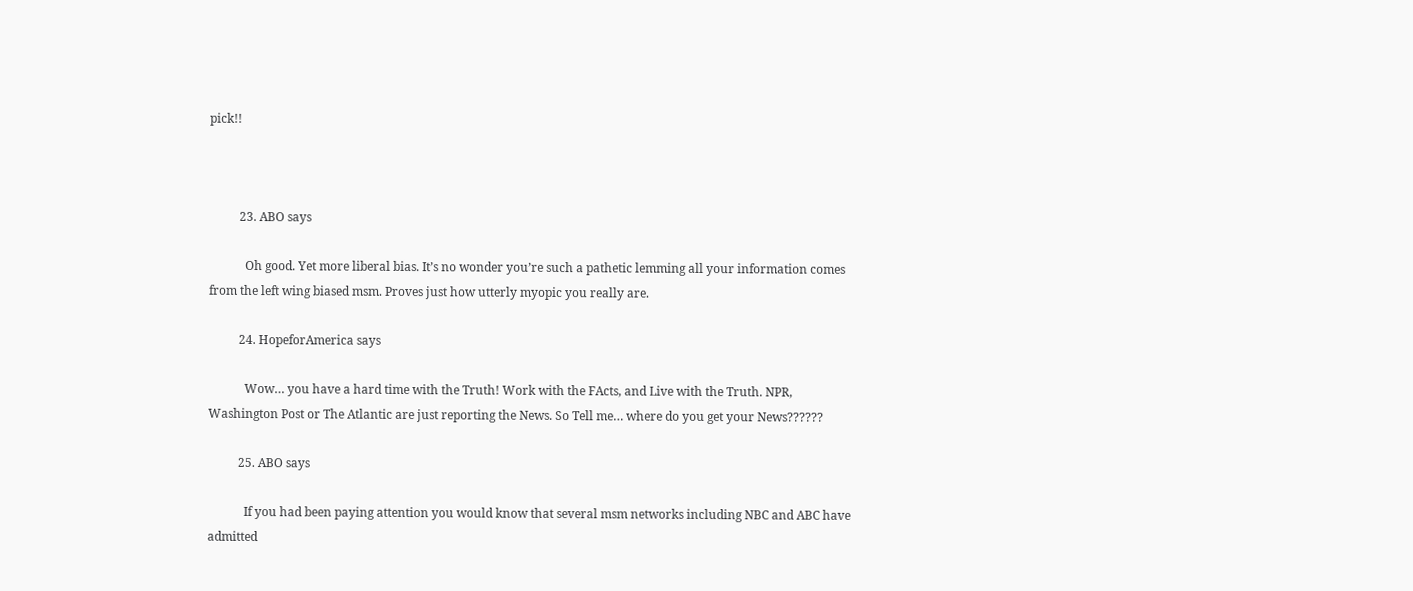pick!!



          23. ABO says

            Oh good. Yet more liberal bias. It’s no wonder you’re such a pathetic lemming all your information comes from the left wing biased msm. Proves just how utterly myopic you really are.

          24. HopeforAmerica says

            Wow… you have a hard time with the Truth! Work with the FActs, and Live with the Truth. NPR, Washington Post or The Atlantic are just reporting the News. So Tell me… where do you get your News??????

          25. ABO says

            If you had been paying attention you would know that several msm networks including NBC and ABC have admitted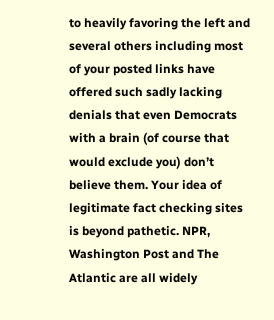to heavily favoring the left and several others including most of your posted links have offered such sadly lacking denials that even Democrats with a brain (of course that would exclude you) don’t believe them. Your idea of legitimate fact checking sites is beyond pathetic. NPR, Washington Post and The Atlantic are all widely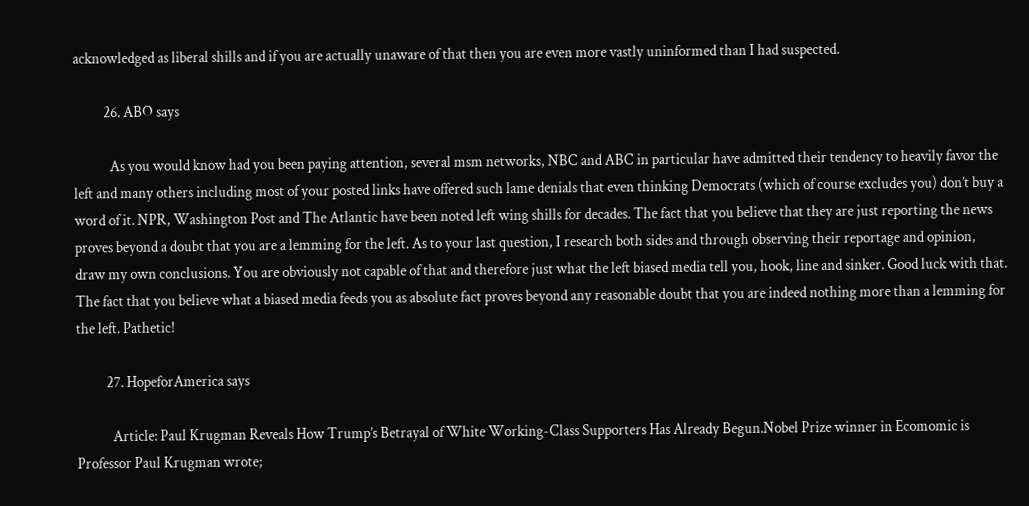acknowledged as liberal shills and if you are actually unaware of that then you are even more vastly uninformed than I had suspected.

          26. ABO says

            As you would know had you been paying attention, several msm networks, NBC and ABC in particular have admitted their tendency to heavily favor the left and many others including most of your posted links have offered such lame denials that even thinking Democrats (which of course excludes you) don’t buy a word of it. NPR, Washington Post and The Atlantic have been noted left wing shills for decades. The fact that you believe that they are just reporting the news proves beyond a doubt that you are a lemming for the left. As to your last question, I research both sides and through observing their reportage and opinion, draw my own conclusions. You are obviously not capable of that and therefore just what the left biased media tell you, hook, line and sinker. Good luck with that. The fact that you believe what a biased media feeds you as absolute fact proves beyond any reasonable doubt that you are indeed nothing more than a lemming for the left. Pathetic!

          27. HopeforAmerica says

            Article: Paul Krugman Reveals How Trump’s Betrayal of White Working-Class Supporters Has Already Begun.Nobel Prize winner in Ecomomic is Professor Paul Krugman wrote;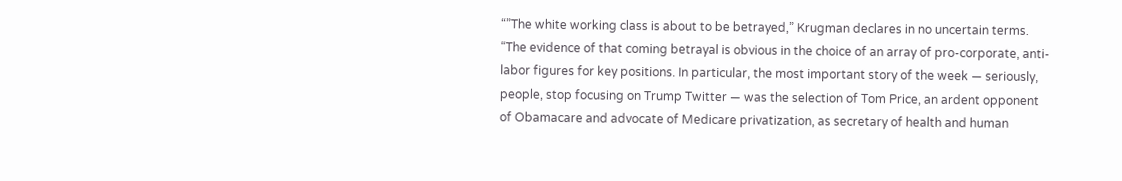“”The white working class is about to be betrayed,” Krugman declares in no uncertain terms. “The evidence of that coming betrayal is obvious in the choice of an array of pro-corporate, anti-labor figures for key positions. In particular, the most important story of the week — seriously, people, stop focusing on Trump Twitter — was the selection of Tom Price, an ardent opponent of Obamacare and advocate of Medicare privatization, as secretary of health and human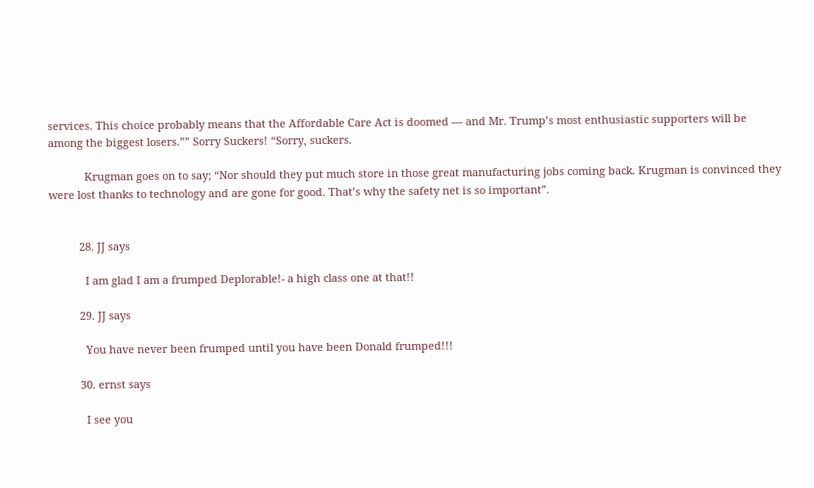services. This choice probably means that the Affordable Care Act is doomed — and Mr. Trump’s most enthusiastic supporters will be among the biggest losers.”” Sorry Suckers! “Sorry, suckers.

            Krugman goes on to say; “Nor should they put much store in those great manufacturing jobs coming back. Krugman is convinced they were lost thanks to technology and are gone for good. That’s why the safety net is so important”.


          28. JJ says

            I am glad I am a frumped Deplorable!- a high class one at that!!

          29. JJ says

            You have never been frumped until you have been Donald frumped!!!

          30. ernst says

            I see you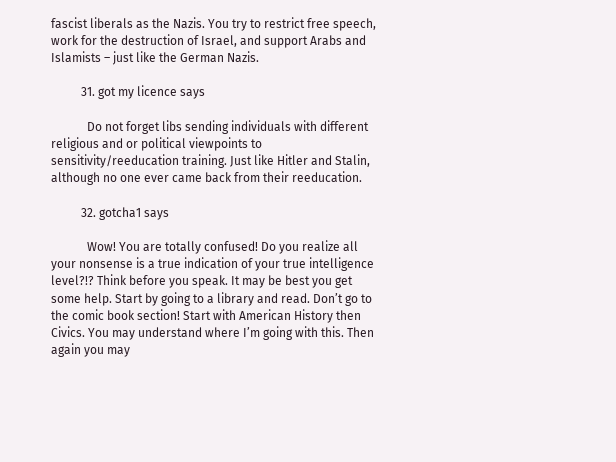fascist liberals as the Nazis. You try to restrict free speech, work for the destruction of Israel, and support Arabs and Islamists – just like the German Nazis.

          31. got my licence says

            Do not forget libs sending individuals with different religious and or political viewpoints to sensitivity/reeducation training. Just like Hitler and Stalin, although no one ever came back from their reeducation.

          32. gotcha1 says

            Wow! You are totally confused! Do you realize all your nonsense is a true indication of your true intelligence level?!? Think before you speak. It may be best you get some help. Start by going to a library and read. Don’t go to the comic book section! Start with American History then Civics. You may understand where I’m going with this. Then again you may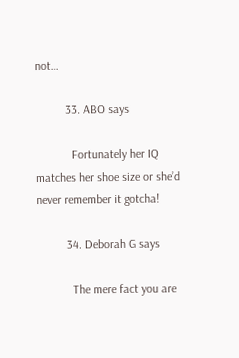not…

          33. ABO says

            Fortunately her IQ matches her shoe size or she’d never remember it gotcha!

          34. Deborah G says

            The mere fact you are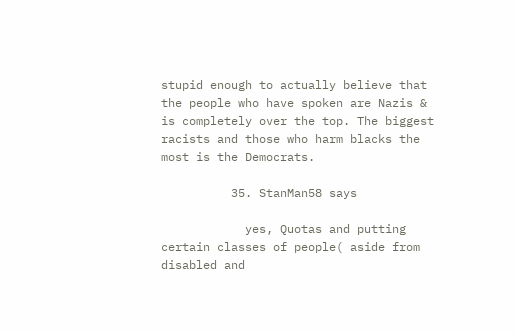stupid enough to actually believe that the people who have spoken are Nazis & is completely over the top. The biggest racists and those who harm blacks the most is the Democrats.

          35. StanMan58 says

            yes, Quotas and putting certain classes of people( aside from disabled and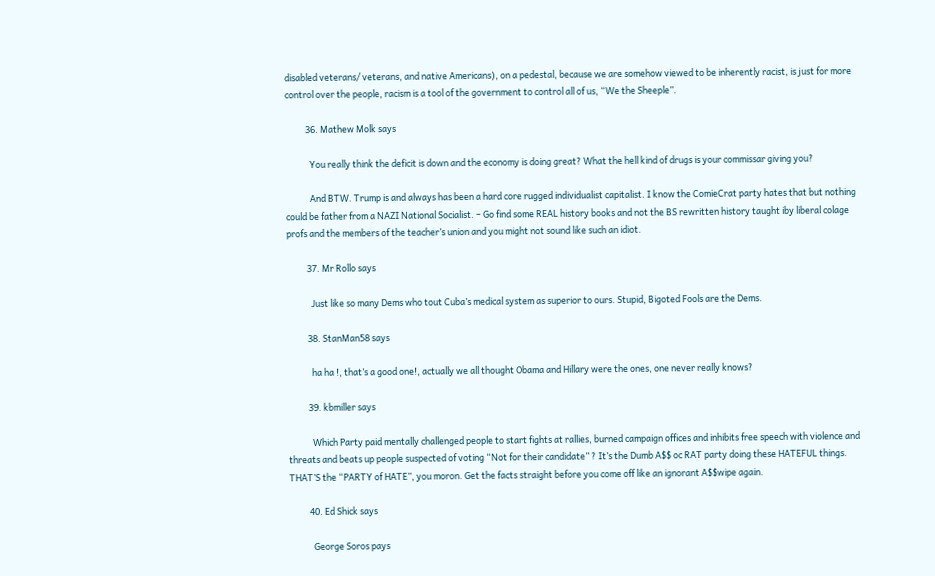disabled veterans/ veterans, and native Americans), on a pedestal, because we are somehow viewed to be inherently racist, is just for more control over the people, racism is a tool of the government to control all of us, “We the Sheeple”.

          36. Mathew Molk says

            You really think the deficit is down and the economy is doing great? What the hell kind of drugs is your commissar giving you?

            And BTW. Trump is and always has been a hard core rugged individualist capitalist. I know the ComieCrat party hates that but nothing could be father from a NAZI National Socialist. – Go find some REAL history books and not the BS rewritten history taught iby liberal colage profs and the members of the teacher’s union and you might not sound like such an idiot.

          37. Mr Rollo says

            Just like so many Dems who tout Cuba’s medical system as superior to ours. Stupid, Bigoted Fools are the Dems.

          38. StanMan58 says

            ha ha !, that’s a good one!, actually we all thought Obama and Hillary were the ones, one never really knows?

          39. kbmiller says

            Which Party paid mentally challenged people to start fights at rallies, burned campaign offices and inhibits free speech with violence and threats and beats up people suspected of voting “Not for their candidate” ? It’s the Dumb A$$ oc RAT party doing these HATEFUL things. THAT’S the “PARTY of HATE”, you moron. Get the facts straight before you come off like an ignorant A$$wipe again.

          40. Ed Shick says

            George Soros pays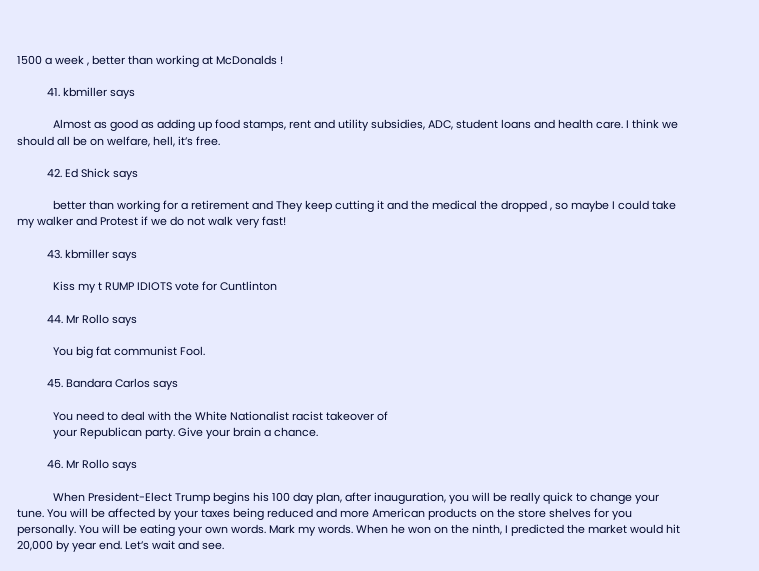1500 a week , better than working at McDonalds !

          41. kbmiller says

            Almost as good as adding up food stamps, rent and utility subsidies, ADC, student loans and health care. I think we should all be on welfare, hell, it’s free.

          42. Ed Shick says

            better than working for a retirement and They keep cutting it and the medical the dropped , so maybe I could take my walker and Protest if we do not walk very fast!

          43. kbmiller says

            Kiss my t RUMP IDIOTS vote for Cuntlinton

          44. Mr Rollo says

            You big fat communist Fool.

          45. Bandara Carlos says

            You need to deal with the White Nationalist racist takeover of
            your Republican party. Give your brain a chance.

          46. Mr Rollo says

            When President-Elect Trump begins his 100 day plan, after inauguration, you will be really quick to change your tune. You will be affected by your taxes being reduced and more American products on the store shelves for you personally. You will be eating your own words. Mark my words. When he won on the ninth, I predicted the market would hit 20,000 by year end. Let’s wait and see.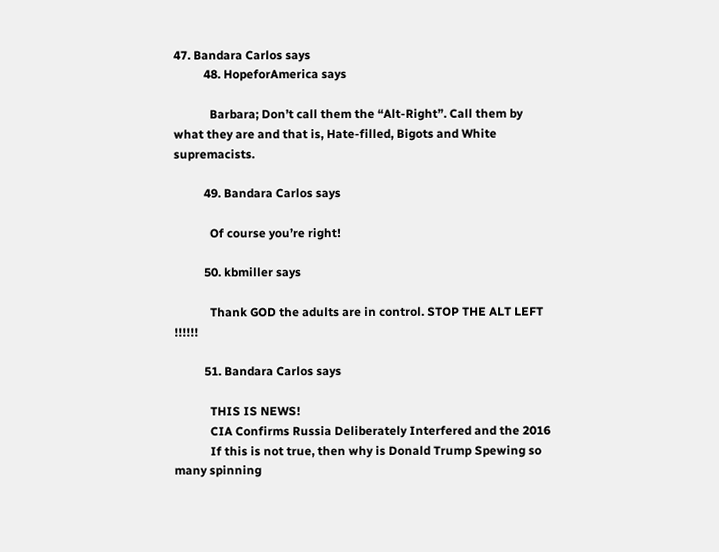47. Bandara Carlos says
          48. HopeforAmerica says

            Barbara; Don’t call them the “Alt-Right”. Call them by what they are and that is, Hate-filled, Bigots and White supremacists.

          49. Bandara Carlos says

            Of course you’re right!

          50. kbmiller says

            Thank GOD the adults are in control. STOP THE ALT LEFT !!!!!!

          51. Bandara Carlos says

            THIS IS NEWS!
            CIA Confirms Russia Deliberately Interfered and the 2016
            If this is not true, then why is Donald Trump Spewing so many spinning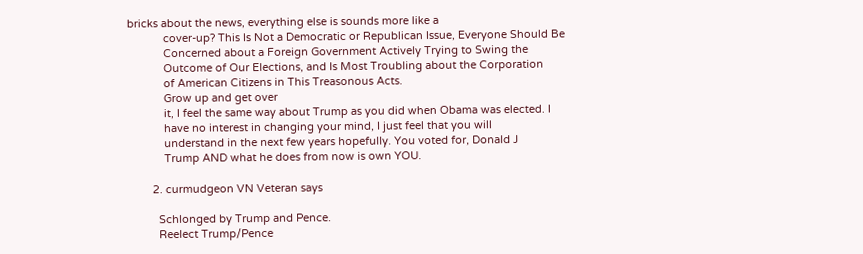bricks about the news, everything else is sounds more like a
            cover-up? This Is Not a Democratic or Republican Issue, Everyone Should Be
            Concerned about a Foreign Government Actively Trying to Swing the
            Outcome of Our Elections, and Is Most Troubling about the Corporation
            of American Citizens in This Treasonous Acts.
            Grow up and get over
            it, I feel the same way about Trump as you did when Obama was elected. I
            have no interest in changing your mind, I just feel that you will
            understand in the next few years hopefully. You voted for, Donald J
            Trump AND what he does from now is own YOU.

        2. curmudgeon VN Veteran says

          Schlonged by Trump and Pence.
          Reelect Trump/Pence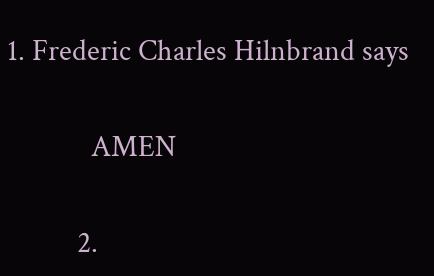1. Frederic Charles Hilnbrand says

            AMEN

          2.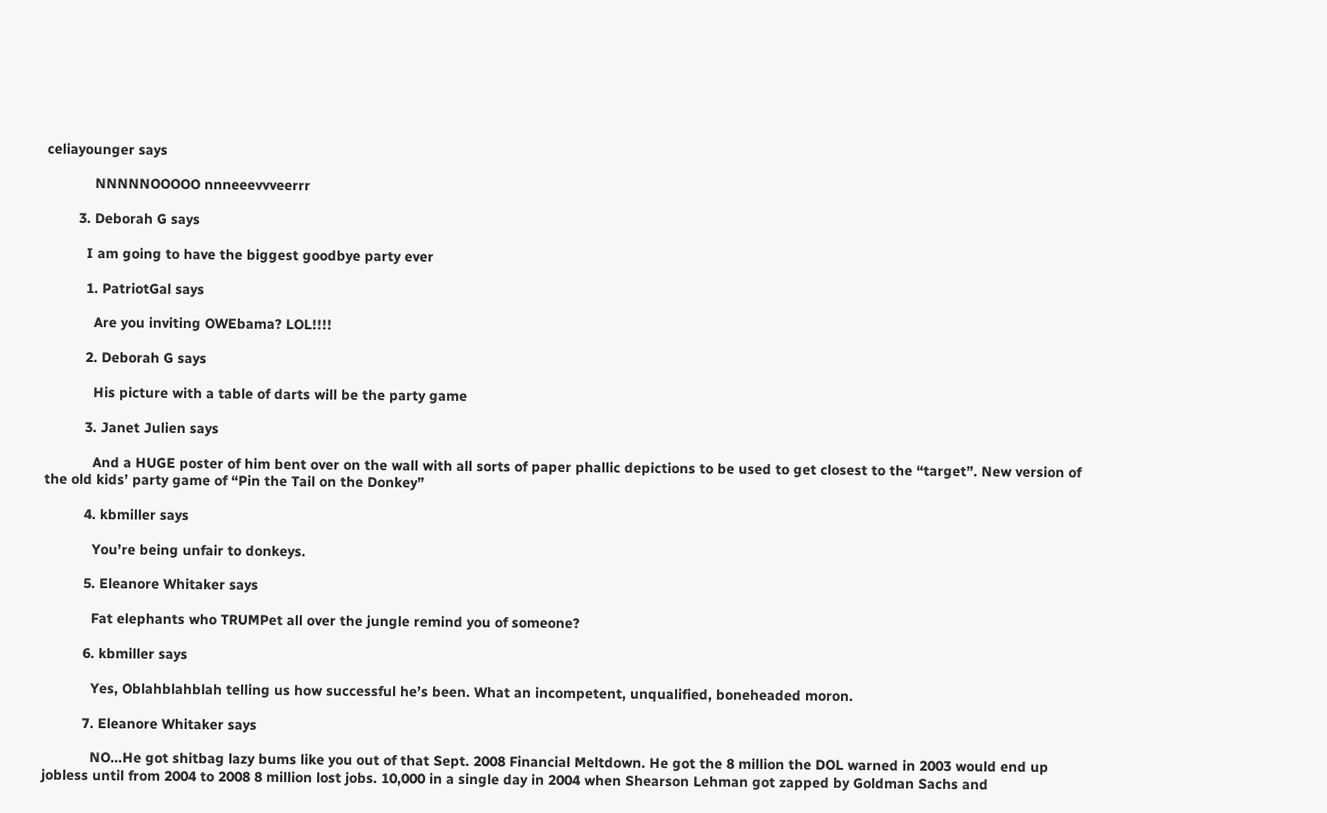celiayounger says

            NNNNNOOOOO nnneeevvveerrr

        3. Deborah G says

          I am going to have the biggest goodbye party ever

          1. PatriotGal says

            Are you inviting OWEbama? LOL!!!!

          2. Deborah G says

            His picture with a table of darts will be the party game

          3. Janet Julien says

            And a HUGE poster of him bent over on the wall with all sorts of paper phallic depictions to be used to get closest to the “target”. New version of the old kids’ party game of “Pin the Tail on the Donkey”

          4. kbmiller says

            You’re being unfair to donkeys.

          5. Eleanore Whitaker says

            Fat elephants who TRUMPet all over the jungle remind you of someone?

          6. kbmiller says

            Yes, Oblahblahblah telling us how successful he’s been. What an incompetent, unqualified, boneheaded moron.

          7. Eleanore Whitaker says

            NO…He got shitbag lazy bums like you out of that Sept. 2008 Financial Meltdown. He got the 8 million the DOL warned in 2003 would end up jobless until from 2004 to 2008 8 million lost jobs. 10,000 in a single day in 2004 when Shearson Lehman got zapped by Goldman Sachs and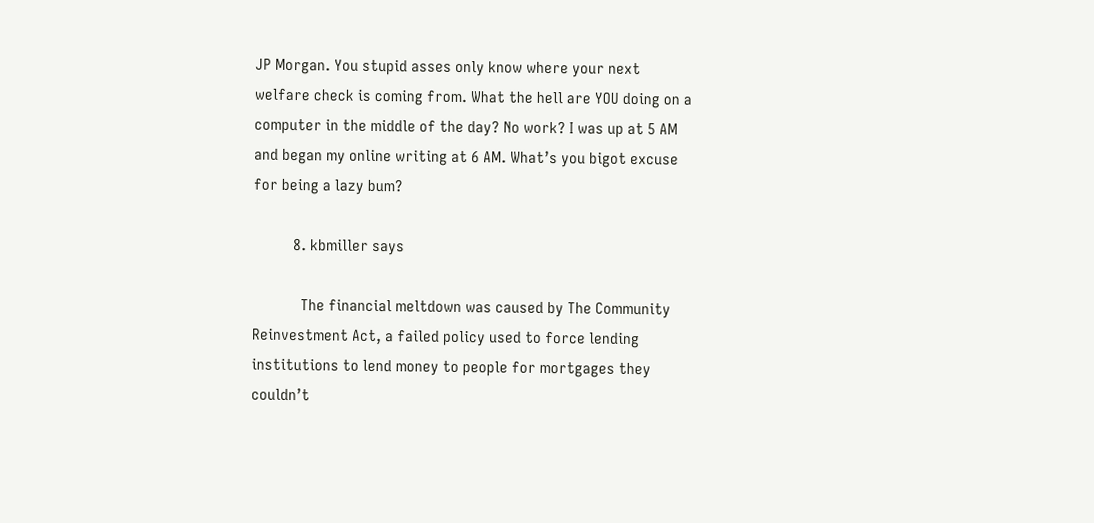JP Morgan. You stupid asses only know where your next welfare check is coming from. What the hell are YOU doing on a computer in the middle of the day? No work? I was up at 5 AM and began my online writing at 6 AM. What’s you bigot excuse for being a lazy bum?

          8. kbmiller says

            The financial meltdown was caused by The Community Reinvestment Act, a failed policy used to force lending institutions to lend money to people for mortgages they couldn’t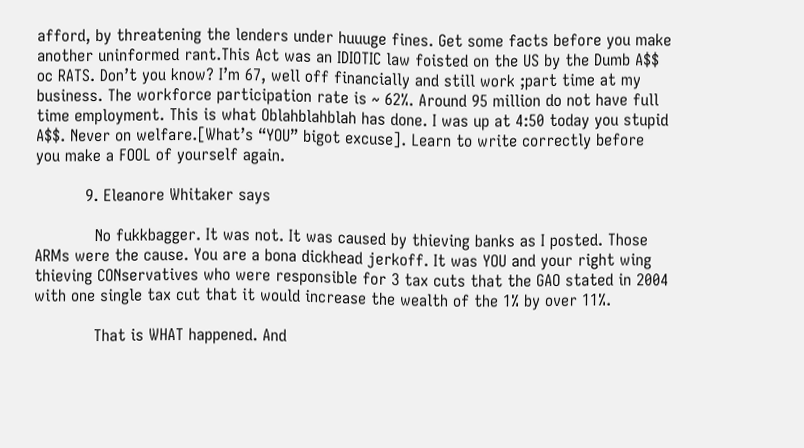afford, by threatening the lenders under huuuge fines. Get some facts before you make another uninformed rant.This Act was an IDIOTIC law foisted on the US by the Dumb A$$ oc RATS. Don’t you know? I’m 67, well off financially and still work ;part time at my business. The workforce participation rate is ~ 62%. Around 95 million do not have full time employment. This is what Oblahblahblah has done. I was up at 4:50 today you stupid A$$. Never on welfare.[What’s “YOU” bigot excuse]. Learn to write correctly before you make a FOOL of yourself again.

          9. Eleanore Whitaker says

            No fukkbagger. It was not. It was caused by thieving banks as I posted. Those ARMs were the cause. You are a bona dickhead jerkoff. It was YOU and your right wing thieving CONservatives who were responsible for 3 tax cuts that the GAO stated in 2004 with one single tax cut that it would increase the wealth of the 1% by over 11%.

            That is WHAT happened. And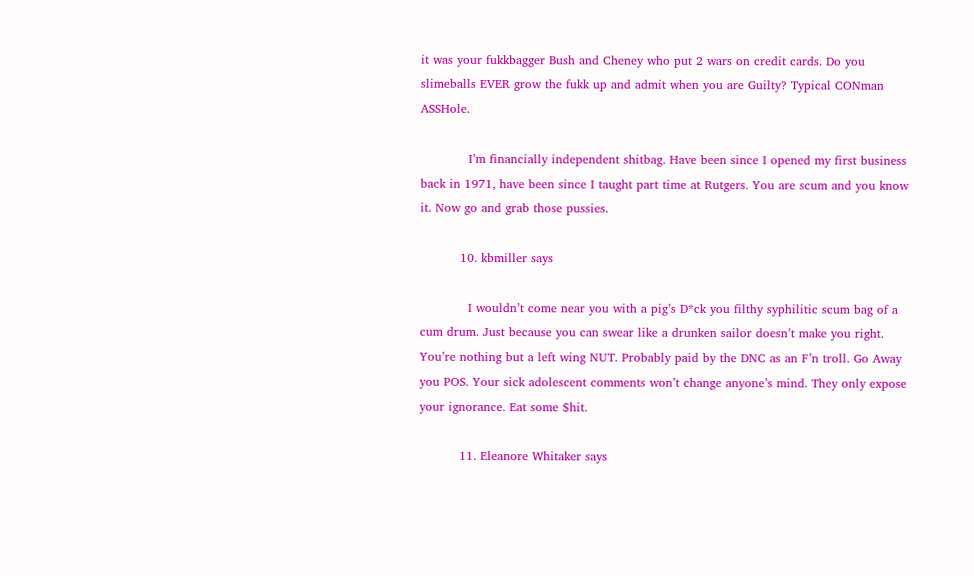it was your fukkbagger Bush and Cheney who put 2 wars on credit cards. Do you slimeballs EVER grow the fukk up and admit when you are Guilty? Typical CONman ASSHole.

            I’m financially independent shitbag. Have been since I opened my first business back in 1971, have been since I taught part time at Rutgers. You are scum and you know it. Now go and grab those pussies.

          10. kbmiller says

            I wouldn’t come near you with a pig’s D*ck you filthy syphilitic scum bag of a cum drum. Just because you can swear like a drunken sailor doesn’t make you right. You’re nothing but a left wing NUT. Probably paid by the DNC as an F’n troll. Go Away you POS. Your sick adolescent comments won’t change anyone’s mind. They only expose your ignorance. Eat some $hit.

          11. Eleanore Whitaker says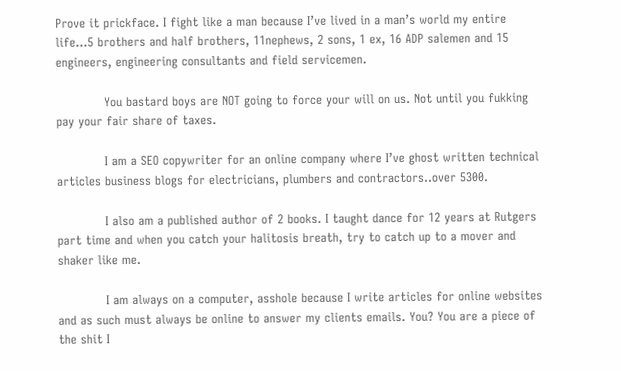Prove it prickface. I fight like a man because I’ve lived in a man’s world my entire life…5 brothers and half brothers, 11nephews, 2 sons, 1 ex, 16 ADP salemen and 15 engineers, engineering consultants and field servicemen.

            You bastard boys are NOT going to force your will on us. Not until you fukking pay your fair share of taxes.

            I am a SEO copywriter for an online company where I’ve ghost written technical articles business blogs for electricians, plumbers and contractors..over 5300.

            I also am a published author of 2 books. I taught dance for 12 years at Rutgers part time and when you catch your halitosis breath, try to catch up to a mover and shaker like me.

            I am always on a computer, asshole because I write articles for online websites and as such must always be online to answer my clients emails. You? You are a piece of the shit I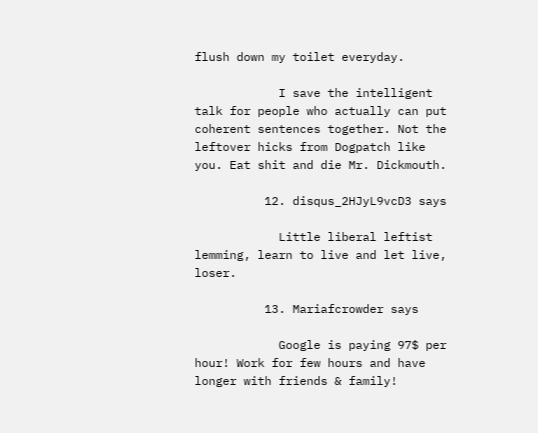flush down my toilet everyday.

            I save the intelligent talk for people who actually can put coherent sentences together. Not the leftover hicks from Dogpatch like you. Eat shit and die Mr. Dickmouth.

          12. disqus_2HJyL9vcD3 says

            Little liberal leftist lemming, learn to live and let live, loser.

          13. Mariafcrowder says

            Google is paying 97$ per hour! Work for few hours and have longer with friends & family!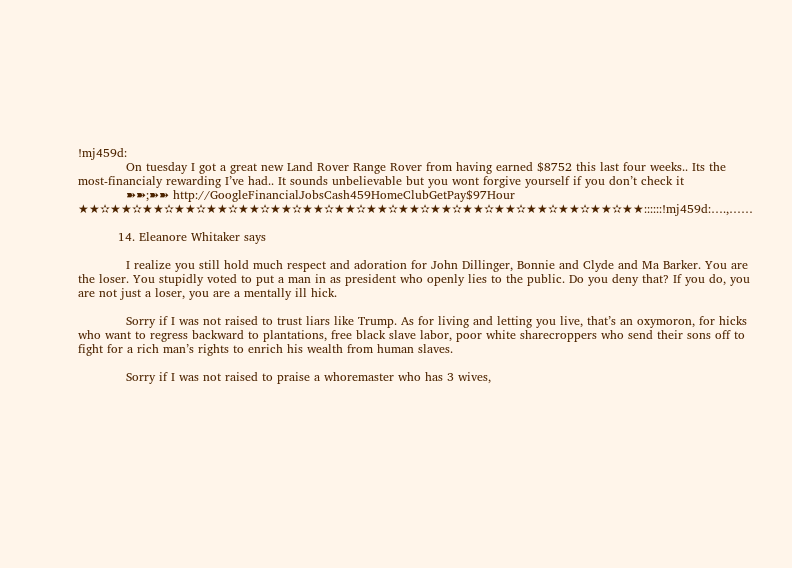!mj459d:
            On tuesday I got a great new Land Rover Range Rover from having earned $8752 this last four weeks.. Its the most-financialy rewarding I’ve had.. It sounds unbelievable but you wont forgive yourself if you don’t check it
            ➽➽;➽➽ http://GoogleFinancialJobsCash459HomeClubGetPay$97Hour ★★✫★★✫★★✫★★✫★★✫★★✫★★✫★★✫★★✫★★✫★★✫★★✫★★✫★★✫★★✫★★✫★★✫★★::::::!mj459d:….,……

          14. Eleanore Whitaker says

            I realize you still hold much respect and adoration for John Dillinger, Bonnie and Clyde and Ma Barker. You are the loser. You stupidly voted to put a man in as president who openly lies to the public. Do you deny that? If you do, you are not just a loser, you are a mentally ill hick.

            Sorry if I was not raised to trust liars like Trump. As for living and letting you live, that’s an oxymoron, for hicks who want to regress backward to plantations, free black slave labor, poor white sharecroppers who send their sons off to fight for a rich man’s rights to enrich his wealth from human slaves.

            Sorry if I was not raised to praise a whoremaster who has 3 wives,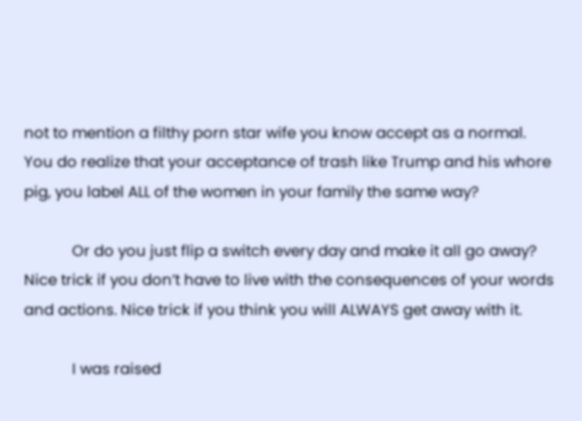not to mention a filthy porn star wife you know accept as a normal. You do realize that your acceptance of trash like Trump and his whore pig, you label ALL of the women in your family the same way?

            Or do you just flip a switch every day and make it all go away? Nice trick if you don’t have to live with the consequences of your words and actions. Nice trick if you think you will ALWAYS get away with it.

            I was raised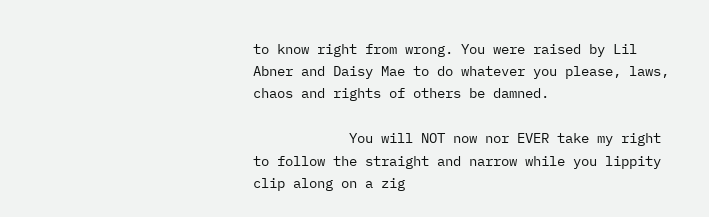to know right from wrong. You were raised by Lil Abner and Daisy Mae to do whatever you please, laws, chaos and rights of others be damned.

            You will NOT now nor EVER take my right to follow the straight and narrow while you lippity clip along on a zig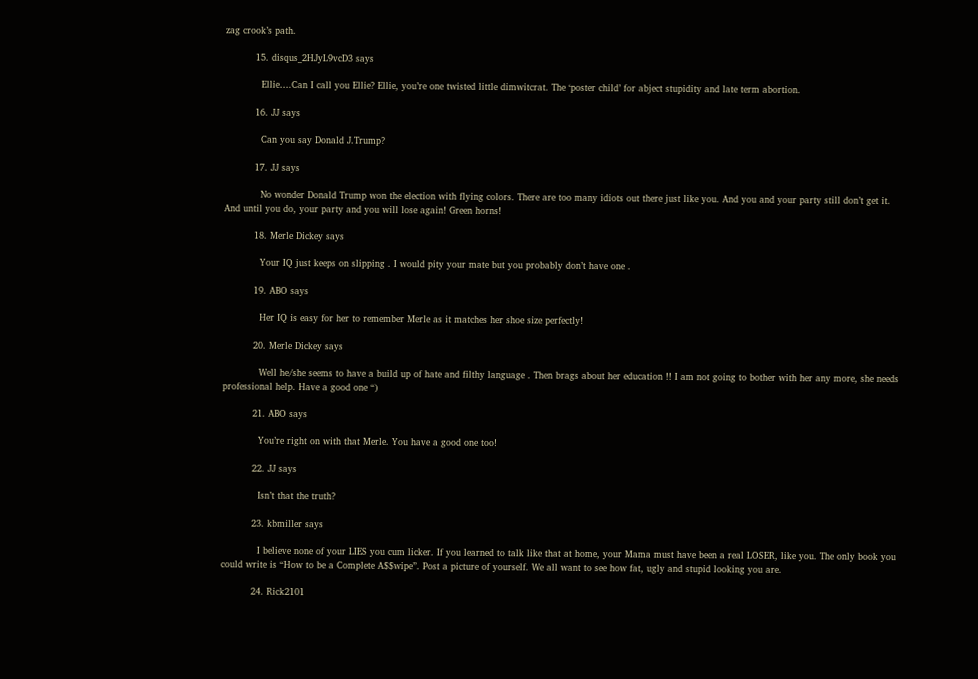zag crook’s path.

          15. disqus_2HJyL9vcD3 says

            Ellie….Can I call you Ellie? Ellie, you’re one twisted little dimwitcrat. The ‘poster child’ for abject stupidity and late term abortion.

          16. JJ says

            Can you say Donald J.Trump?

          17. JJ says

            No wonder Donald Trump won the election with flying colors. There are too many idiots out there just like you. And you and your party still don’t get it. And until you do, your party and you will lose again! Green horns!

          18. Merle Dickey says

            Your IQ just keeps on slipping . I would pity your mate but you probably don’t have one .

          19. ABO says

            Her IQ is easy for her to remember Merle as it matches her shoe size perfectly!

          20. Merle Dickey says

            Well he/she seems to have a build up of hate and filthy language . Then brags about her education !! I am not going to bother with her any more, she needs professional help. Have a good one “)

          21. ABO says

            You’re right on with that Merle. You have a good one too!

          22. JJ says

            Isn’t that the truth?

          23. kbmiller says

            I believe none of your LIES you cum licker. If you learned to talk like that at home, your Mama must have been a real LOSER, like you. The only book you could write is “How to be a Complete A$$wipe”. Post a picture of yourself. We all want to see how fat, ugly and stupid looking you are.

          24. Rick2101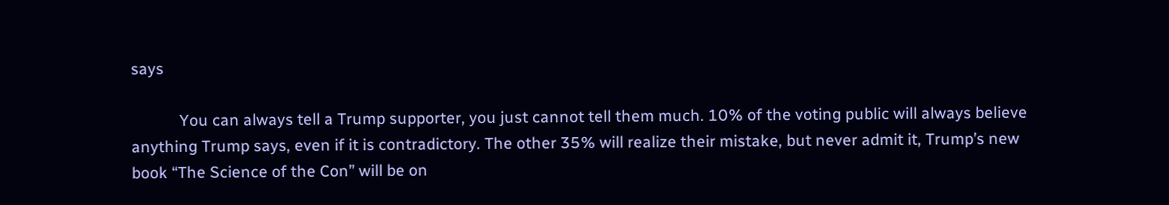says

            You can always tell a Trump supporter, you just cannot tell them much. 10% of the voting public will always believe anything Trump says, even if it is contradictory. The other 35% will realize their mistake, but never admit it, Trump’s new book “The Science of the Con” will be on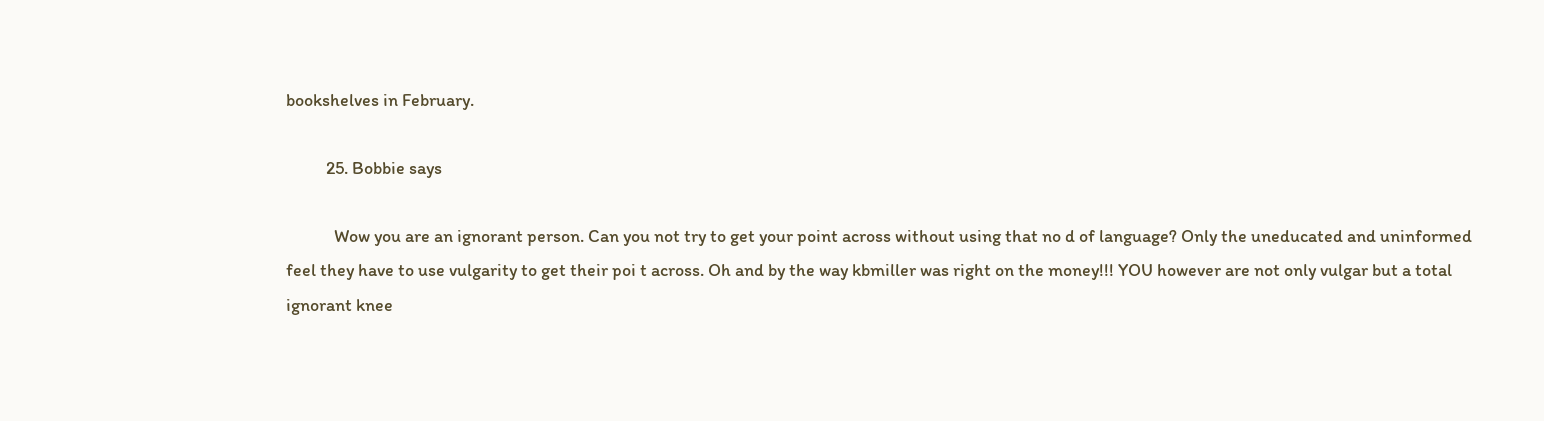bookshelves in February.

          25. Bobbie says

            Wow you are an ignorant person. Can you not try to get your point across without using that no d of language? Only the uneducated and uninformed feel they have to use vulgarity to get their poi t across. Oh and by the way kbmiller was right on the money!!! YOU however are not only vulgar but a total ignorant knee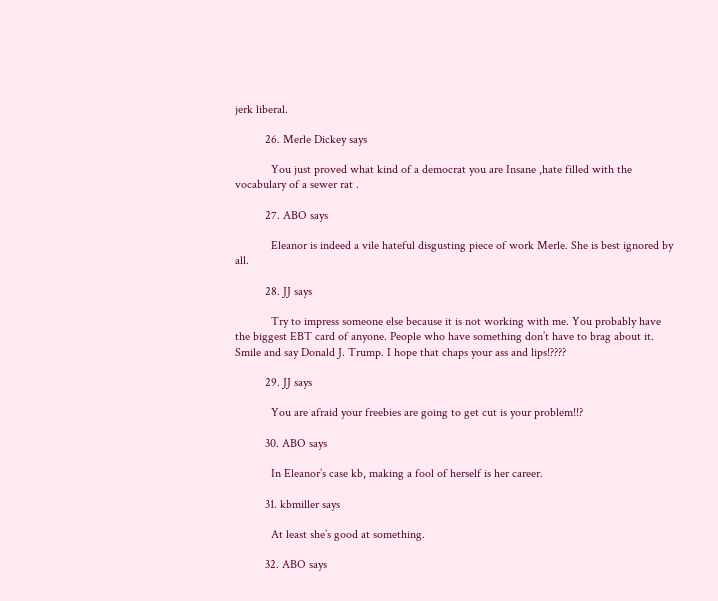jerk liberal.

          26. Merle Dickey says

            You just proved what kind of a democrat you are Insane ,hate filled with the vocabulary of a sewer rat .

          27. ABO says

            Eleanor is indeed a vile hateful disgusting piece of work Merle. She is best ignored by all.

          28. JJ says

            Try to impress someone else because it is not working with me. You probably have the biggest EBT card of anyone. People who have something don’t have to brag about it. Smile and say Donald J. Trump. I hope that chaps your ass and lips!????

          29. JJ says

            You are afraid your freebies are going to get cut is your problem!!?

          30. ABO says

            In Eleanor’s case kb, making a fool of herself is her career.

          31. kbmiller says

            At least she’s good at something.

          32. ABO says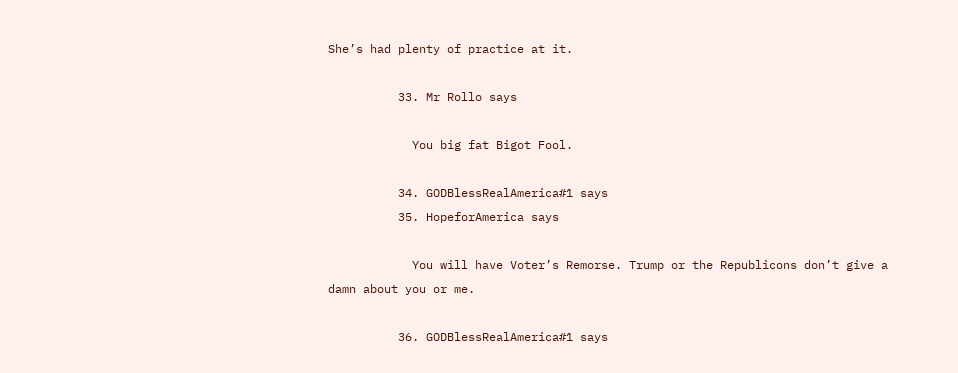She’s had plenty of practice at it.

          33. Mr Rollo says

            You big fat Bigot Fool.

          34. GODBlessRealAmerica#1 says
          35. HopeforAmerica says

            You will have Voter’s Remorse. Trump or the Republicons don’t give a damn about you or me.

          36. GODBlessRealAmerica#1 says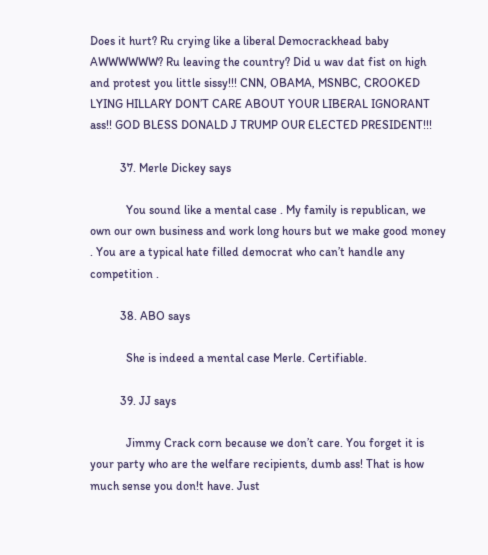Does it hurt? Ru crying like a liberal Democrackhead baby AWWWWWW? Ru leaving the country? Did u wav dat fist on high and protest you little sissy!!! CNN, OBAMA, MSNBC, CROOKED LYING HILLARY DON’T CARE ABOUT YOUR LIBERAL IGNORANT ass!! GOD BLESS DONALD J TRUMP OUR ELECTED PRESIDENT!!!

          37. Merle Dickey says

            You sound like a mental case . My family is republican, we own our own business and work long hours but we make good money . You are a typical hate filled democrat who can’t handle any competition .

          38. ABO says

            She is indeed a mental case Merle. Certifiable.

          39. JJ says

            Jimmy Crack corn because we don’t care. You forget it is your party who are the welfare recipients, dumb ass! That is how much sense you don!t have. Just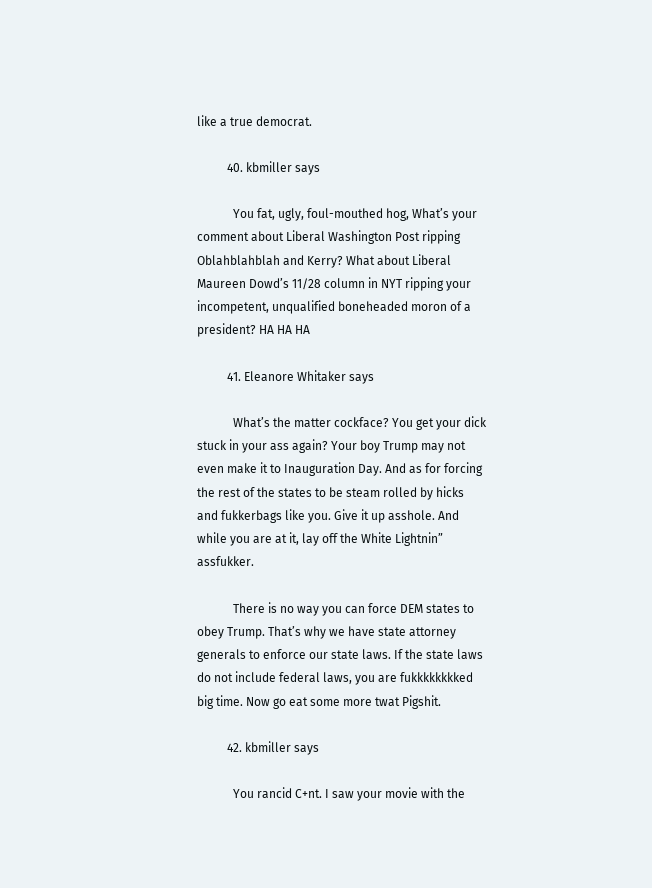like a true democrat.

          40. kbmiller says

            You fat, ugly, foul-mouthed hog, What’s your comment about Liberal Washington Post ripping Oblahblahblah and Kerry? What about Liberal Maureen Dowd’s 11/28 column in NYT ripping your incompetent, unqualified boneheaded moron of a president? HA HA HA

          41. Eleanore Whitaker says

            What’s the matter cockface? You get your dick stuck in your ass again? Your boy Trump may not even make it to Inauguration Day. And as for forcing the rest of the states to be steam rolled by hicks and fukkerbags like you. Give it up asshole. And while you are at it, lay off the White Lightnin” assfukker.

            There is no way you can force DEM states to obey Trump. That’s why we have state attorney generals to enforce our state laws. If the state laws do not include federal laws, you are fukkkkkkkked big time. Now go eat some more twat Pigshit.

          42. kbmiller says

            You rancid C+nt. I saw your movie with the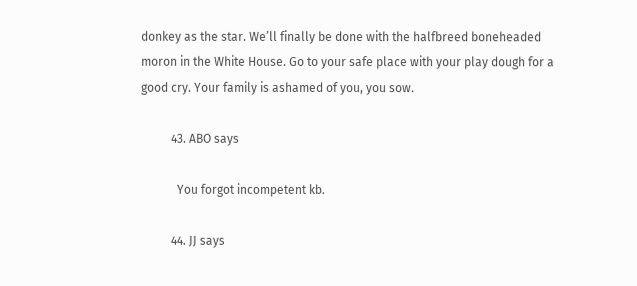donkey as the star. We’ll finally be done with the halfbreed boneheaded moron in the White House. Go to your safe place with your play dough for a good cry. Your family is ashamed of you, you sow.

          43. ABO says

            You forgot incompetent kb.

          44. JJ says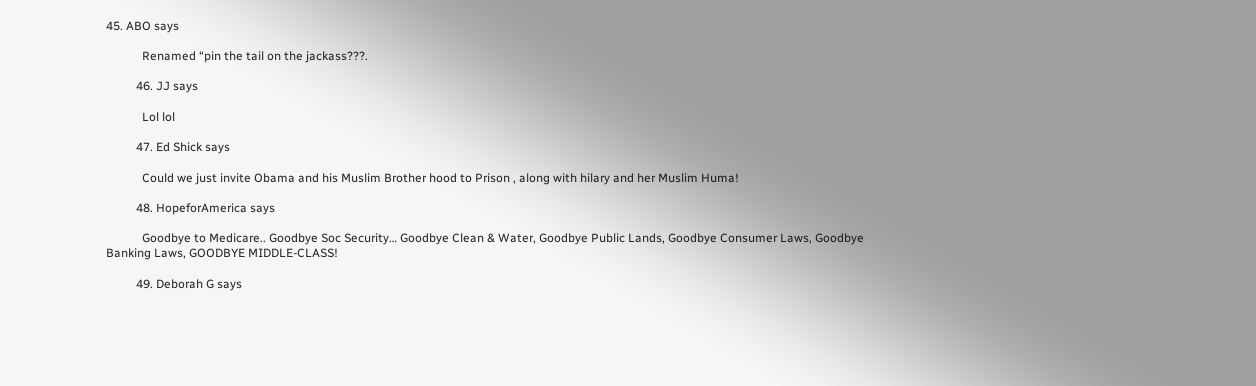45. ABO says

            Renamed “pin the tail on the jackass???.

          46. JJ says

            Lol lol

          47. Ed Shick says

            Could we just invite Obama and his Muslim Brother hood to Prison , along with hilary and her Muslim Huma!

          48. HopeforAmerica says

            Goodbye to Medicare.. Goodbye Soc Security… Goodbye Clean & Water, Goodbye Public Lands, Goodbye Consumer Laws, Goodbye Banking Laws, GOODBYE MIDDLE-CLASS!

          49. Deborah G says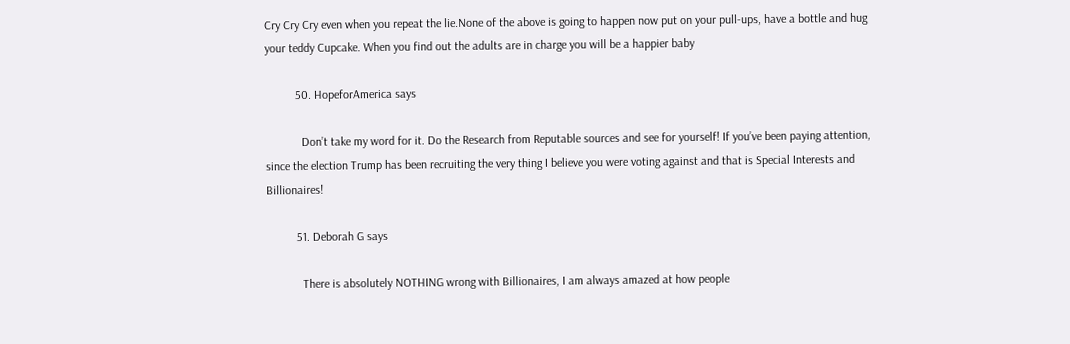Cry Cry Cry even when you repeat the lie.None of the above is going to happen now put on your pull-ups, have a bottle and hug your teddy Cupcake. When you find out the adults are in charge you will be a happier baby

          50. HopeforAmerica says

            Don’t take my word for it. Do the Research from Reputable sources and see for yourself! If you’ve been paying attention, since the election Trump has been recruiting the very thing I believe you were voting against and that is Special Interests and Billionaires!

          51. Deborah G says

            There is absolutely NOTHING wrong with Billionaires, I am always amazed at how people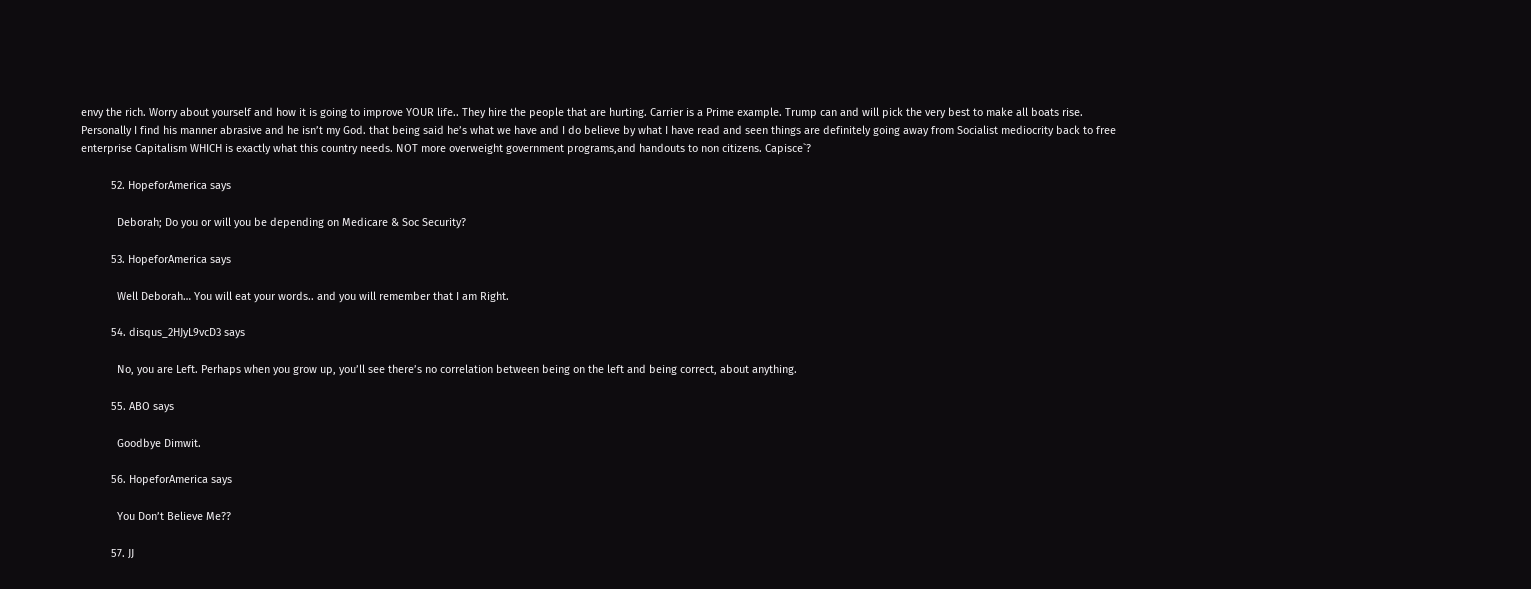envy the rich. Worry about yourself and how it is going to improve YOUR life.. They hire the people that are hurting. Carrier is a Prime example. Trump can and will pick the very best to make all boats rise. Personally I find his manner abrasive and he isn’t my God. that being said he’s what we have and I do believe by what I have read and seen things are definitely going away from Socialist mediocrity back to free enterprise Capitalism WHICH is exactly what this country needs. NOT more overweight government programs,and handouts to non citizens. Capisce`?

          52. HopeforAmerica says

            Deborah; Do you or will you be depending on Medicare & Soc Security?

          53. HopeforAmerica says

            Well Deborah… You will eat your words.. and you will remember that I am Right.

          54. disqus_2HJyL9vcD3 says

            No, you are Left. Perhaps when you grow up, you’ll see there’s no correlation between being on the left and being correct, about anything.

          55. ABO says

            Goodbye Dimwit.

          56. HopeforAmerica says

            You Don’t Believe Me??

          57. JJ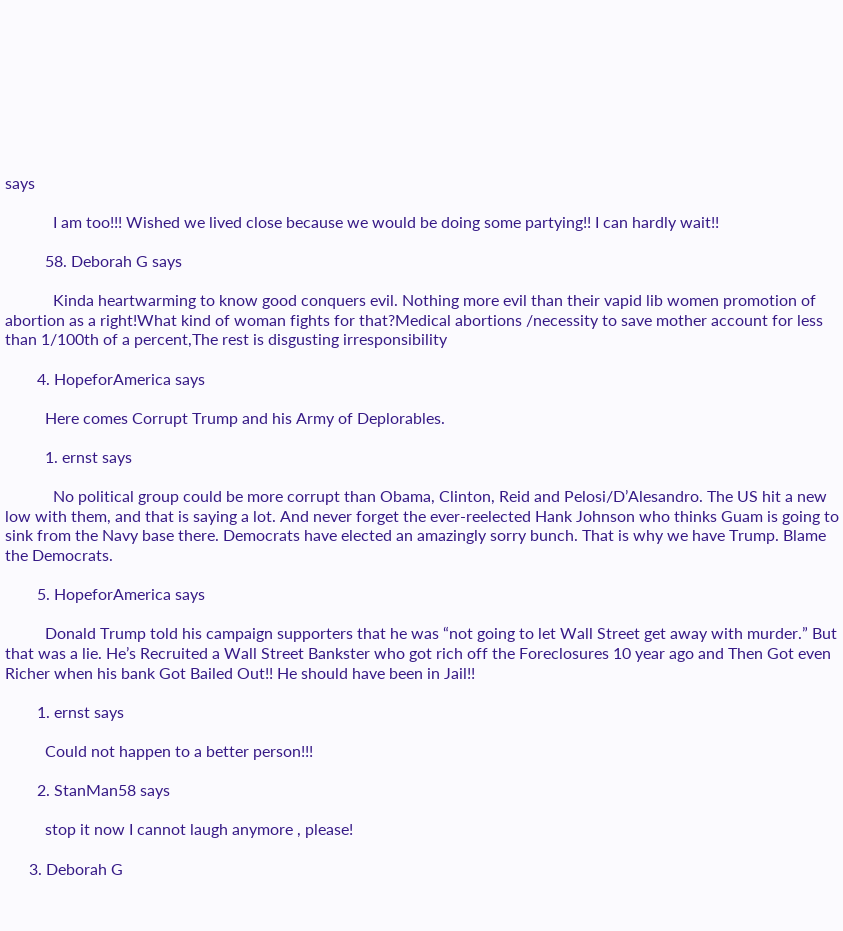says

            I am too!!! Wished we lived close because we would be doing some partying!! I can hardly wait!!

          58. Deborah G says

            Kinda heartwarming to know good conquers evil. Nothing more evil than their vapid lib women promotion of abortion as a right!What kind of woman fights for that?Medical abortions /necessity to save mother account for less than 1/100th of a percent,The rest is disgusting irresponsibility

        4. HopeforAmerica says

          Here comes Corrupt Trump and his Army of Deplorables.

          1. ernst says

            No political group could be more corrupt than Obama, Clinton, Reid and Pelosi/D’Alesandro. The US hit a new low with them, and that is saying a lot. And never forget the ever-reelected Hank Johnson who thinks Guam is going to sink from the Navy base there. Democrats have elected an amazingly sorry bunch. That is why we have Trump. Blame the Democrats.

        5. HopeforAmerica says

          Donald Trump told his campaign supporters that he was “not going to let Wall Street get away with murder.” But that was a lie. He’s Recruited a Wall Street Bankster who got rich off the Foreclosures 10 year ago and Then Got even Richer when his bank Got Bailed Out!! He should have been in Jail!!

        1. ernst says

          Could not happen to a better person!!!

        2. StanMan58 says

          stop it now I cannot laugh anymore , please!

      3. Deborah G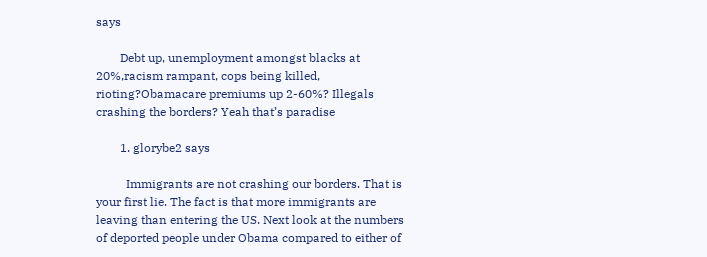says

        Debt up, unemployment amongst blacks at 20%,racism rampant, cops being killed, rioting?Obamacare premiums up 2-60%? Illegals crashing the borders? Yeah that’s paradise

        1. glorybe2 says

          Immigrants are not crashing our borders. That is your first lie. The fact is that more immigrants are leaving than entering the US. Next look at the numbers of deported people under Obama compared to either of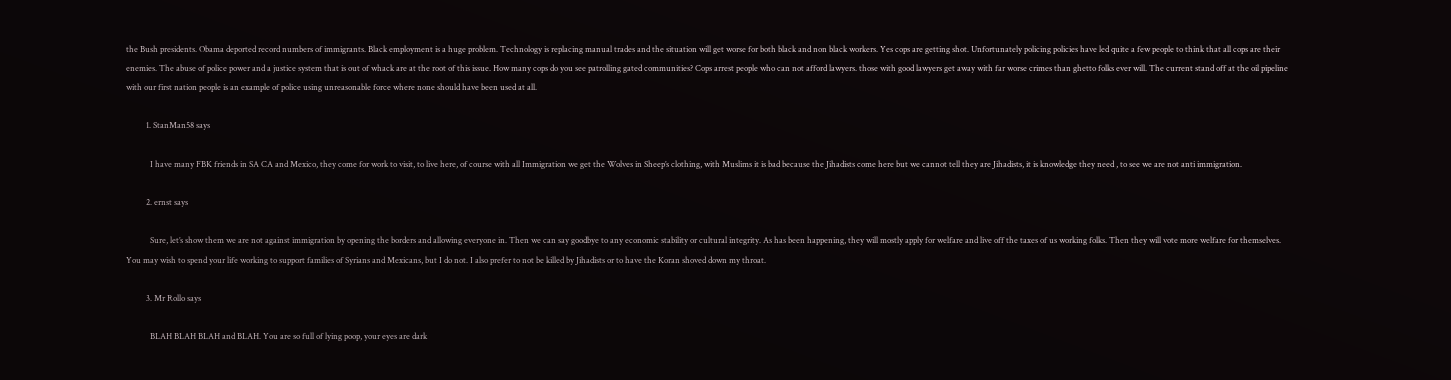the Bush presidents. Obama deported record numbers of immigrants. Black employment is a huge problem. Technology is replacing manual trades and the situation will get worse for both black and non black workers. Yes cops are getting shot. Unfortunately policing policies have led quite a few people to think that all cops are their enemies. The abuse of police power and a justice system that is out of whack are at the root of this issue. How many cops do you see patrolling gated communities? Cops arrest people who can not afford lawyers. those with good lawyers get away with far worse crimes than ghetto folks ever will. The current stand off at the oil pipeline with our first nation people is an example of police using unreasonable force where none should have been used at all.

          1. StanMan58 says

            I have many FBK friends in SA CA and Mexico, they come for work to visit, to live here, of course with all Immigration we get the Wolves in Sheep’s clothing, with Muslims it is bad because the Jihadists come here but we cannot tell they are Jihadists, it is knowledge they need , to see we are not anti immigration.

          2. ernst says

            Sure, let’s show them we are not against immigration by opening the borders and allowing everyone in. Then we can say goodbye to any economic stability or cultural integrity. As has been happening, they will mostly apply for welfare and live off the taxes of us working folks. Then they will vote more welfare for themselves. You may wish to spend your life working to support families of Syrians and Mexicans, but I do not. I also prefer to not be killed by Jihadists or to have the Koran shoved down my throat.

          3. Mr Rollo says

            BLAH BLAH BLAH and BLAH. You are so full of lying poop, your eyes are dark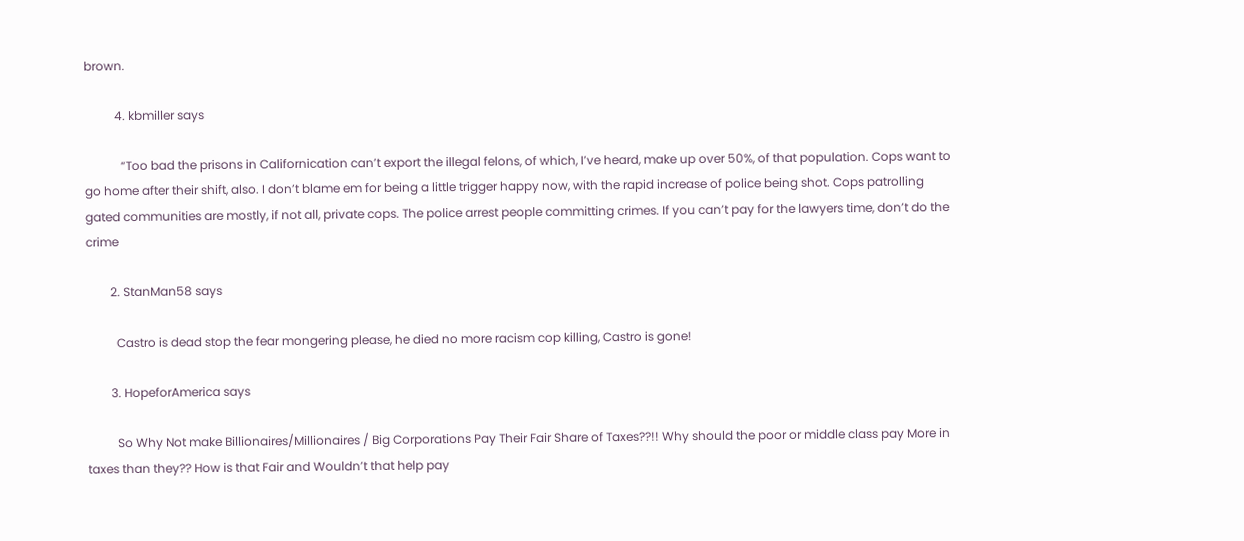brown.

          4. kbmiller says

            “Too bad the prisons in Californication can’t export the illegal felons, of which, I’ve heard, make up over 50%, of that population. Cops want to go home after their shift, also. I don’t blame em for being a little trigger happy now, with the rapid increase of police being shot. Cops patrolling gated communities are mostly, if not all, private cops. The police arrest people committing crimes. If you can’t pay for the lawyers time, don’t do the crime

        2. StanMan58 says

          Castro is dead stop the fear mongering please, he died no more racism cop killing, Castro is gone!

        3. HopeforAmerica says

          So Why Not make Billionaires/Millionaires / Big Corporations Pay Their Fair Share of Taxes??!! Why should the poor or middle class pay More in taxes than they?? How is that Fair and Wouldn’t that help pay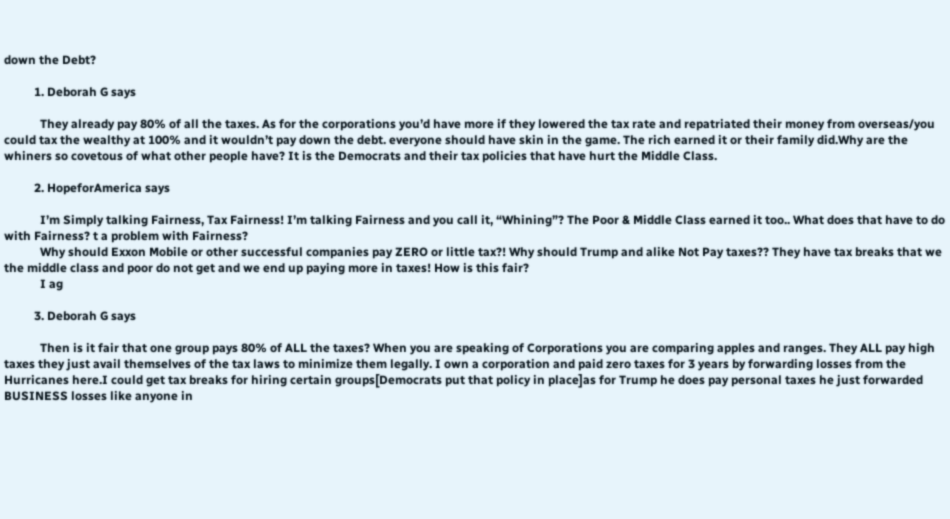down the Debt?

          1. Deborah G says

            They already pay 80% of all the taxes. As for the corporations you’d have more if they lowered the tax rate and repatriated their money from overseas/you could tax the wealthy at 100% and it wouldn’t pay down the debt. everyone should have skin in the game. The rich earned it or their family did.Why are the whiners so covetous of what other people have? It is the Democrats and their tax policies that have hurt the Middle Class.

          2. HopeforAmerica says

            I’m Simply talking Fairness, Tax Fairness! I’m talking Fairness and you call it, “Whining”? The Poor & Middle Class earned it too.. What does that have to do with Fairness? t a problem with Fairness?
            Why should Exxon Mobile or other successful companies pay ZERO or little tax?! Why should Trump and alike Not Pay taxes?? They have tax breaks that we the middle class and poor do not get and we end up paying more in taxes! How is this fair?
            I ag

          3. Deborah G says

            Then is it fair that one group pays 80% of ALL the taxes? When you are speaking of Corporations you are comparing apples and ranges. They ALL pay high taxes they just avail themselves of the tax laws to minimize them legally. I own a corporation and paid zero taxes for 3 years by forwarding losses from the Hurricanes here.I could get tax breaks for hiring certain groups[Democrats put that policy in place]as for Trump he does pay personal taxes he just forwarded BUSINESS losses like anyone in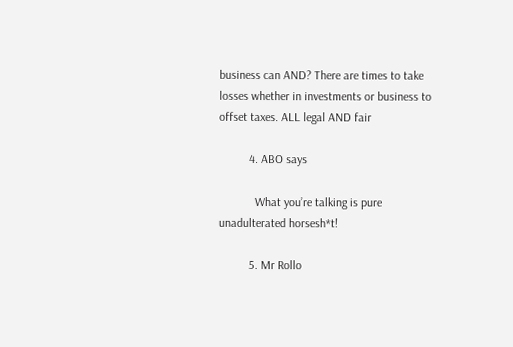business can AND? There are times to take losses whether in investments or business to offset taxes. ALL legal AND fair

          4. ABO says

            What you’re talking is pure unadulterated horsesh*t!

          5. Mr Rollo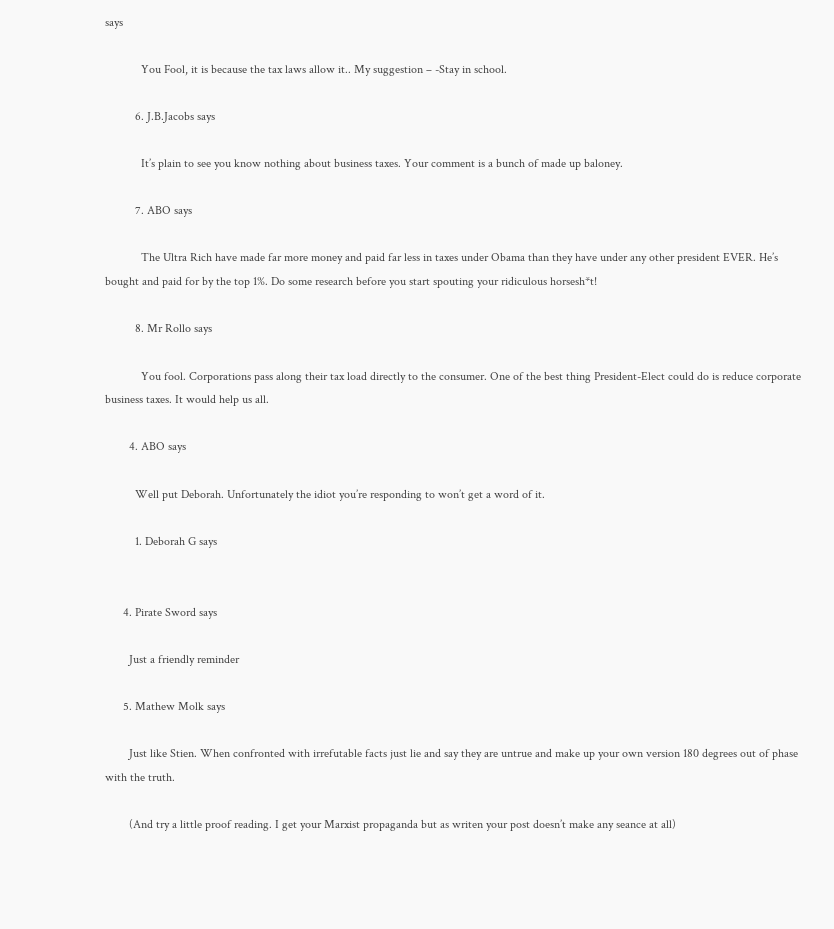says

            You Fool, it is because the tax laws allow it.. My suggestion – -Stay in school.

          6. J.B.Jacobs says

            It’s plain to see you know nothing about business taxes. Your comment is a bunch of made up baloney.

          7. ABO says

            The Ultra Rich have made far more money and paid far less in taxes under Obama than they have under any other president EVER. He’s bought and paid for by the top 1%. Do some research before you start spouting your ridiculous horsesh*t!

          8. Mr Rollo says

            You fool. Corporations pass along their tax load directly to the consumer. One of the best thing President-Elect could do is reduce corporate business taxes. It would help us all.

        4. ABO says

          Well put Deborah. Unfortunately the idiot you’re responding to won’t get a word of it.

          1. Deborah G says


      4. Pirate Sword says

        Just a friendly reminder

      5. Mathew Molk says

        Just like Stien. When confronted with irrefutable facts just lie and say they are untrue and make up your own version 180 degrees out of phase with the truth.

        (And try a little proof reading. I get your Marxist propaganda but as writen your post doesn’t make any seance at all)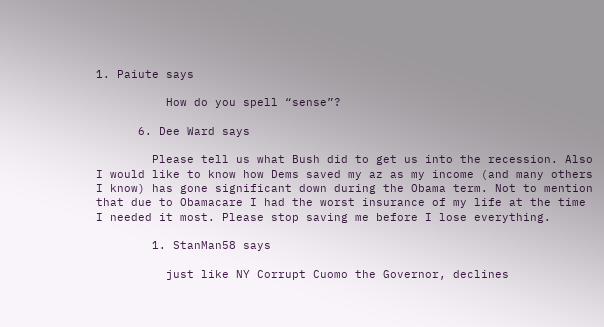1. Paiute says

          How do you spell “sense”?

      6. Dee Ward says

        Please tell us what Bush did to get us into the recession. Also I would like to know how Dems saved my az as my income (and many others I know) has gone significant down during the Obama term. Not to mention that due to Obamacare I had the worst insurance of my life at the time I needed it most. Please stop saving me before I lose everything.

        1. StanMan58 says

          just like NY Corrupt Cuomo the Governor, declines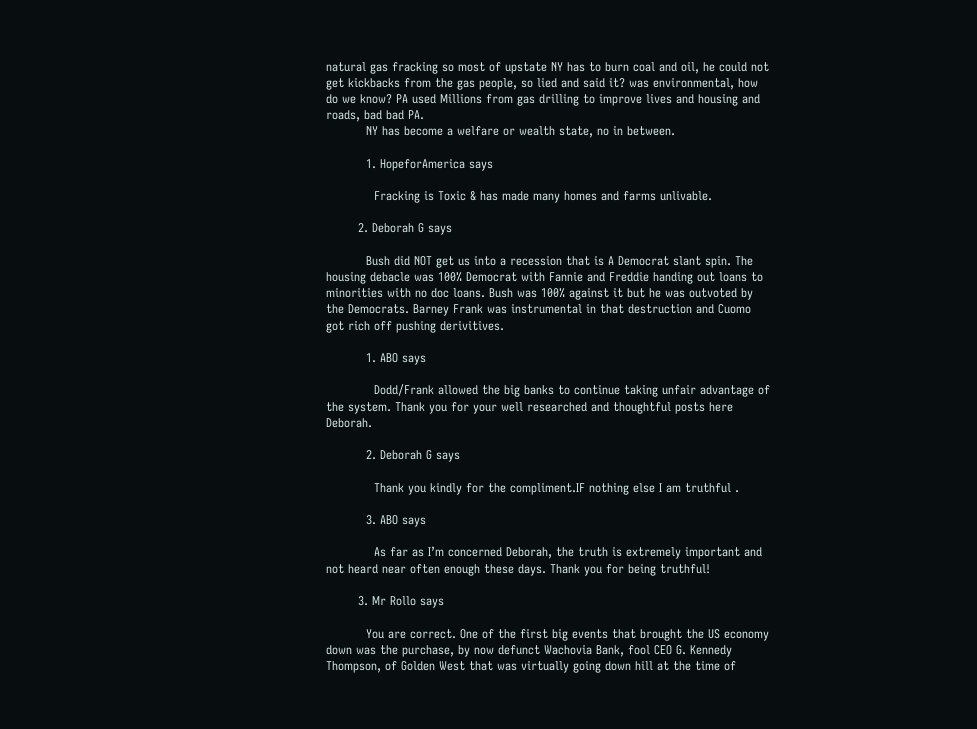natural gas fracking so most of upstate NY has to burn coal and oil, he could not get kickbacks from the gas people, so lied and said it? was environmental, how do we know? PA used Millions from gas drilling to improve lives and housing and roads, bad bad PA.
          NY has become a welfare or wealth state, no in between.

          1. HopeforAmerica says

            Fracking is Toxic & has made many homes and farms unlivable.

        2. Deborah G says

          Bush did NOT get us into a recession that is A Democrat slant spin. The housing debacle was 100% Democrat with Fannie and Freddie handing out loans to minorities with no doc loans. Bush was 100% against it but he was outvoted by the Democrats. Barney Frank was instrumental in that destruction and Cuomo got rich off pushing derivitives.

          1. ABO says

            Dodd/Frank allowed the big banks to continue taking unfair advantage of the system. Thank you for your well researched and thoughtful posts here Deborah.

          2. Deborah G says

            Thank you kindly for the compliment.IF nothing else I am truthful .

          3. ABO says

            As far as I’m concerned Deborah, the truth is extremely important and not heard near often enough these days. Thank you for being truthful!

        3. Mr Rollo says

          You are correct. One of the first big events that brought the US economy down was the purchase, by now defunct Wachovia Bank, fool CEO G. Kennedy Thompson, of Golden West that was virtually going down hill at the time of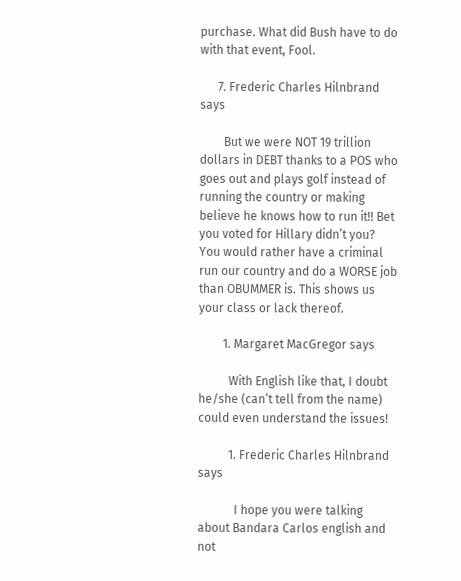purchase. What did Bush have to do with that event, Fool.

      7. Frederic Charles Hilnbrand says

        But we were NOT 19 trillion dollars in DEBT thanks to a POS who goes out and plays golf instead of running the country or making believe he knows how to run it!! Bet you voted for Hillary didn’t you? You would rather have a criminal run our country and do a WORSE job than OBUMMER is. This shows us your class or lack thereof.

        1. Margaret MacGregor says

          With English like that, I doubt he/she (can’t tell from the name) could even understand the issues!

          1. Frederic Charles Hilnbrand says

            I hope you were talking about Bandara Carlos english and not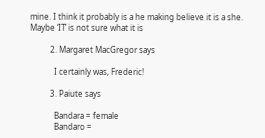mine. I think it probably is a he making believe it is a she. Maybe ‘IT’ is not sure what it is

          2. Margaret MacGregor says

            I certainly was, Frederic!

          3. Paiute says

            Bandara = female
            Bandaro =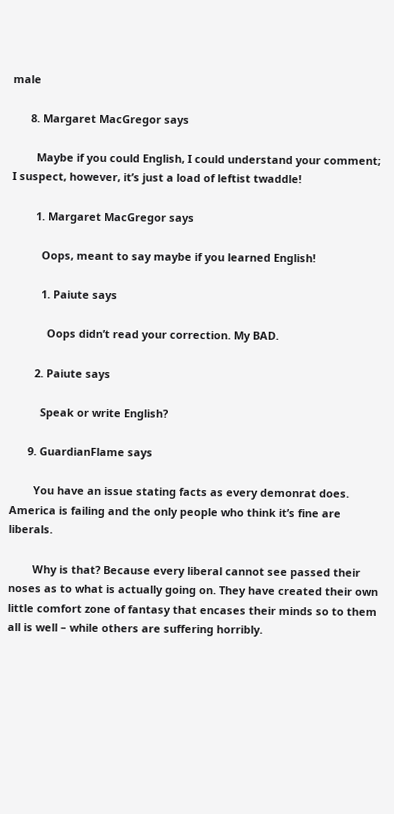male

      8. Margaret MacGregor says

        Maybe if you could English, I could understand your comment; I suspect, however, it’s just a load of leftist twaddle!

        1. Margaret MacGregor says

          Oops, meant to say maybe if you learned English!

          1. Paiute says

            Oops didn’t read your correction. My BAD.

        2. Paiute says

          Speak or write English?

      9. GuardianFlame says

        You have an issue stating facts as every demonrat does. America is failing and the only people who think it’s fine are liberals.

        Why is that? Because every liberal cannot see passed their noses as to what is actually going on. They have created their own little comfort zone of fantasy that encases their minds so to them all is well – while others are suffering horribly.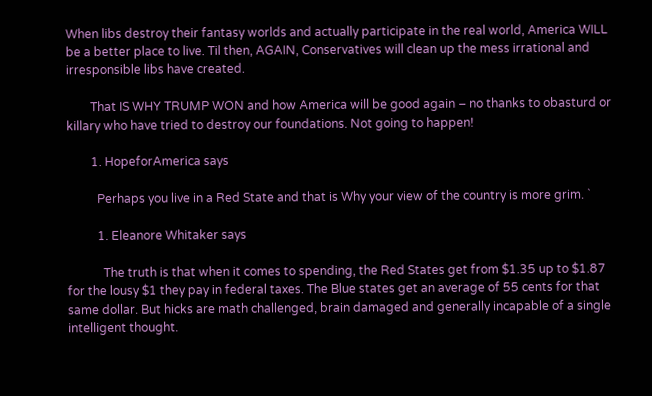When libs destroy their fantasy worlds and actually participate in the real world, America WILL be a better place to live. Til then, AGAIN, Conservatives will clean up the mess irrational and irresponsible libs have created.

        That IS WHY TRUMP WON and how America will be good again – no thanks to obasturd or killary who have tried to destroy our foundations. Not going to happen!

        1. HopeforAmerica says

          Perhaps you live in a Red State and that is Why your view of the country is more grim. `

          1. Eleanore Whitaker says

            The truth is that when it comes to spending, the Red States get from $1.35 up to $1.87 for the lousy $1 they pay in federal taxes. The Blue states get an average of 55 cents for that same dollar. But hicks are math challenged, brain damaged and generally incapable of a single intelligent thought.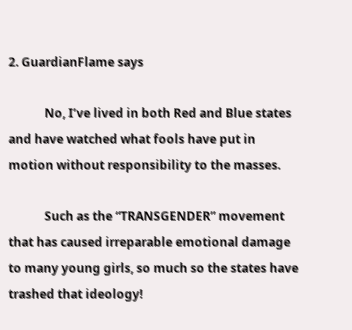2. GuardianFlame says

            No, I’ve lived in both Red and Blue states and have watched what fools have put in motion without responsibility to the masses.

            Such as the “TRANSGENDER” movement that has caused irreparable emotional damage to many young girls, so much so the states have trashed that ideology!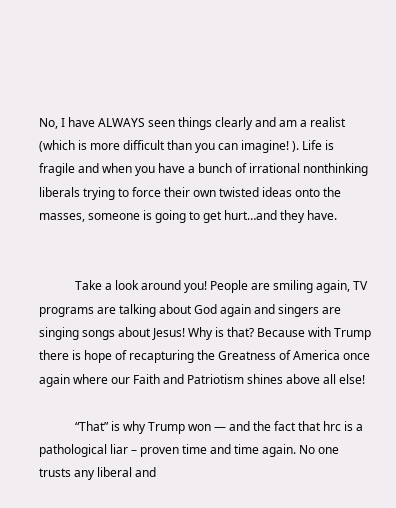No, I have ALWAYS seen things clearly and am a realist (which is more difficult than you can imagine! ). Life is fragile and when you have a bunch of irrational nonthinking liberals trying to force their own twisted ideas onto the masses, someone is going to get hurt…and they have.


            Take a look around you! People are smiling again, TV programs are talking about God again and singers are singing songs about Jesus! Why is that? Because with Trump there is hope of recapturing the Greatness of America once again where our Faith and Patriotism shines above all else!

            “That” is why Trump won — and the fact that hrc is a pathological liar – proven time and time again. No one trusts any liberal and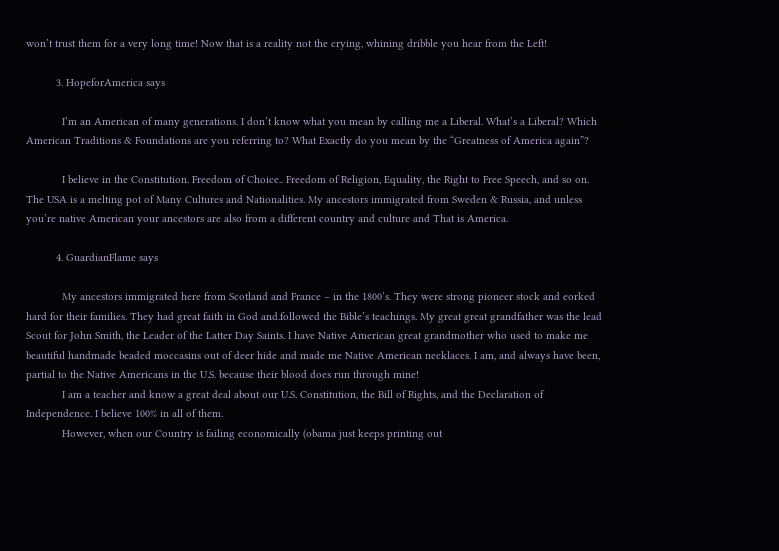won’t trust them for a very long time! Now that is a reality not the crying, whining dribble you hear from the Left!

          3. HopeforAmerica says

            I’m an American of many generations. I don’t know what you mean by calling me a Liberal. What’s a Liberal? Which American Traditions & Foundations are you referring to? What Exactly do you mean by the “Greatness of America again”?

            I believe in the Constitution. Freedom of Choice.. Freedom of Religion, Equality, the Right to Free Speech, and so on. The USA is a melting pot of Many Cultures and Nationalities. My ancestors immigrated from Sweden & Russia, and unless you’re native American your ancestors are also from a different country and culture and That is America.

          4. GuardianFlame says

            My ancestors immigrated here from Scotland and France – in the 1800’s. They were strong pioneer stock and eorked hard for their families. They had great faith in God and.followed the Bible’s teachings. My great great grandfather was the lead Scout for John Smith, the Leader of the Latter Day Saints. I have Native American great grandmother who used to make me beautiful handmade beaded moccasins out of deer hide and made me Native American necklaces. I am, and always have been, partial to the Native Americans in the U.S. because their blood does run through mine!
            I am a teacher and know a great deal about our U.S. Constitution, the Bill of Rights, and the Declaration of Independence. I believe 100% in all of them.
            However, when our Country is failing economically (obama just keeps printing out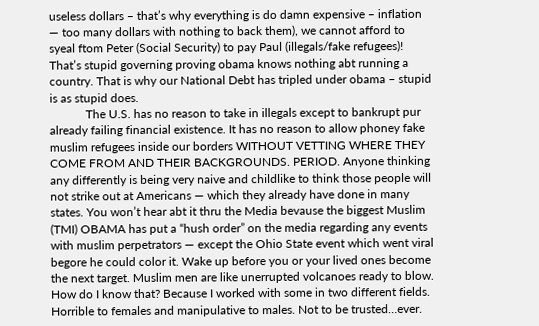useless dollars – that’s why everything is do damn expensive – inflation — too many dollars with nothing to back them), we cannot afford to syeal ftom Peter (Social Security) to pay Paul (illegals/fake refugees)! That’s stupid governing proving obama knows nothing abt running a country. That is why our National Debt has tripled under obama – stupid is as stupid does.
            The U.S. has no reason to take in illegals except to bankrupt pur already failing financial existence. It has no reason to allow phoney fake muslim refugees inside our borders WITHOUT VETTING WHERE THEY COME FROM AND THEIR BACKGROUNDS. PERIOD. Anyone thinking any differently is being very naive and childlike to think those people will not strike out at Americans — which they already have done in many states. You won’t hear abt it thru the Media bevause the biggest Muslim (TMI) OBAMA has put a “hush order” on the media regarding any events with muslim perpetrators — except the Ohio State event which went viral begore he could color it. Wake up before you or your lived ones become the next target. Muslim men are like unerrupted volcanoes ready to blow. How do I know that? Because I worked with some in two different fields. Horrible to females and manipulative to males. Not to be trusted…ever.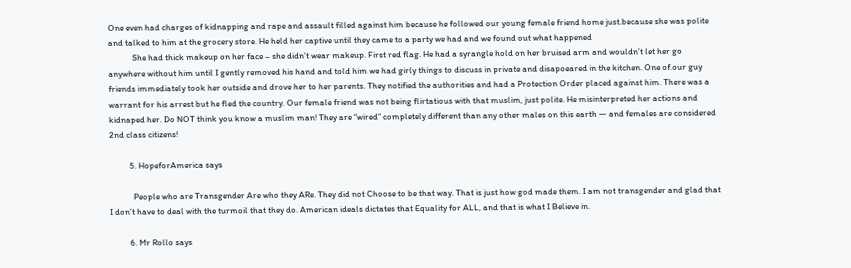One even had charges of kidnapping and rape and assault filled against him because he followed our young female friend home just.because she was polite and talked to him at the grocery store. He held her captive until they came to a party we had and we found out what happened
            She had thick makeup on her face – she didn’t wear makeup. First red flag. He had a syrangle hold on her bruised arm and wouldn’t let her go anywhere without him until I gently removed his hand and told him we had girly things to discuss in private and disapoeared in the kitchen. One of.our guy friends immediately took her outside and drove her to her parents. They notified the authorities and had a Protection Order placed against him. There was a warrant for his arrest but he fled the country. Our female friend was not being flirtatious with that muslim, just polite. He misinterpreted her actions and kidnaped her. Do NOT think you know a muslim man! They are “wired” completely different than any other males on this earth — and females are considered 2nd class citizens!

          5. HopeforAmerica says

            People who are Transgender Are who they ARe. They did not Choose to be that way. That is just how god made them. I am not transgender and glad that I don’t have to deal with the turmoil that they do. American ideals dictates that Equality for ALL, and that is what I Believe in.

          6. Mr Rollo says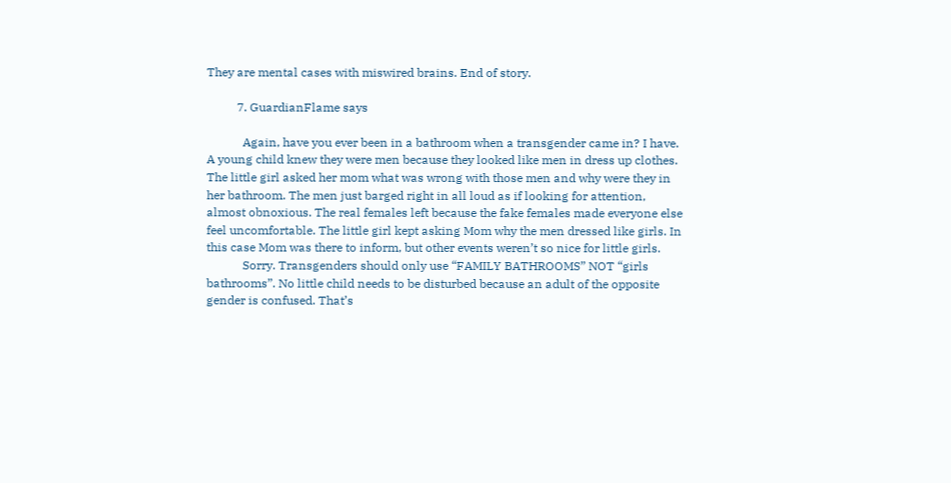They are mental cases with miswired brains. End of story.

          7. GuardianFlame says

            Again, have you ever been in a bathroom when a transgender came in? I have. A young child knew they were men because they looked like men in dress up clothes. The little girl asked her mom what was wrong with those men and why were they in her bathroom. The men just barged right in all loud as if looking for attention, almost obnoxious. The real females left because the fake females made everyone else feel uncomfortable. The little girl kept asking Mom why the men dressed like girls. In this case Mom was there to inform, but other events weren’t so nice for little girls.
            Sorry. Transgenders should only use “FAMILY BATHROOMS” NOT “girls bathrooms”. No little child needs to be disturbed because an adult of the opposite gender is confused. That’s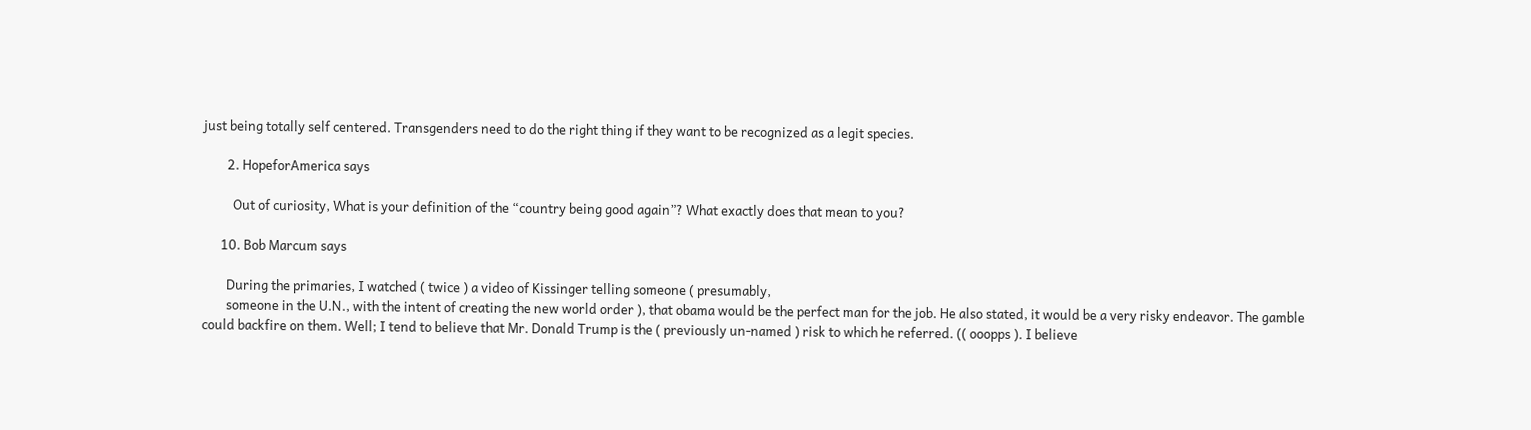just being totally self centered. Transgenders need to do the right thing if they want to be recognized as a legit species.

        2. HopeforAmerica says

          Out of curiosity, What is your definition of the “country being good again”? What exactly does that mean to you?

      10. Bob Marcum says

        During the primaries, I watched ( twice ) a video of Kissinger telling someone ( presumably,
        someone in the U.N., with the intent of creating the new world order ), that obama would be the perfect man for the job. He also stated, it would be a very risky endeavor. The gamble could backfire on them. Well; I tend to believe that Mr. Donald Trump is the ( previously un-named ) risk to which he referred. (( ooopps ). I believe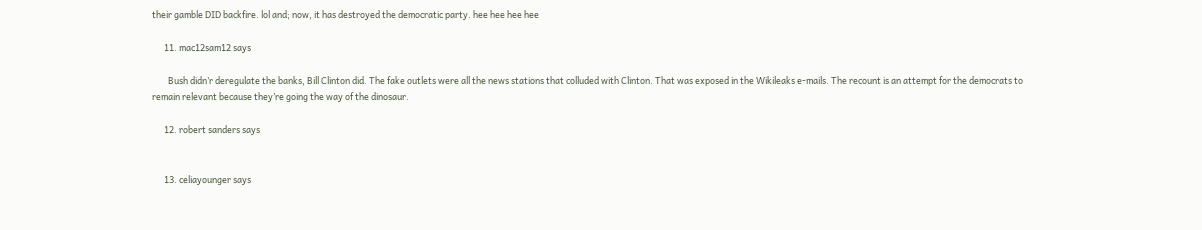their gamble DID backfire. lol and; now, it has destroyed the democratic party. hee hee hee hee

      11. mac12sam12 says

        Bush didn’r deregulate the banks, Bill Clinton did. The fake outlets were all the news stations that colluded with Clinton. That was exposed in the Wikileaks e-mails. The recount is an attempt for the democrats to remain relevant because they’re going the way of the dinosaur.

      12. robert sanders says


      13. celiayounger says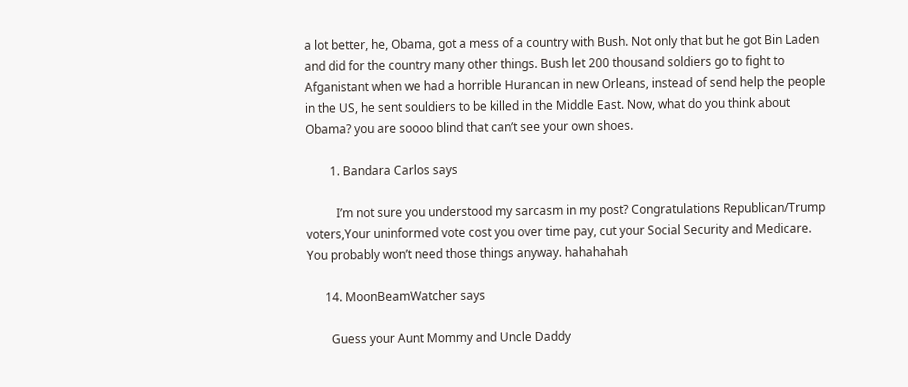a lot better, he, Obama, got a mess of a country with Bush. Not only that but he got Bin Laden and did for the country many other things. Bush let 200 thousand soldiers go to fight to Afganistant when we had a horrible Hurancan in new Orleans, instead of send help the people in the US, he sent souldiers to be killed in the Middle East. Now, what do you think about Obama? you are soooo blind that can’t see your own shoes.

        1. Bandara Carlos says

          I’m not sure you understood my sarcasm in my post? Congratulations Republican/Trump voters,Your uninformed vote cost you over time pay, cut your Social Security and Medicare. You probably won’t need those things anyway. hahahahah

      14. MoonBeamWatcher says

        Guess your Aunt Mommy and Uncle Daddy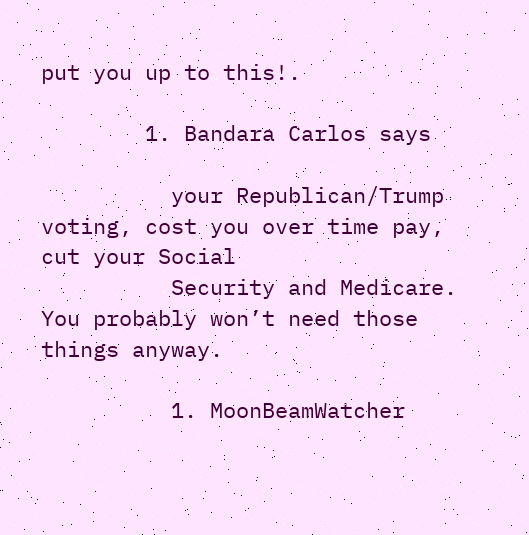put you up to this!.

        1. Bandara Carlos says

          your Republican/Trump voting, cost you over time pay, cut your Social
          Security and Medicare. You probably won’t need those things anyway.

          1. MoonBeamWatcher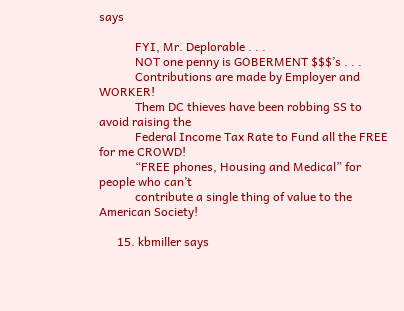says

            FYI, Mr. Deplorable . . .
            NOT one penny is GOBERMENT $$$’s . . .
            Contributions are made by Employer and WORKER!
            Them DC thieves have been robbing SS to avoid raising the
            Federal Income Tax Rate to Fund all the FREE for me CROWD!
            “FREE phones, Housing and Medical” for people who can’t
            contribute a single thing of value to the American Society!

      15. kbmiller says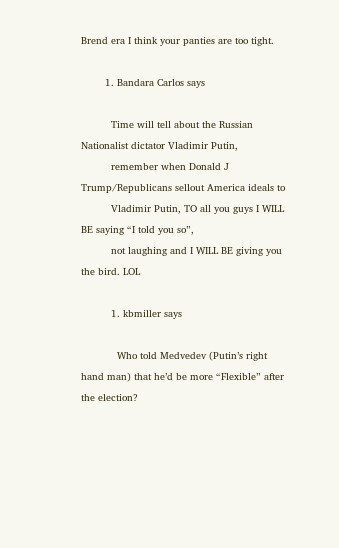Brend era I think your panties are too tight.

        1. Bandara Carlos says

          Time will tell about the Russian Nationalist dictator Vladimir Putin,
          remember when Donald J Trump/Republicans sellout America ideals to
          Vladimir Putin, TO all you guys I WILL BE saying “I told you so”,
          not laughing and I WILL BE giving you the bird. LOL

          1. kbmiller says

            Who told Medvedev (Putin’s right hand man) that he’d be more “Flexible” after the election?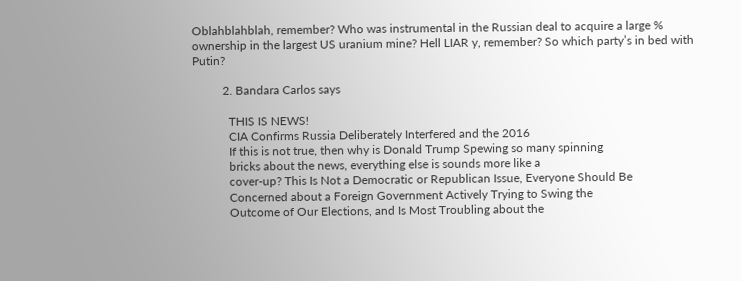Oblahblahblah, remember? Who was instrumental in the Russian deal to acquire a large % ownership in the largest US uranium mine? Hell LIAR y, remember? So which party’s in bed with Putin?

          2. Bandara Carlos says

            THIS IS NEWS!
            CIA Confirms Russia Deliberately Interfered and the 2016
            If this is not true, then why is Donald Trump Spewing so many spinning
            bricks about the news, everything else is sounds more like a
            cover-up? This Is Not a Democratic or Republican Issue, Everyone Should Be
            Concerned about a Foreign Government Actively Trying to Swing the
            Outcome of Our Elections, and Is Most Troubling about the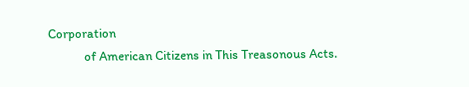Corporation
            of American Citizens in This Treasonous Acts.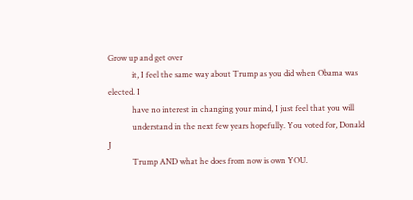Grow up and get over
            it, I feel the same way about Trump as you did when Obama was elected. I
            have no interest in changing your mind, I just feel that you will
            understand in the next few years hopefully. You voted for, Donald J
            Trump AND what he does from now is own YOU.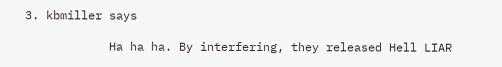3. kbmiller says

            Ha ha ha. By interfering, they released Hell LIAR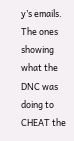y’s emails. The ones showing what the DNC was doing to CHEAT the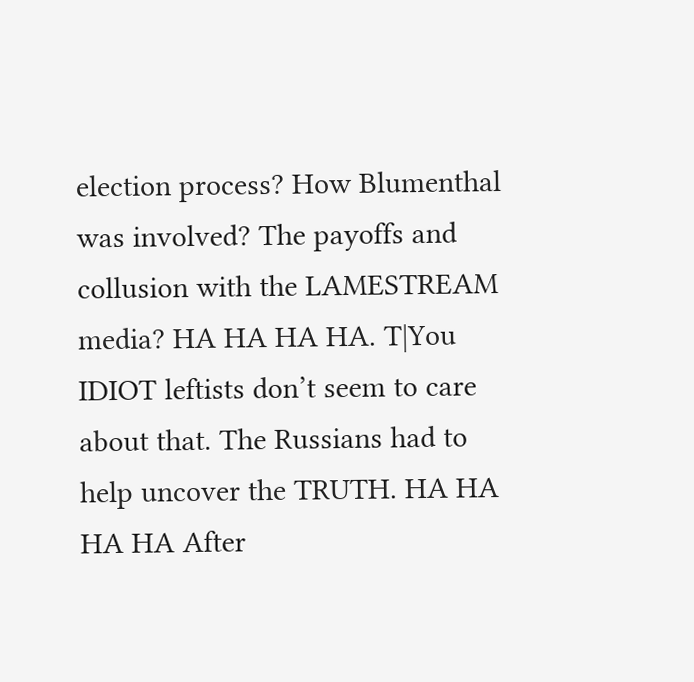election process? How Blumenthal was involved? The payoffs and collusion with the LAMESTREAM media? HA HA HA HA. T|You IDIOT leftists don’t seem to care about that. The Russians had to help uncover the TRUTH. HA HA HA HA After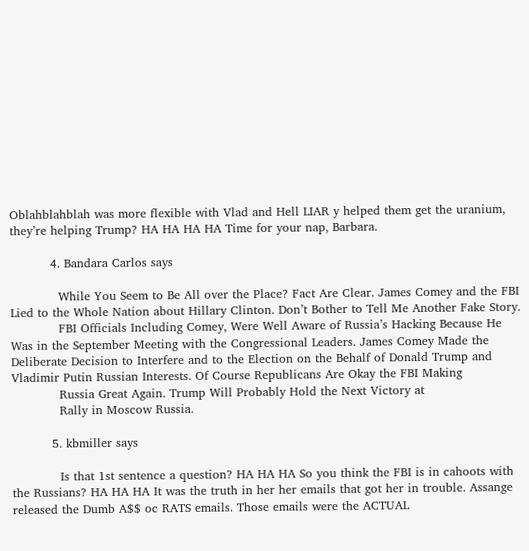Oblahblahblah was more flexible with Vlad and Hell LIAR y helped them get the uranium, they’re helping Trump? HA HA HA HA Time for your nap, Barbara.

          4. Bandara Carlos says

            While You Seem to Be All over the Place? Fact Are Clear. James Comey and the FBI Lied to the Whole Nation about Hillary Clinton. Don’t Bother to Tell Me Another Fake Story.
            FBI Officials Including Comey, Were Well Aware of Russia’s Hacking Because He Was in the September Meeting with the Congressional Leaders. James Comey Made the Deliberate Decision to Interfere and to the Election on the Behalf of Donald Trump and Vladimir Putin Russian Interests. Of Course Republicans Are Okay the FBI Making
            Russia Great Again. Trump Will Probably Hold the Next Victory at
            Rally in Moscow Russia.

          5. kbmiller says

            Is that 1st sentence a question? HA HA HA So you think the FBI is in cahoots with the Russians? HA HA HA It was the truth in her her emails that got her in trouble. Assange released the Dumb A$$ oc RATS emails. Those emails were the ACTUAL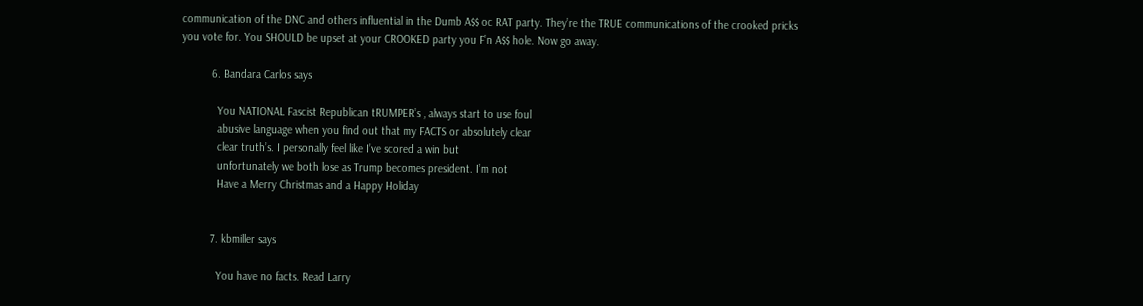communication of the DNC and others influential in the Dumb A$$ oc RAT party. They’re the TRUE communications of the crooked pricks you vote for. You SHOULD be upset at your CROOKED party you F’n A$$ hole. Now go away.

          6. Bandara Carlos says

            You NATIONAL Fascist Republican tRUMPER’s , always start to use foul
            abusive language when you find out that my FACTS or absolutely clear
            clear truth’s. I personally feel like I’ve scored a win but
            unfortunately we both lose as Trump becomes president. I’m not
            Have a Merry Christmas and a Happy Holiday


          7. kbmiller says

            You have no facts. Read Larry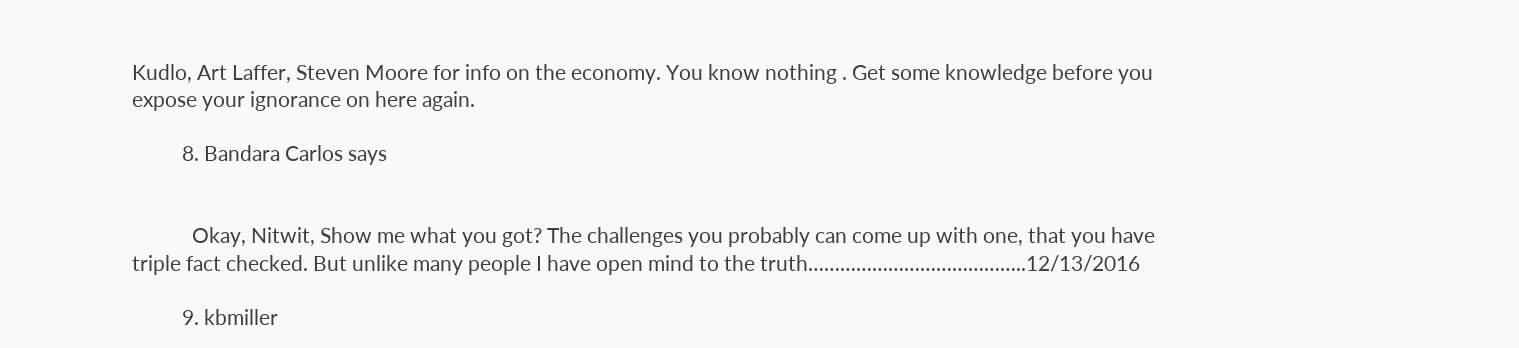Kudlo, Art Laffer, Steven Moore for info on the economy. You know nothing . Get some knowledge before you expose your ignorance on here again.

          8. Bandara Carlos says


            Okay, Nitwit, Show me what you got? The challenges you probably can come up with one, that you have triple fact checked. But unlike many people I have open mind to the truth…………………………………..12/13/2016

          9. kbmiller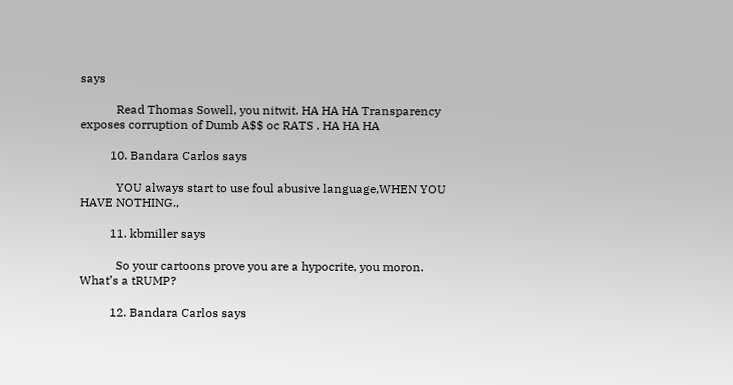says

            Read Thomas Sowell, you nitwit. HA HA HA Transparency exposes corruption of Dumb A$$ oc RATS . HA HA HA

          10. Bandara Carlos says

            YOU always start to use foul abusive language,WHEN YOU HAVE NOTHING.,

          11. kbmiller says

            So your cartoons prove you are a hypocrite, you moron. What’s a tRUMP?

          12. Bandara Carlos says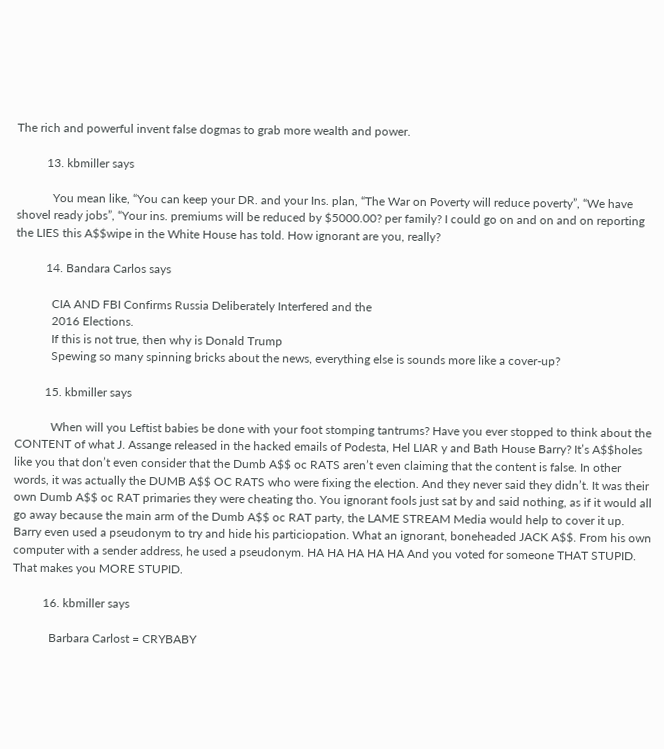The rich and powerful invent false dogmas to grab more wealth and power.

          13. kbmiller says

            You mean like, “You can keep your DR. and your Ins. plan, “The War on Poverty will reduce poverty”, “We have shovel ready jobs”, “Your ins. premiums will be reduced by $5000.00? per family? I could go on and on and on reporting the LIES this A$$wipe in the White House has told. How ignorant are you, really?

          14. Bandara Carlos says

            CIA AND FBI Confirms Russia Deliberately Interfered and the
            2016 Elections.
            If this is not true, then why is Donald Trump
            Spewing so many spinning bricks about the news, everything else is sounds more like a cover-up?

          15. kbmiller says

            When will you Leftist babies be done with your foot stomping tantrums? Have you ever stopped to think about the CONTENT of what J. Assange released in the hacked emails of Podesta, Hel LIAR y and Bath House Barry? It’s A$$holes like you that don’t even consider that the Dumb A$$ oc RATS aren’t even claiming that the content is false. In other words, it was actually the DUMB A$$ OC RATS who were fixing the election. And they never said they didn’t. It was their own Dumb A$$ oc RAT primaries they were cheating tho. You ignorant fools just sat by and said nothing, as if it would all go away because the main arm of the Dumb A$$ oc RAT party, the LAME STREAM Media would help to cover it up. Barry even used a pseudonym to try and hide his particiopation. What an ignorant, boneheaded JACK A$$. From his own computer with a sender address, he used a pseudonym. HA HA HA HA HA And you voted for someone THAT STUPID. That makes you MORE STUPID.

          16. kbmiller says

            Barbara Carlost = CRYBABY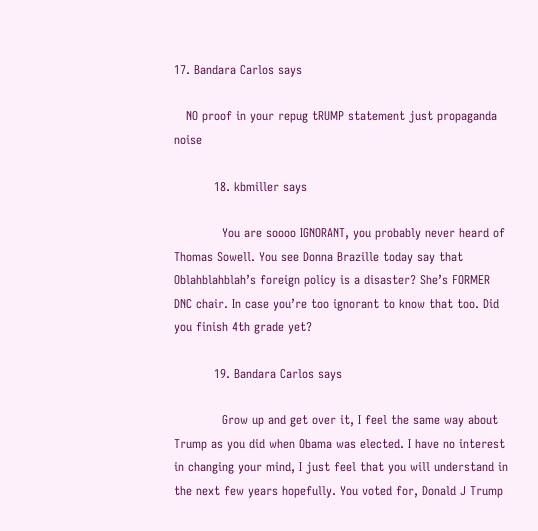17. Bandara Carlos says

   NO proof in your repug tRUMP statement just propaganda noise

          18. kbmiller says

            You are soooo IGNORANT, you probably never heard of Thomas Sowell. You see Donna Brazille today say that Oblahblahblah’s foreign policy is a disaster? She’s FORMER DNC chair. In case you’re too ignorant to know that too. Did you finish 4th grade yet?

          19. Bandara Carlos says

            Grow up and get over it, I feel the same way about Trump as you did when Obama was elected. I have no interest in changing your mind, I just feel that you will understand in the next few years hopefully. You voted for, Donald J Trump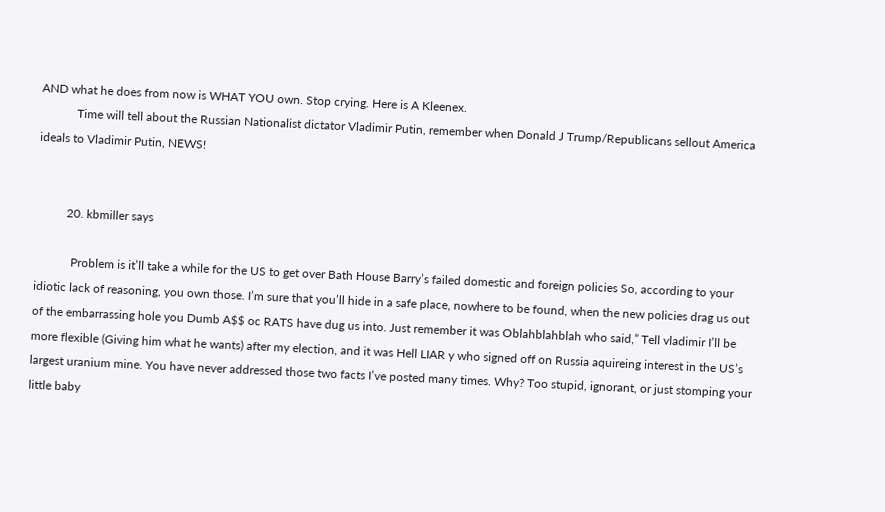AND what he does from now is WHAT YOU own. Stop crying. Here is A Kleenex.
            Time will tell about the Russian Nationalist dictator Vladimir Putin, remember when Donald J Trump/Republicans sellout America ideals to Vladimir Putin, NEWS!


          20. kbmiller says

            Problem is it’ll take a while for the US to get over Bath House Barry’s failed domestic and foreign policies So, according to your idiotic lack of reasoning, you own those. I’m sure that you’ll hide in a safe place, nowhere to be found, when the new policies drag us out of the embarrassing hole you Dumb A$$ oc RATS have dug us into. Just remember it was Oblahblahblah who said,” Tell vladimir I’ll be more flexible (Giving him what he wants) after my election, and it was Hell LIAR y who signed off on Russia aquireing interest in the US’s largest uranium mine. You have never addressed those two facts I’ve posted many times. Why? Too stupid, ignorant, or just stomping your little baby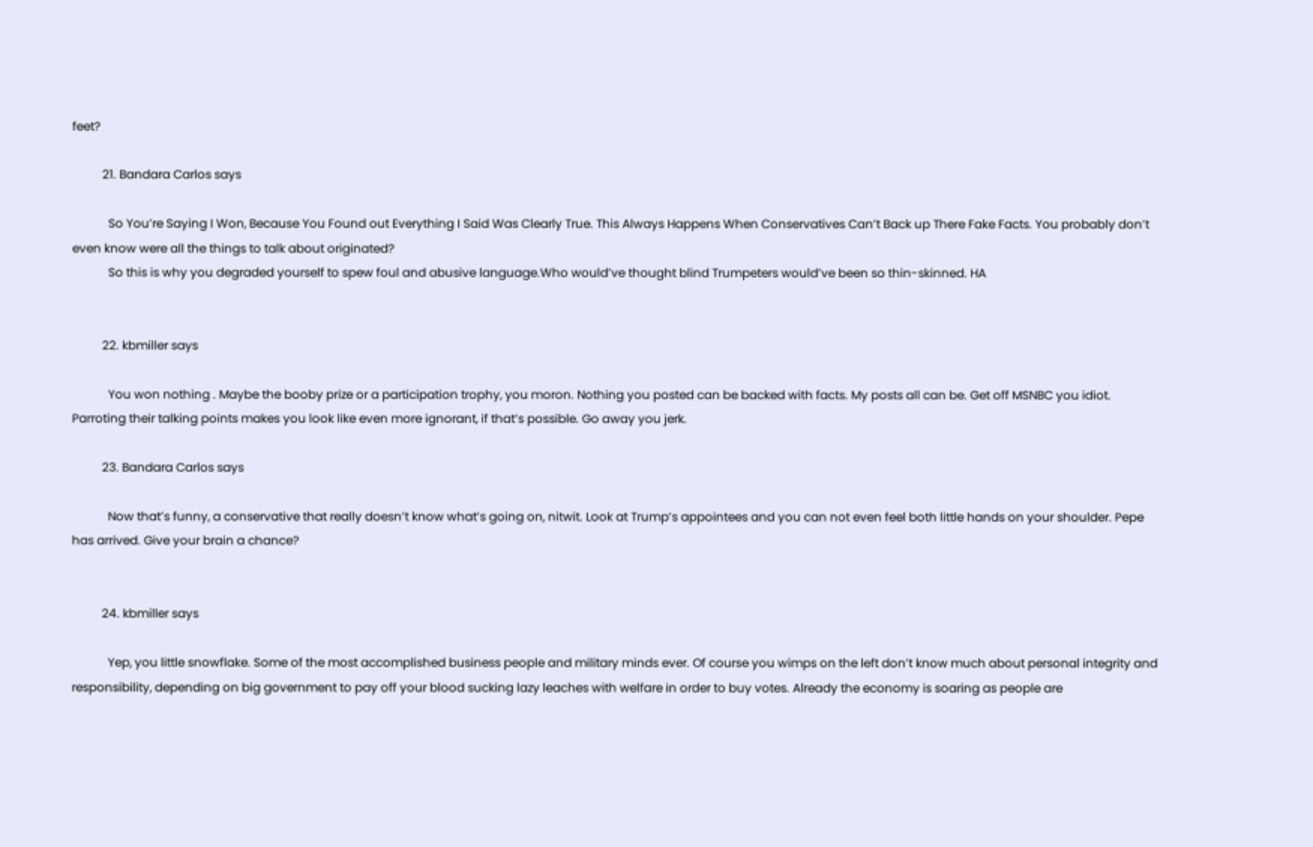feet?

          21. Bandara Carlos says

            So You’re Saying I Won, Because You Found out Everything I Said Was Clearly True. This Always Happens When Conservatives Can’t Back up There Fake Facts. You probably don’t even know were all the things to talk about originated?
            So this is why you degraded yourself to spew foul and abusive language.Who would’ve thought blind Trumpeters would’ve been so thin-skinned. HA


          22. kbmiller says

            You won nothing . Maybe the booby prize or a participation trophy, you moron. Nothing you posted can be backed with facts. My posts all can be. Get off MSNBC you idiot. Parroting their talking points makes you look like even more ignorant, if that’s possible. Go away you jerk.

          23. Bandara Carlos says

            Now that’s funny, a conservative that really doesn’t know what’s going on, nitwit. Look at Trump’s appointees and you can not even feel both little hands on your shoulder. Pepe has arrived. Give your brain a chance?


          24. kbmiller says

            Yep, you little snowflake. Some of the most accomplished business people and military minds ever. Of course you wimps on the left don’t know much about personal integrity and responsibility, depending on big government to pay off your blood sucking lazy leaches with welfare in order to buy votes. Already the economy is soaring as people are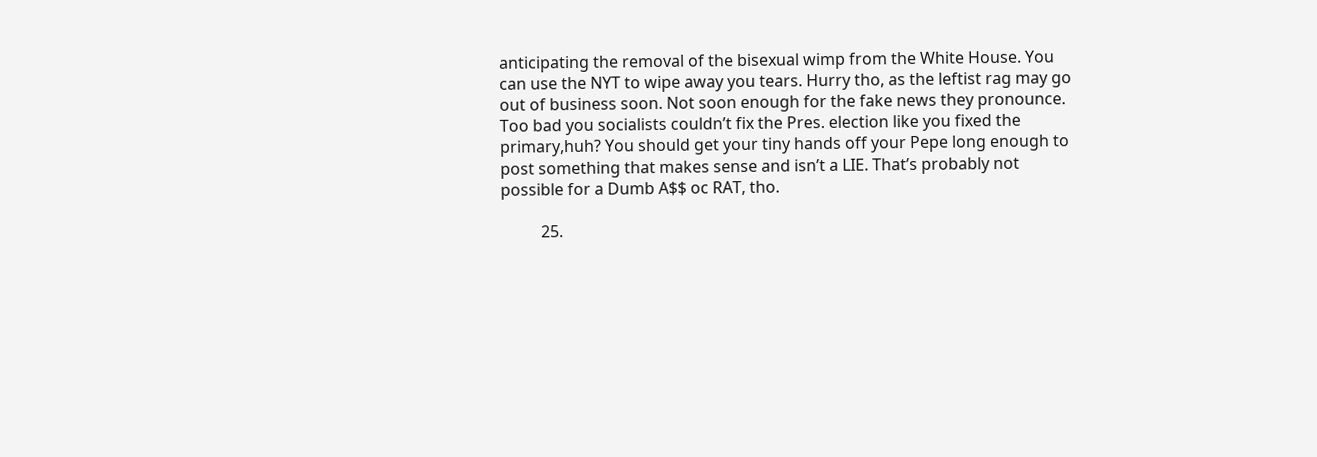anticipating the removal of the bisexual wimp from the White House. You can use the NYT to wipe away you tears. Hurry tho, as the leftist rag may go out of business soon. Not soon enough for the fake news they pronounce. Too bad you socialists couldn’t fix the Pres. election like you fixed the primary,huh? You should get your tiny hands off your Pepe long enough to post something that makes sense and isn’t a LIE. That’s probably not possible for a Dumb A$$ oc RAT, tho.

          25.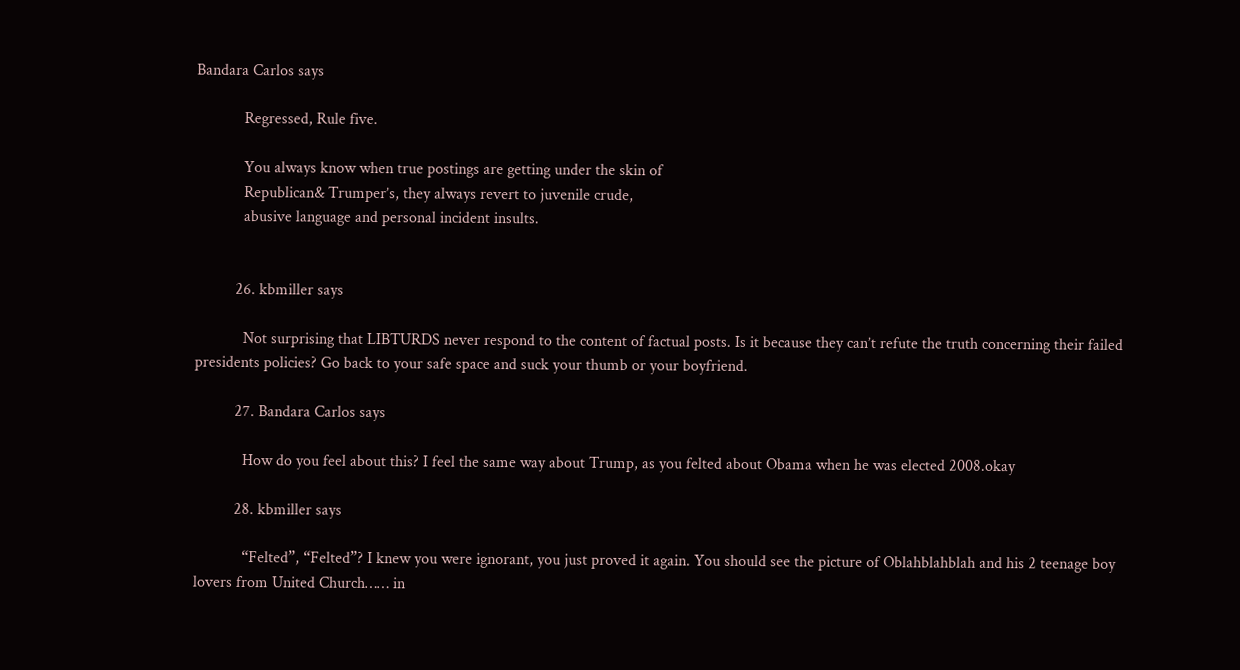Bandara Carlos says

            Regressed, Rule five.

            You always know when true postings are getting under the skin of
            Republican& Trumper’s, they always revert to juvenile crude,
            abusive language and personal incident insults.


          26. kbmiller says

            Not surprising that LIBTURDS never respond to the content of factual posts. Is it because they can’t refute the truth concerning their failed presidents policies? Go back to your safe space and suck your thumb or your boyfriend.

          27. Bandara Carlos says

            How do you feel about this? I feel the same way about Trump, as you felted about Obama when he was elected 2008.okay

          28. kbmiller says

            “Felted”, “Felted”? I knew you were ignorant, you just proved it again. You should see the picture of Oblahblahblah and his 2 teenage boy lovers from United Church…… in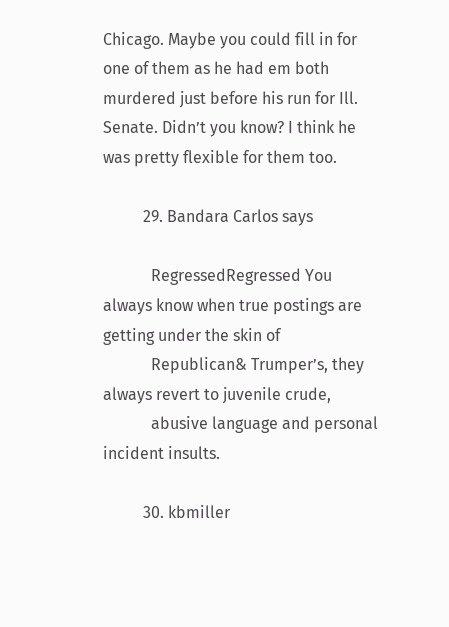Chicago. Maybe you could fill in for one of them as he had em both murdered just before his run for Ill. Senate. Didn’t you know? I think he was pretty flexible for them too.

          29. Bandara Carlos says

            RegressedRegressed You always know when true postings are getting under the skin of
            Republican& Trumper’s, they always revert to juvenile crude,
            abusive language and personal incident insults.

          30. kbmiller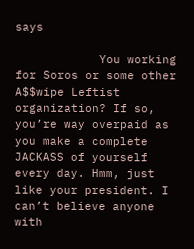says

            You working for Soros or some other A$$wipe Leftist organization? If so, you’re way overpaid as you make a complete JACKASS of yourself every day. Hmm, just like your president. I can’t believe anyone with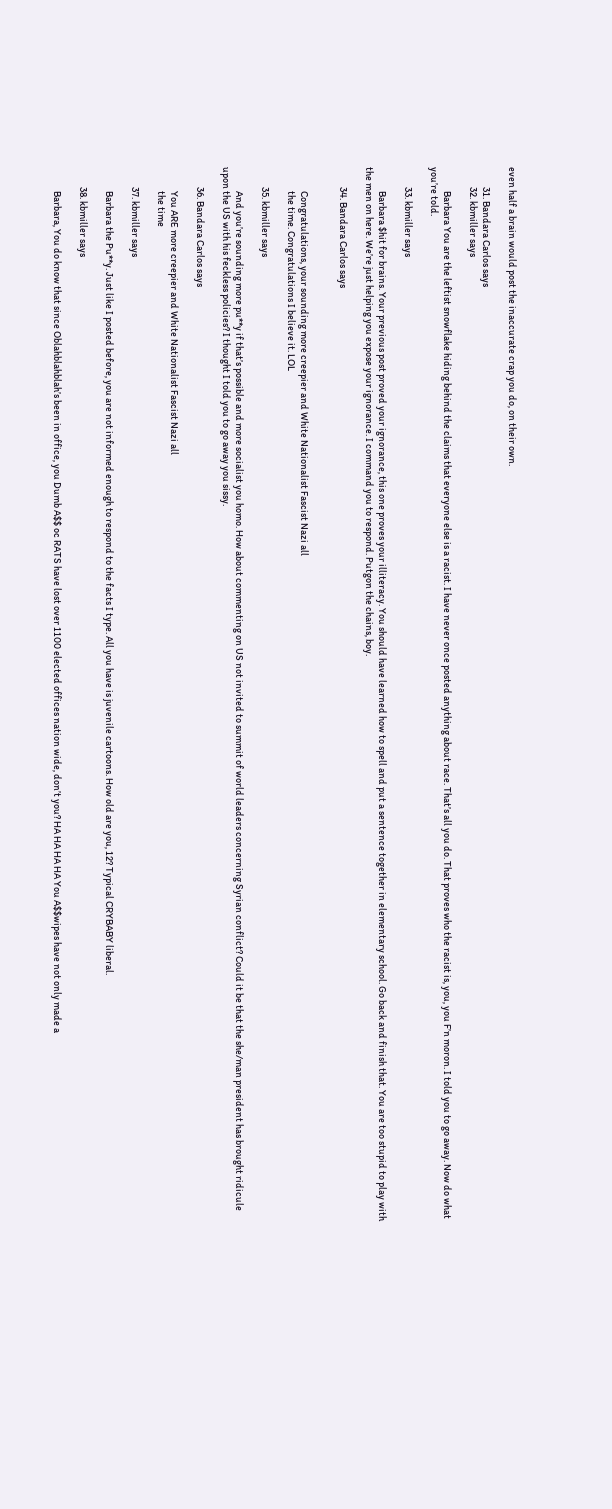even half a brain would post the inaccurate crap you do, on their own.

          31. Bandara Carlos says
          32. kbmiller says

            Barbara You are the leftist snowflake hiding behind the claims that everyone else is a racist. I have never once posted anything about race. That’s all you do. That proves who the racist is, you, you F’n moron. I told you to go away. Now do what you’re told.

          33. kbmiller says

            Barbara $hit for brains. Your previous post proved your ignorance, this one proves your illiteracy. You should have learned how to spell and put a sentence together in elementary school. Go back and finish that. You are too stupid to play with the men on here. We’re just helping you expose your ignorance. I command you to respond. Putgon the chains, boy.

          34. Bandara Carlos says


            Congratulations, your sounding more creepier and White Nationalist Fascist Nazi all
            the time. Congratulations I believe it. LOL

          35. kbmiller says

            And you’re sounding more pu**y if that’s possible and more socialist you homo. How about commenting on US not invited to summit of world leaders concerning Syrian conflict? Could it be that the she/man president has brought ridicule upon the US with his feckless policies? I thought I told you to go away you sissy.

          36. Bandara Carlos says

            You ARE more creepier and White Nationalist Fascist Nazi all
            the time

          37. kbmiller says

            Barbara the Pu**y. Just like I posted before, you are not informed enough to respond to the facts I type. All you have is juvenile cartoons. How old are you, 12? Typical CRYBABY liberal.

          38. kbmiller says

            Barbara, You do know that since Oblahblahblah’s been in office, you Dumb A$$ oc RATS have lost over 1100 elected offices nation wide, don’t you? HA HA HA HA You A$$wipes have not only made a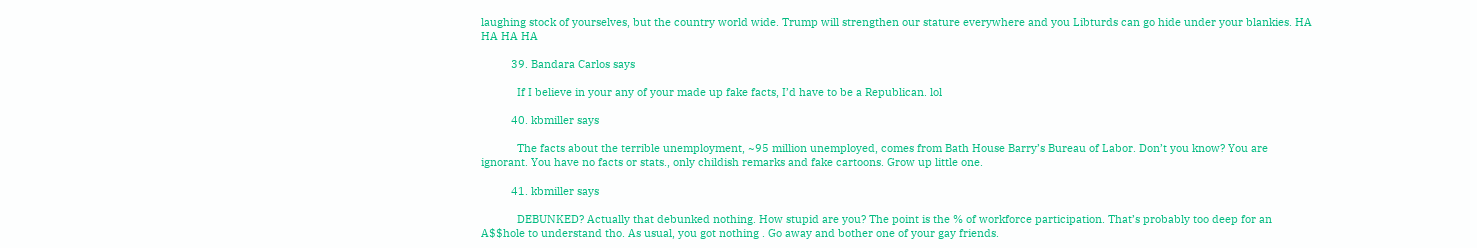laughing stock of yourselves, but the country world wide. Trump will strengthen our stature everywhere and you Libturds can go hide under your blankies. HA HA HA HA

          39. Bandara Carlos says

            If I believe in your any of your made up fake facts, I’d have to be a Republican. lol

          40. kbmiller says

            The facts about the terrible unemployment, ~95 million unemployed, comes from Bath House Barry’s Bureau of Labor. Don’t you know? You are ignorant. You have no facts or stats., only childish remarks and fake cartoons. Grow up little one.

          41. kbmiller says

            DEBUNKED? Actually that debunked nothing. How stupid are you? The point is the % of workforce participation. That’s probably too deep for an A$$hole to understand tho. As usual, you got nothing . Go away and bother one of your gay friends.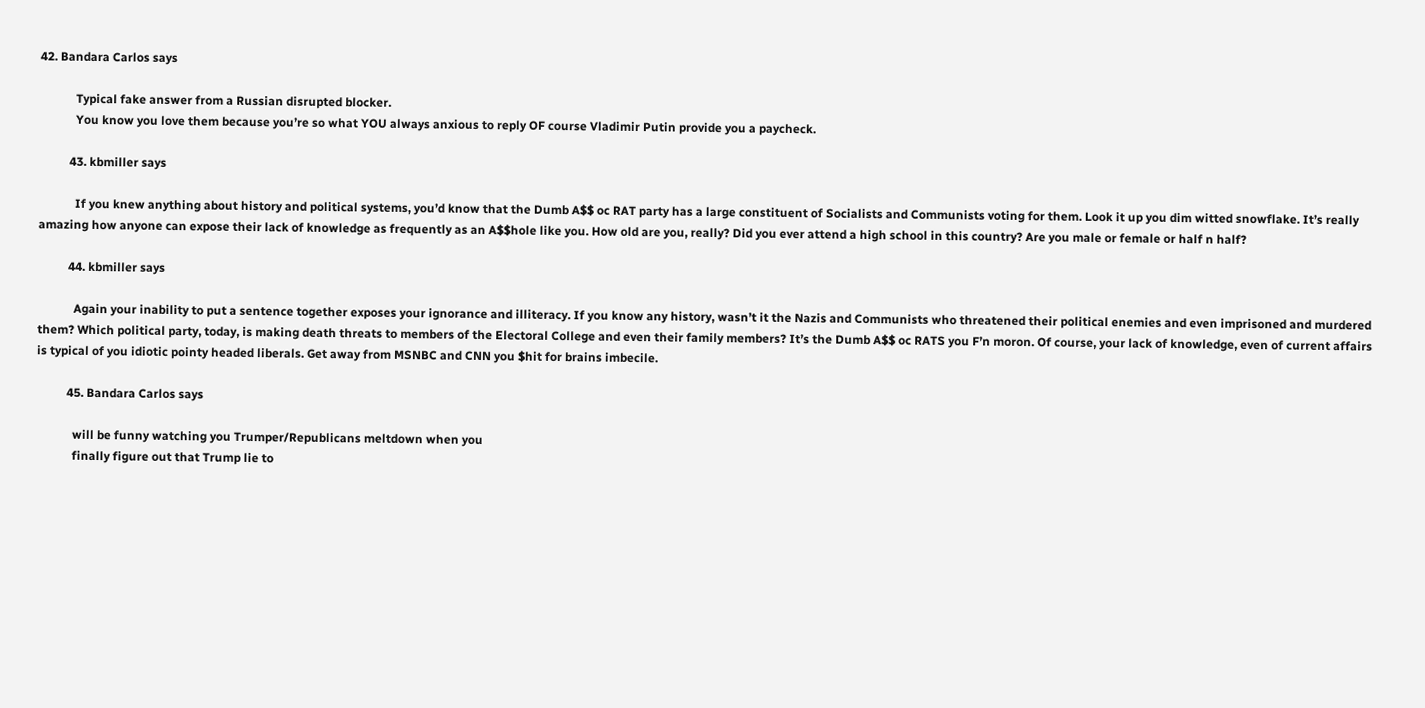42. Bandara Carlos says

            Typical fake answer from a Russian disrupted blocker.
            You know you love them because you’re so what YOU always anxious to reply OF course Vladimir Putin provide you a paycheck.

          43. kbmiller says

            If you knew anything about history and political systems, you’d know that the Dumb A$$ oc RAT party has a large constituent of Socialists and Communists voting for them. Look it up you dim witted snowflake. It’s really amazing how anyone can expose their lack of knowledge as frequently as an A$$hole like you. How old are you, really? Did you ever attend a high school in this country? Are you male or female or half n half?

          44. kbmiller says

            Again your inability to put a sentence together exposes your ignorance and illiteracy. If you know any history, wasn’t it the Nazis and Communists who threatened their political enemies and even imprisoned and murdered them? Which political party, today, is making death threats to members of the Electoral College and even their family members? It’s the Dumb A$$ oc RATS you F’n moron. Of course, your lack of knowledge, even of current affairs is typical of you idiotic pointy headed liberals. Get away from MSNBC and CNN you $hit for brains imbecile.

          45. Bandara Carlos says

            will be funny watching you Trumper/Republicans meltdown when you
            finally figure out that Trump lie to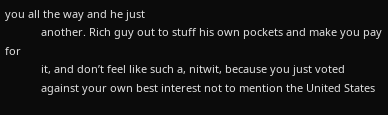you all the way and he just
            another. Rich guy out to stuff his own pockets and make you pay for
            it, and don’t feel like such a, nitwit, because you just voted
            against your own best interest not to mention the United States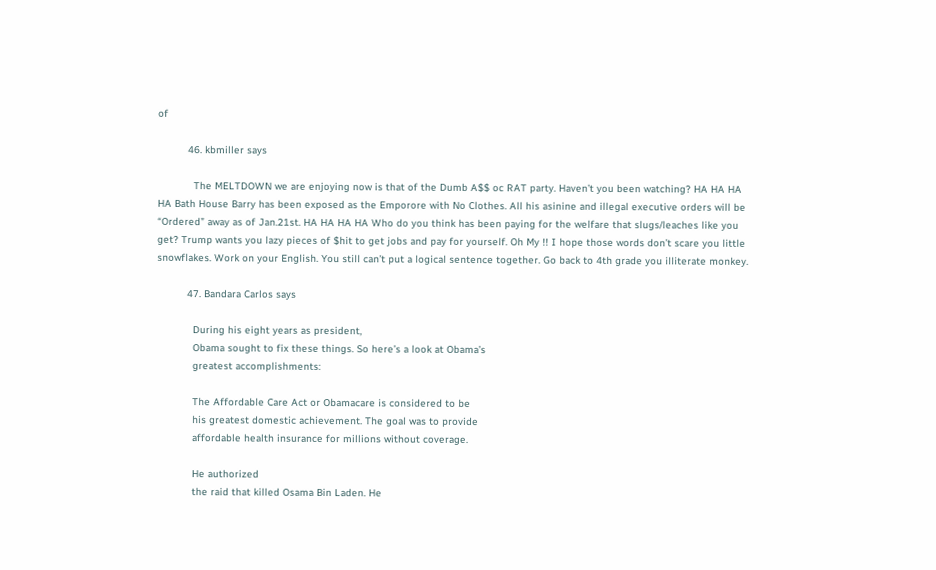of

          46. kbmiller says

            The MELTDOWN we are enjoying now is that of the Dumb A$$ oc RAT party. Haven’t you been watching? HA HA HA HA Bath House Barry has been exposed as the Emporore with No Clothes. All his asinine and illegal executive orders will be “Ordered” away as of Jan.21st. HA HA HA HA Who do you think has been paying for the welfare that slugs/leaches like you get? Trump wants you lazy pieces of $hit to get jobs and pay for yourself. Oh My !! I hope those words don’t scare you little snowflakes. Work on your English. You still can’t put a logical sentence together. Go back to 4th grade you illiterate monkey.

          47. Bandara Carlos says

            During his eight years as president,
            Obama sought to fix these things. So here’s a look at Obama’s
            greatest accomplishments:

            The Affordable Care Act or Obamacare is considered to be
            his greatest domestic achievement. The goal was to provide
            affordable health insurance for millions without coverage.

            He authorized
            the raid that killed Osama Bin Laden. He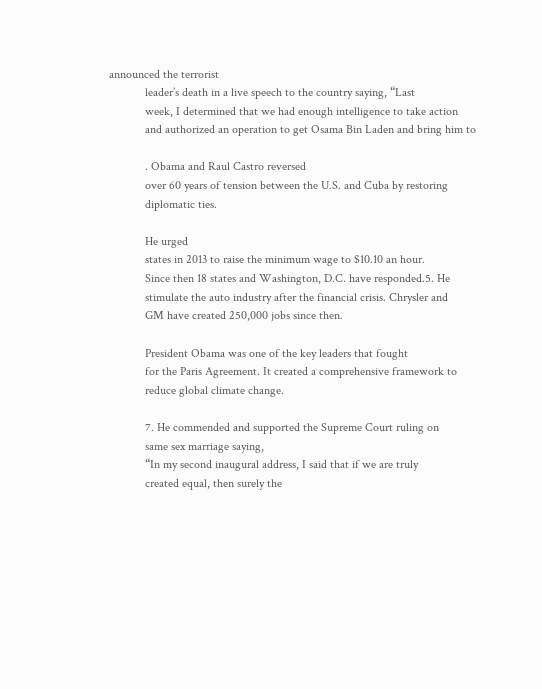announced the terrorist
            leader’s death in a live speech to the country saying, “Last
            week, I determined that we had enough intelligence to take action
            and authorized an operation to get Osama Bin Laden and bring him to

            . Obama and Raul Castro reversed
            over 60 years of tension between the U.S. and Cuba by restoring
            diplomatic ties.

            He urged
            states in 2013 to raise the minimum wage to $10.10 an hour.
            Since then 18 states and Washington, D.C. have responded.5. He
            stimulate the auto industry after the financial crisis. Chrysler and
            GM have created 250,000 jobs since then.

            President Obama was one of the key leaders that fought
            for the Paris Agreement. It created a comprehensive framework to
            reduce global climate change.

            7. He commended and supported the Supreme Court ruling on
            same sex marriage saying,
            “In my second inaugural address, I said that if we are truly
            created equal, then surely the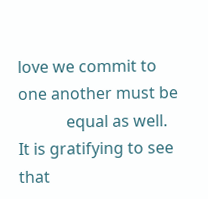love we commit to one another must be
            equal as well. It is gratifying to see that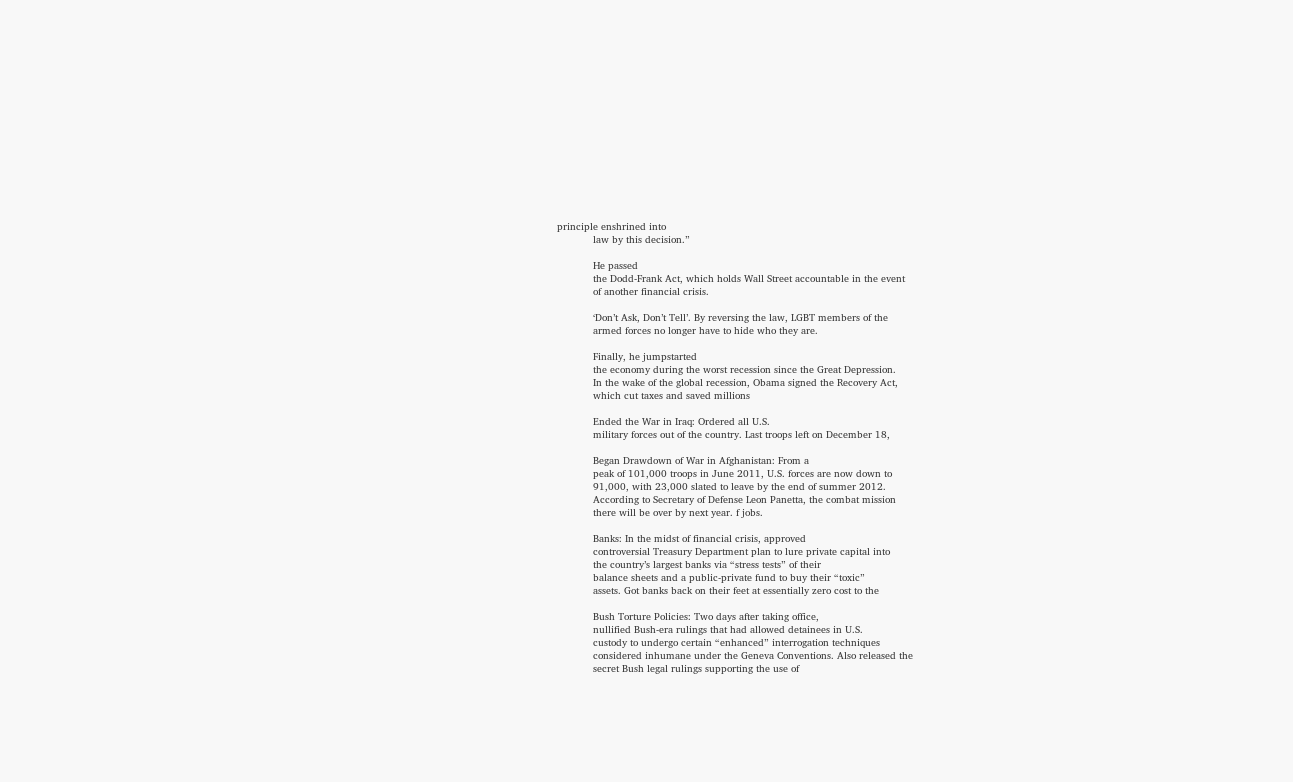principle enshrined into
            law by this decision.”

            He passed
            the Dodd-Frank Act, which holds Wall Street accountable in the event
            of another financial crisis.

            ‘Don’t Ask, Don’t Tell’. By reversing the law, LGBT members of the
            armed forces no longer have to hide who they are.

            Finally, he jumpstarted
            the economy during the worst recession since the Great Depression.
            In the wake of the global recession, Obama signed the Recovery Act,
            which cut taxes and saved millions

            Ended the War in Iraq: Ordered all U.S.
            military forces out of the country. Last troops left on December 18,

            Began Drawdown of War in Afghanistan: From a
            peak of 101,000 troops in June 2011, U.S. forces are now down to
            91,000, with 23,000 slated to leave by the end of summer 2012.
            According to Secretary of Defense Leon Panetta, the combat mission
            there will be over by next year. f jobs.

            Banks: In the midst of financial crisis, approved
            controversial Treasury Department plan to lure private capital into
            the country’s largest banks via “stress tests” of their
            balance sheets and a public-private fund to buy their “toxic”
            assets. Got banks back on their feet at essentially zero cost to the

            Bush Torture Policies: Two days after taking office,
            nullified Bush-era rulings that had allowed detainees in U.S.
            custody to undergo certain “enhanced” interrogation techniques
            considered inhumane under the Geneva Conventions. Also released the
            secret Bush legal rulings supporting the use of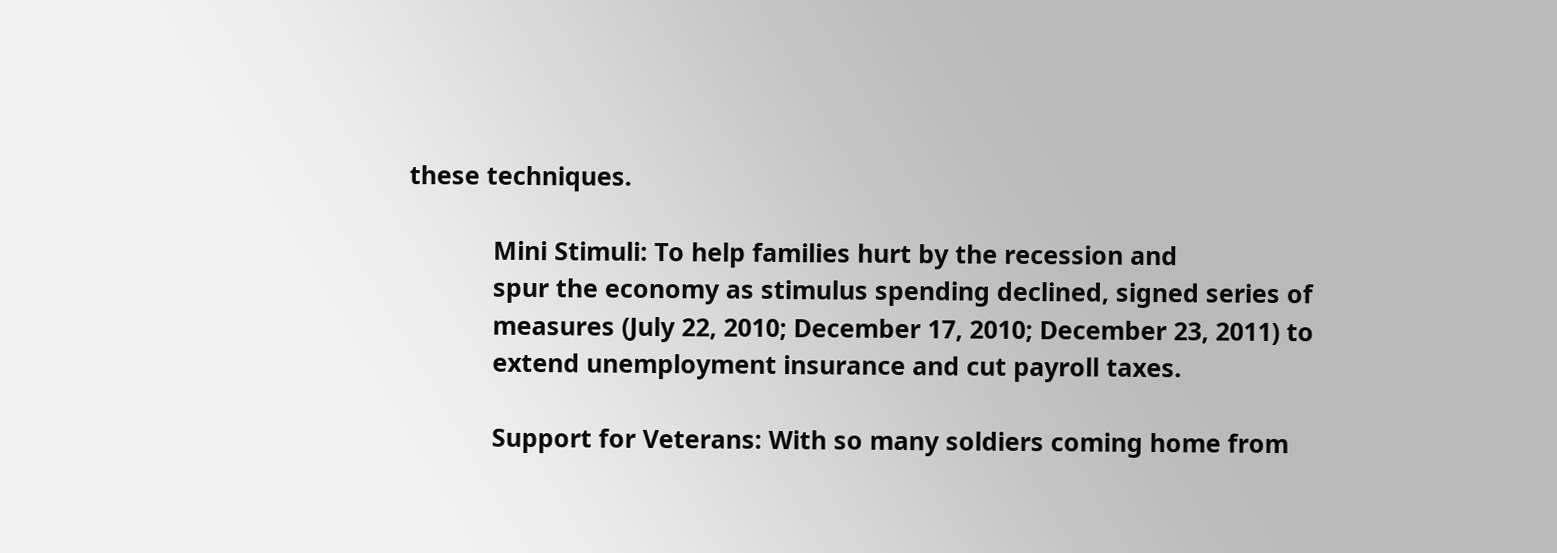these techniques.

            Mini Stimuli: To help families hurt by the recession and
            spur the economy as stimulus spending declined, signed series of
            measures (July 22, 2010; December 17, 2010; December 23, 2011) to
            extend unemployment insurance and cut payroll taxes.

            Support for Veterans: With so many soldiers coming home from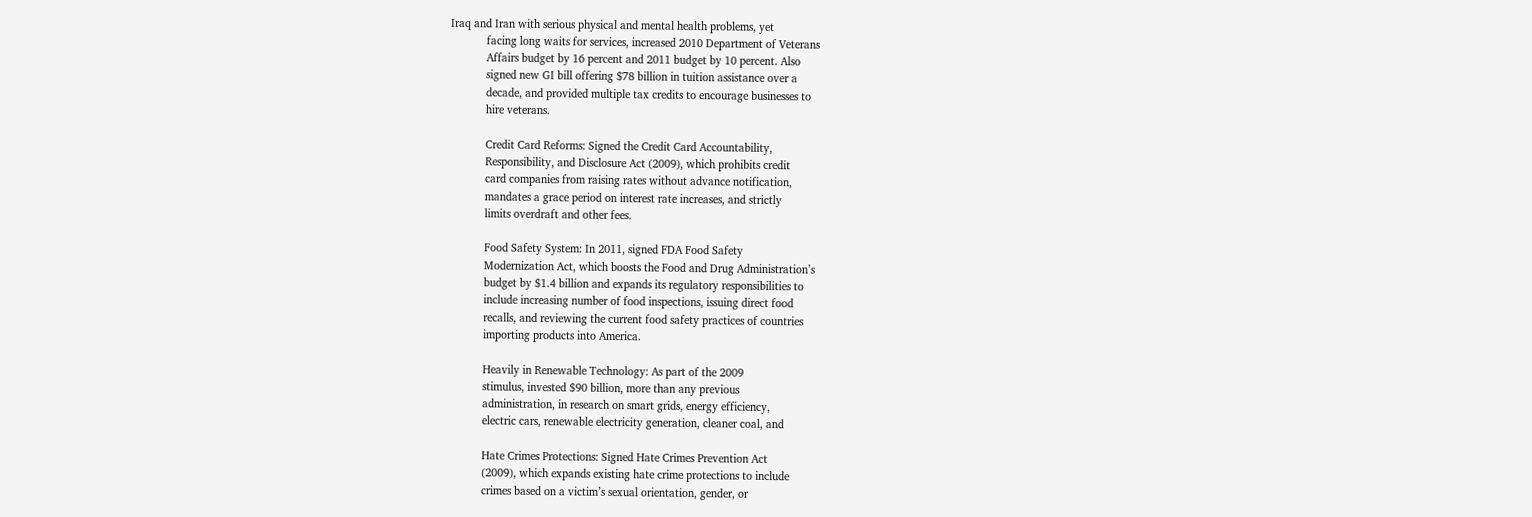Iraq and Iran with serious physical and mental health problems, yet
            facing long waits for services, increased 2010 Department of Veterans
            Affairs budget by 16 percent and 2011 budget by 10 percent. Also
            signed new GI bill offering $78 billion in tuition assistance over a
            decade, and provided multiple tax credits to encourage businesses to
            hire veterans.

            Credit Card Reforms: Signed the Credit Card Accountability,
            Responsibility, and Disclosure Act (2009), which prohibits credit
            card companies from raising rates without advance notification,
            mandates a grace period on interest rate increases, and strictly
            limits overdraft and other fees.

            Food Safety System: In 2011, signed FDA Food Safety
            Modernization Act, which boosts the Food and Drug Administration’s
            budget by $1.4 billion and expands its regulatory responsibilities to
            include increasing number of food inspections, issuing direct food
            recalls, and reviewing the current food safety practices of countries
            importing products into America.

            Heavily in Renewable Technology: As part of the 2009
            stimulus, invested $90 billion, more than any previous
            administration, in research on smart grids, energy efficiency,
            electric cars, renewable electricity generation, cleaner coal, and

            Hate Crimes Protections: Signed Hate Crimes Prevention Act
            (2009), which expands existing hate crime protections to include
            crimes based on a victim’s sexual orientation, gender, or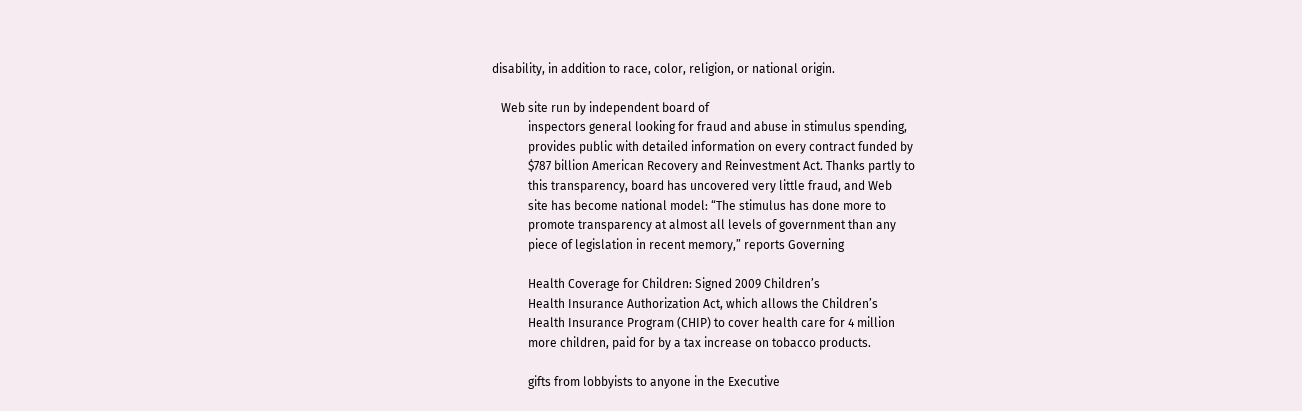disability, in addition to race, color, religion, or national origin.

   Web site run by independent board of
            inspectors general looking for fraud and abuse in stimulus spending,
            provides public with detailed information on every contract funded by
            $787 billion American Recovery and Reinvestment Act. Thanks partly to
            this transparency, board has uncovered very little fraud, and Web
            site has become national model: “The stimulus has done more to
            promote transparency at almost all levels of government than any
            piece of legislation in recent memory,” reports Governing

            Health Coverage for Children: Signed 2009 Children’s
            Health Insurance Authorization Act, which allows the Children’s
            Health Insurance Program (CHIP) to cover health care for 4 million
            more children, paid for by a tax increase on tobacco products.

            gifts from lobbyists to anyone in the Executive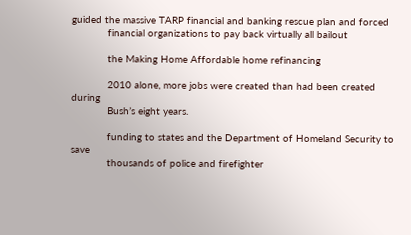guided the massive TARP financial and banking rescue plan and forced
            financial organizations to pay back virtually all bailout

            the Making Home Affordable home refinancing

            2010 alone, more jobs were created than had been created during
            Bush’s eight years.

            funding to states and the Department of Homeland Security to save
            thousands of police and firefighter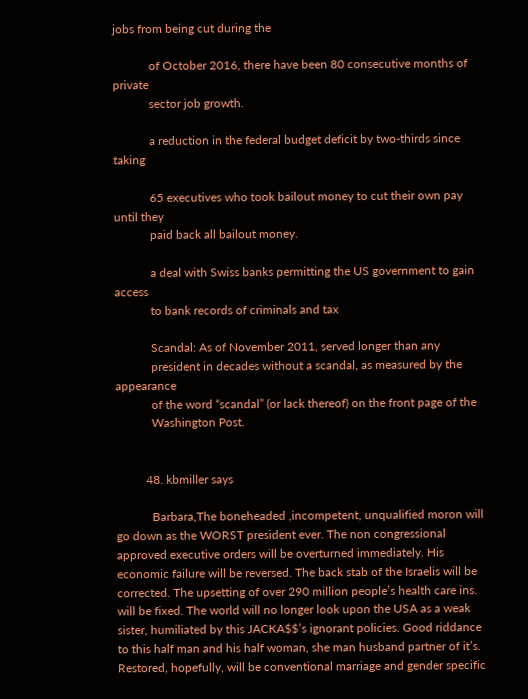jobs from being cut during the

            of October 2016, there have been 80 consecutive months of private
            sector job growth.

            a reduction in the federal budget deficit by two-thirds since taking

            65 executives who took bailout money to cut their own pay until they
            paid back all bailout money.

            a deal with Swiss banks permitting the US government to gain access
            to bank records of criminals and tax

            Scandal: As of November 2011, served longer than any
            president in decades without a scandal, as measured by the appearance
            of the word “scandal” (or lack thereof) on the front page of the
            Washington Post.


          48. kbmiller says

            Barbara,The boneheaded ,incompetent, unqualified moron will go down as the WORST president ever. The non congressional approved executive orders will be overturned immediately. His economic failure will be reversed. The back stab of the Israelis will be corrected. The upsetting of over 290 million people’s health care ins. will be fixed. The world will no longer look upon the USA as a weak sister, humiliated by this JACKA$$’s ignorant policies. Good riddance to this half man and his half woman, she man husband partner of it’s. Restored, hopefully, will be conventional marriage and gender specific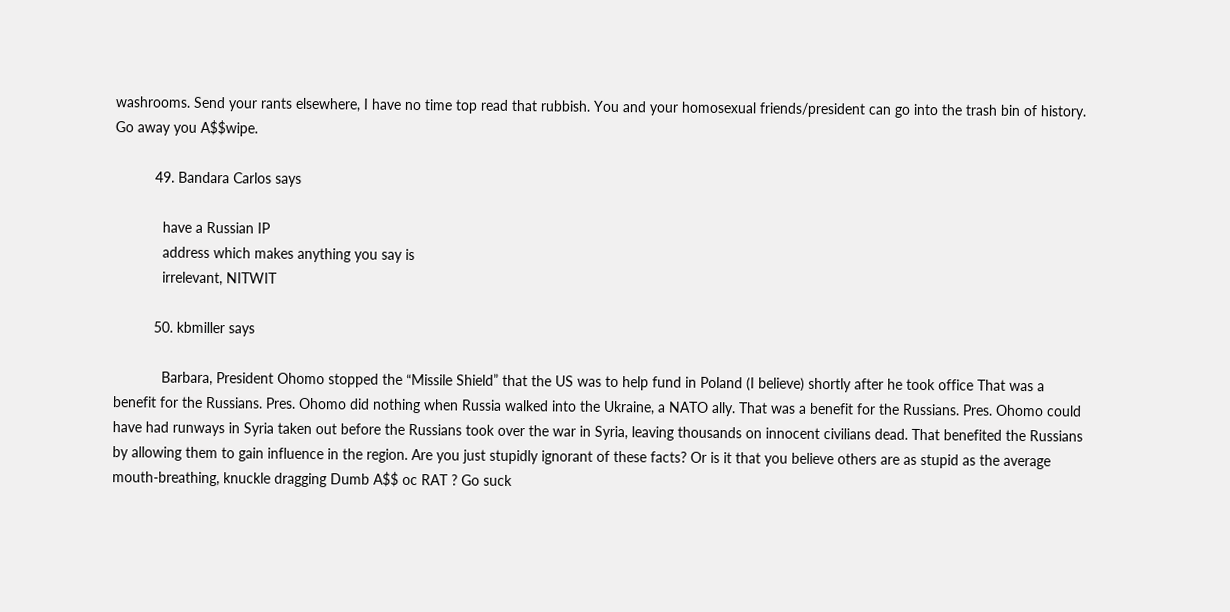washrooms. Send your rants elsewhere, I have no time top read that rubbish. You and your homosexual friends/president can go into the trash bin of history. Go away you A$$wipe.

          49. Bandara Carlos says

            have a Russian IP
            address which makes anything you say is
            irrelevant, NITWIT

          50. kbmiller says

            Barbara, President Ohomo stopped the “Missile Shield” that the US was to help fund in Poland (I believe) shortly after he took office That was a benefit for the Russians. Pres. Ohomo did nothing when Russia walked into the Ukraine, a NATO ally. That was a benefit for the Russians. Pres. Ohomo could have had runways in Syria taken out before the Russians took over the war in Syria, leaving thousands on innocent civilians dead. That benefited the Russians by allowing them to gain influence in the region. Are you just stupidly ignorant of these facts? Or is it that you believe others are as stupid as the average mouth-breathing, knuckle dragging Dumb A$$ oc RAT ? Go suck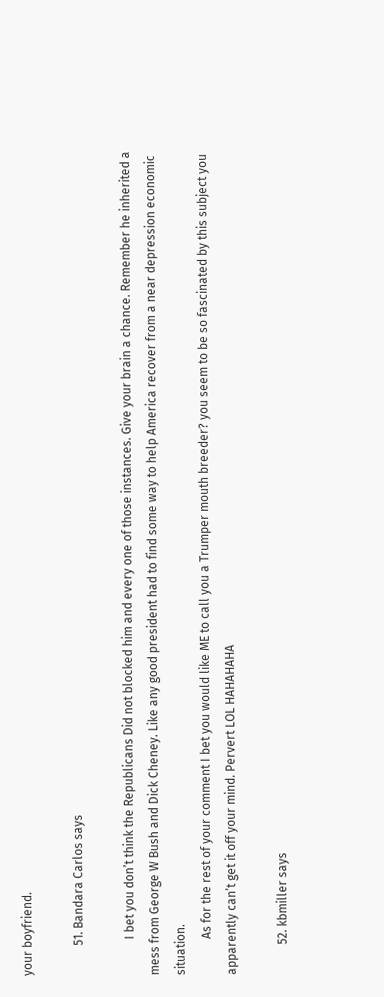your boyfriend.

          51. Bandara Carlos says

            I bet you don’t think the Republicans Did not blocked him and every one of those instances. Give your brain a chance. Remember he inherited a mess from George W Bush and Dick Cheney. Like any good president had to find some way to help America recover from a near depression economic situation.
            As for the rest of your comment I bet you would like ME to call you a Trumper mouth breeder? you seem to be so fascinated by this subject you apparently can’t get it off your mind. Pervert LOL HAHAHAHA

          52. kbmiller says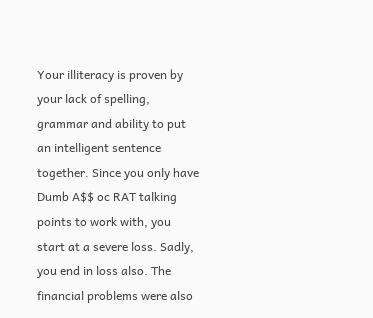Your illiteracy is proven by your lack of spelling, grammar and ability to put an intelligent sentence together. Since you only have Dumb A$$ oc RAT talking points to work with, you start at a severe loss. Sadly, you end in loss also. The financial problems were also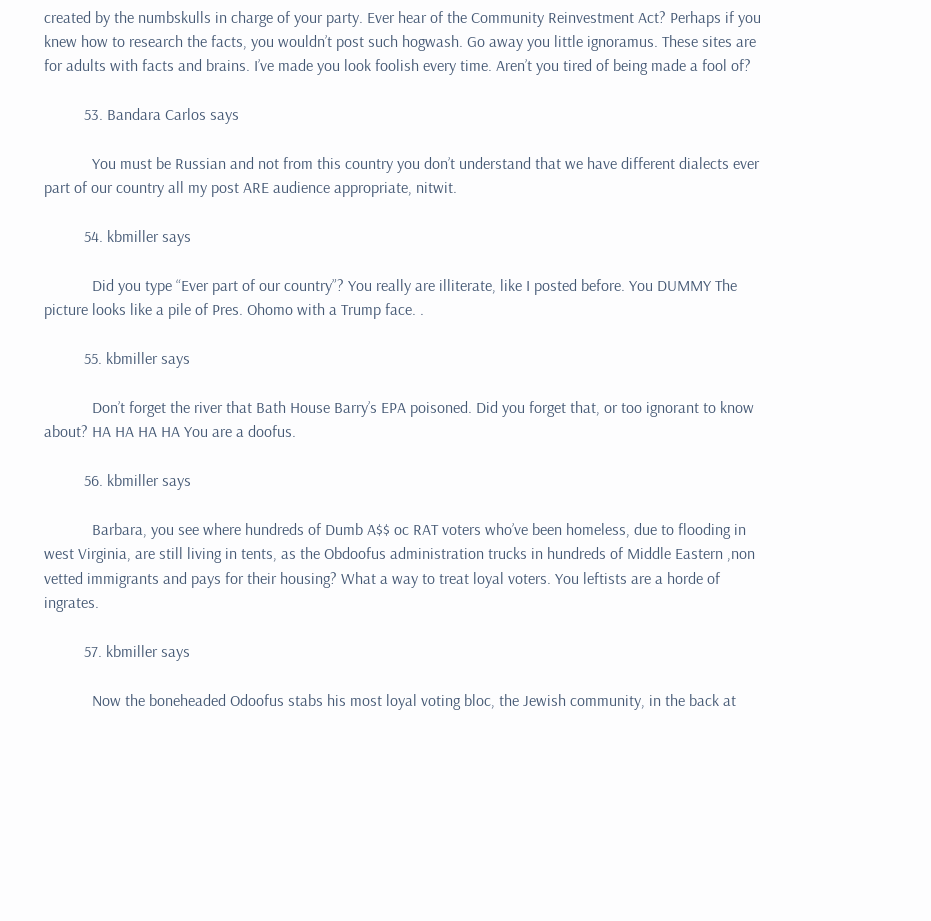created by the numbskulls in charge of your party. Ever hear of the Community Reinvestment Act? Perhaps if you knew how to research the facts, you wouldn’t post such hogwash. Go away you little ignoramus. These sites are for adults with facts and brains. I’ve made you look foolish every time. Aren’t you tired of being made a fool of?

          53. Bandara Carlos says

            You must be Russian and not from this country you don’t understand that we have different dialects ever part of our country all my post ARE audience appropriate, nitwit.

          54. kbmiller says

            Did you type “Ever part of our country”? You really are illiterate, like I posted before. You DUMMY The picture looks like a pile of Pres. Ohomo with a Trump face. .

          55. kbmiller says

            Don’t forget the river that Bath House Barry’s EPA poisoned. Did you forget that, or too ignorant to know about? HA HA HA HA You are a doofus.

          56. kbmiller says

            Barbara, you see where hundreds of Dumb A$$ oc RAT voters who’ve been homeless, due to flooding in west Virginia, are still living in tents, as the Obdoofus administration trucks in hundreds of Middle Eastern ,non vetted immigrants and pays for their housing? What a way to treat loyal voters. You leftists are a horde of ingrates.

          57. kbmiller says

            Now the boneheaded Odoofus stabs his most loyal voting bloc, the Jewish community, in the back at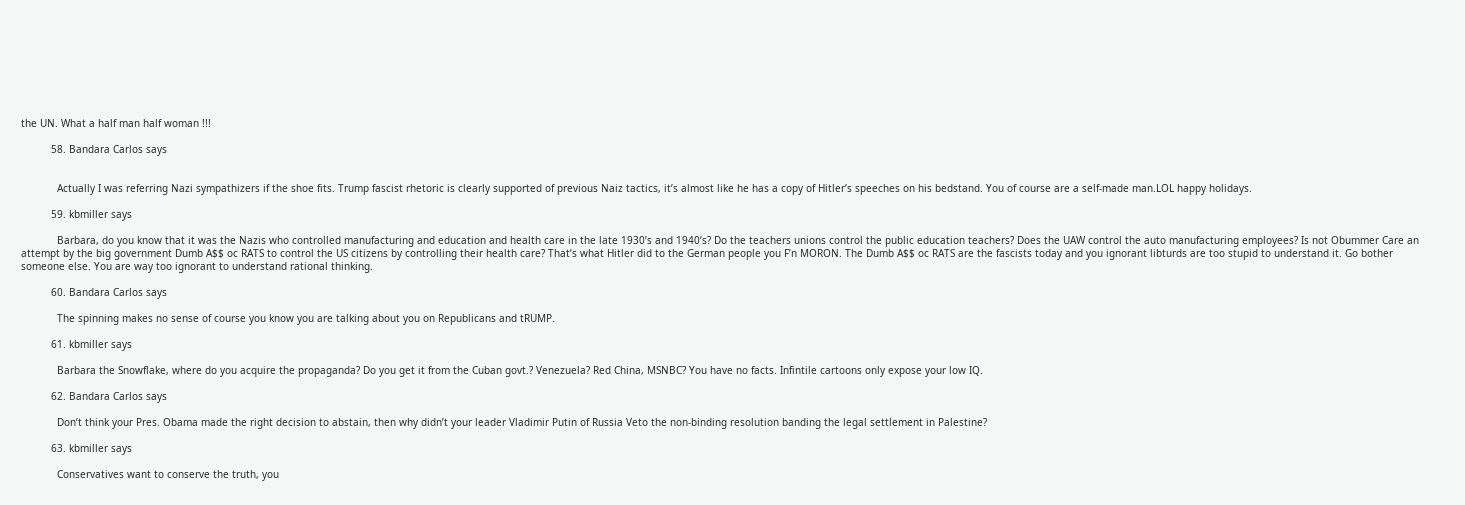the UN. What a half man half woman !!!

          58. Bandara Carlos says


            Actually I was referring Nazi sympathizers if the shoe fits. Trump fascist rhetoric is clearly supported of previous Naiz tactics, it’s almost like he has a copy of Hitler’s speeches on his bedstand. You of course are a self-made man.LOL happy holidays.

          59. kbmiller says

            Barbara, do you know that it was the Nazis who controlled manufacturing and education and health care in the late 1930’s and 1940’s? Do the teachers unions control the public education teachers? Does the UAW control the auto manufacturing employees? Is not Obummer Care an attempt by the big government Dumb A$$ oc RATS to control the US citizens by controlling their health care? That’s what Hitler did to the German people you F’n MORON. The Dumb A$$ oc RATS are the fascists today and you ignorant libturds are too stupid to understand it. Go bother someone else. You are way too ignorant to understand rational thinking.

          60. Bandara Carlos says

            The spinning makes no sense of course you know you are talking about you on Republicans and tRUMP.

          61. kbmiller says

            Barbara the Snowflake, where do you acquire the propaganda? Do you get it from the Cuban govt.? Venezuela? Red China, MSNBC? You have no facts. Infintile cartoons only expose your low IQ.

          62. Bandara Carlos says

            Don’t think your Pres. Obama made the right decision to abstain, then why didn’t your leader Vladimir Putin of Russia Veto the non-binding resolution banding the legal settlement in Palestine?

          63. kbmiller says

            Conservatives want to conserve the truth, you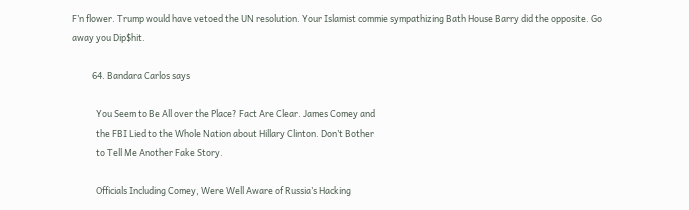F’n flower. Trump would have vetoed the UN resolution. Your Islamist commie sympathizing Bath House Barry did the opposite. Go away you Dip$hit.

          64. Bandara Carlos says

            You Seem to Be All over the Place? Fact Are Clear. James Comey and
            the FBI Lied to the Whole Nation about Hillary Clinton. Don’t Bother
            to Tell Me Another Fake Story.

            Officials Including Comey, Were Well Aware of Russia’s Hacking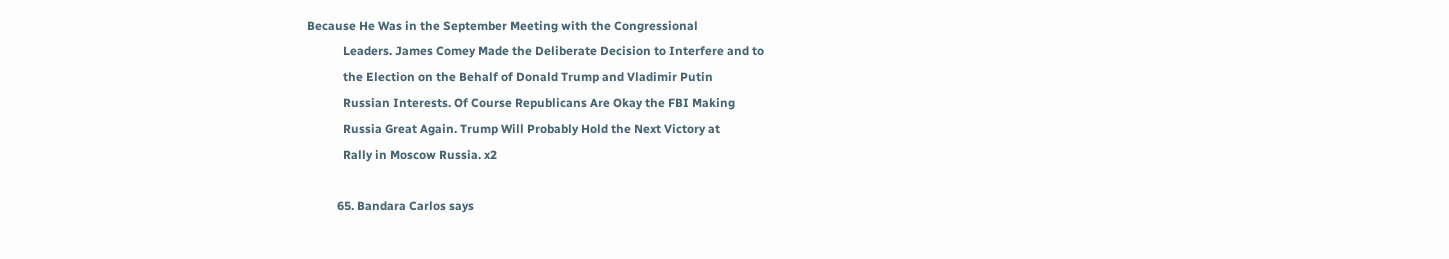Because He Was in the September Meeting with the Congressional
            Leaders. James Comey Made the Deliberate Decision to Interfere and to
            the Election on the Behalf of Donald Trump and Vladimir Putin
            Russian Interests. Of Course Republicans Are Okay the FBI Making
            Russia Great Again. Trump Will Probably Hold the Next Victory at
            Rally in Moscow Russia. x2

          65. Bandara Carlos says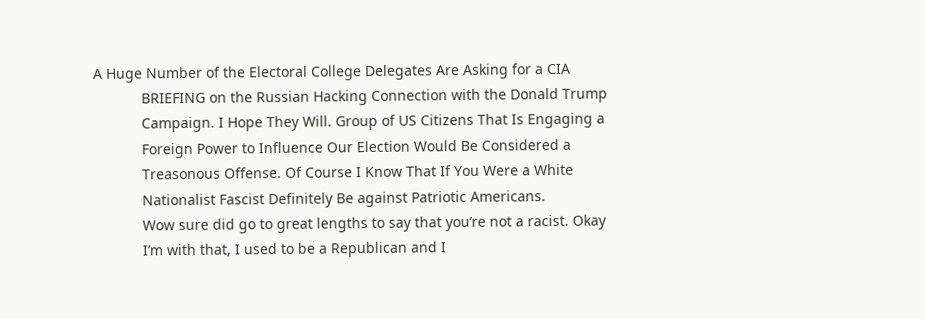A Huge Number of the Electoral College Delegates Are Asking for a CIA
            BRIEFING on the Russian Hacking Connection with the Donald Trump
            Campaign. I Hope They Will. Group of US Citizens That Is Engaging a
            Foreign Power to Influence Our Election Would Be Considered a
            Treasonous Offense. Of Course I Know That If You Were a White
            Nationalist Fascist Definitely Be against Patriotic Americans.
            Wow sure did go to great lengths to say that you’re not a racist. Okay
            I’m with that, I used to be a Republican and I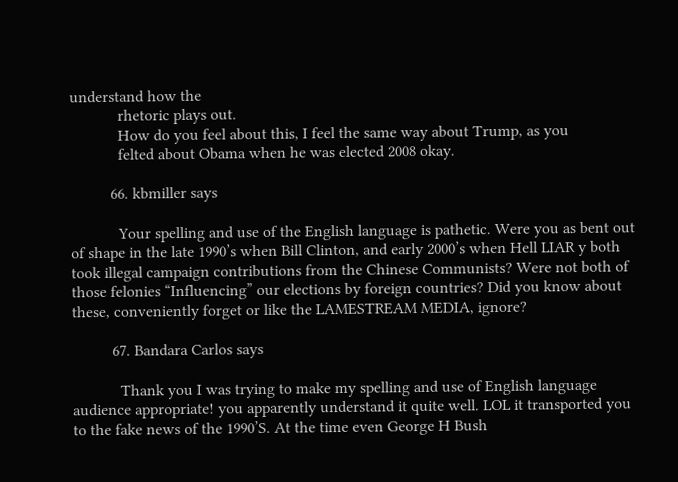understand how the
            rhetoric plays out.
            How do you feel about this, I feel the same way about Trump, as you
            felted about Obama when he was elected 2008 okay.

          66. kbmiller says

            Your spelling and use of the English language is pathetic. Were you as bent out of shape in the late 1990’s when Bill Clinton, and early 2000’s when Hell LIAR y both took illegal campaign contributions from the Chinese Communists? Were not both of those felonies “Influencing” our elections by foreign countries? Did you know about these, conveniently forget or like the LAMESTREAM MEDIA, ignore?

          67. Bandara Carlos says

            Thank you I was trying to make my spelling and use of English language audience appropriate! you apparently understand it quite well. LOL it transported you to the fake news of the 1990’S. At the time even George H Bush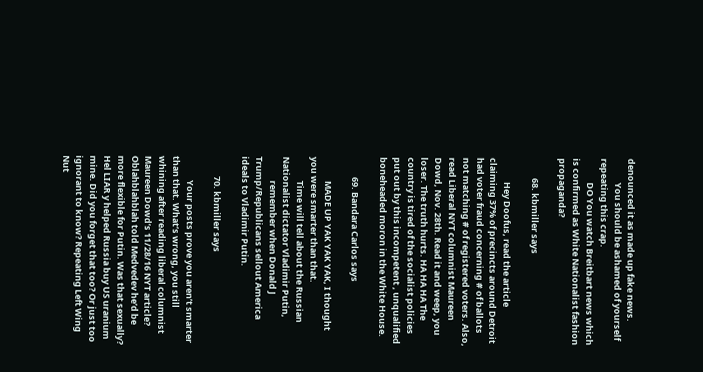denounced it as made up fake news.
            You should be ashamed of yourself repeating this crap.
            DO You watch Breitbart news which is confirmed as White Nationalist fashion propaganda?

          68. kbmiller says

            Hey Doofus, read the article claiming 37% of precincts around Detroit had voter fraud concerning # of ballots not matching # of registered voters. Also, read Liberal NYT columnist Maureen Dowd, Nov. 28th. Read it and weep, you loser. The truth hurts. HA HA HA The country is tired of the socialist policies put out by this incompetent , unqualified boneheaded moron in the White House.

          69. Bandara Carlos says

            MADE UP YAK YAK YAK, I thought you were smarter than that.
            Time will tell about the Russian Nationalist dictator Vladimir Putin,
            remember when Donald J Trump/Republicans sellout America ideals to Vladimir Putin.

          70. kbmiller says

            Your posts prove you aren’t smarter than that. What’s wrong, you still whining after reading liberal columnist Maureen Dowd’s 11/28/16 NYT article? Oblahblahblah told Medvedev he’d be more flexible for Putin. Was that sexually? Hel LIAR y helped Russia buy US uranium mine. Did you forget that too? Or just too ignorant to know? Repeating Left Wing Nut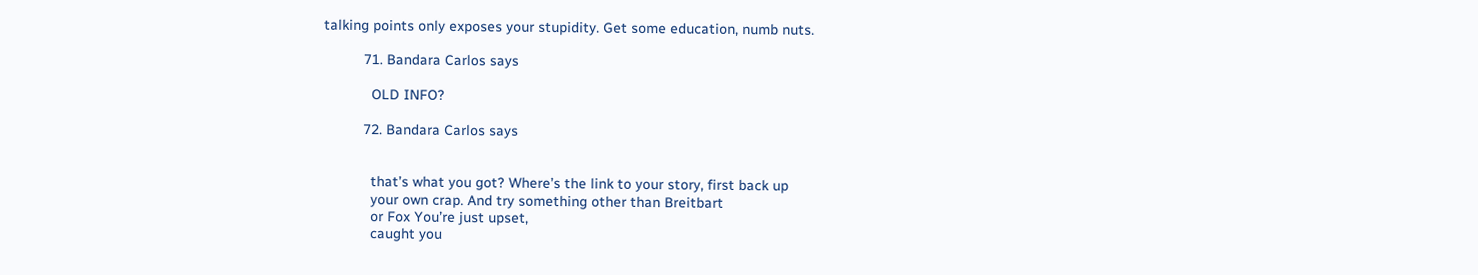talking points only exposes your stupidity. Get some education, numb nuts.

          71. Bandara Carlos says

            OLD INFO?

          72. Bandara Carlos says


            that’s what you got? Where’s the link to your story, first back up
            your own crap. And try something other than Breitbart
            or Fox You’re just upset,
            caught you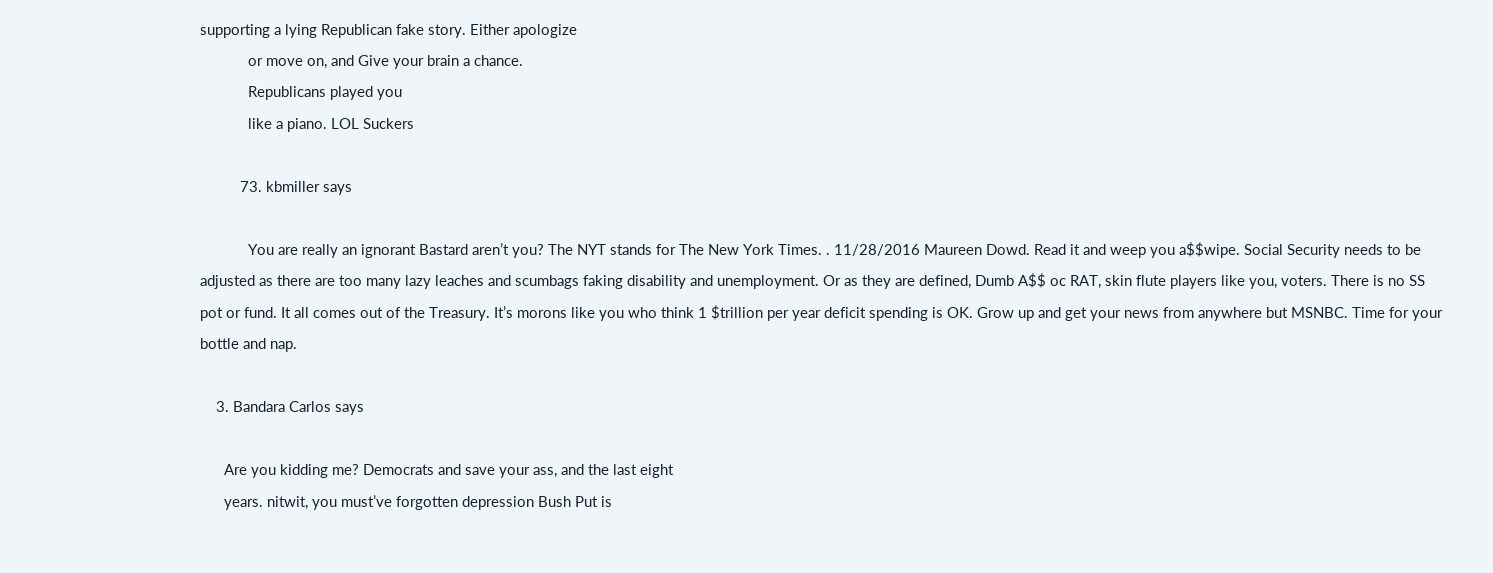supporting a lying Republican fake story. Either apologize
            or move on, and Give your brain a chance.
            Republicans played you
            like a piano. LOL Suckers

          73. kbmiller says

            You are really an ignorant Bastard aren’t you? The NYT stands for The New York Times. . 11/28/2016 Maureen Dowd. Read it and weep you a$$wipe. Social Security needs to be adjusted as there are too many lazy leaches and scumbags faking disability and unemployment. Or as they are defined, Dumb A$$ oc RAT, skin flute players like you, voters. There is no SS pot or fund. It all comes out of the Treasury. It’s morons like you who think 1 $trillion per year deficit spending is OK. Grow up and get your news from anywhere but MSNBC. Time for your bottle and nap.

    3. Bandara Carlos says

      Are you kidding me? Democrats and save your ass, and the last eight
      years. nitwit, you must’ve forgotten depression Bush Put is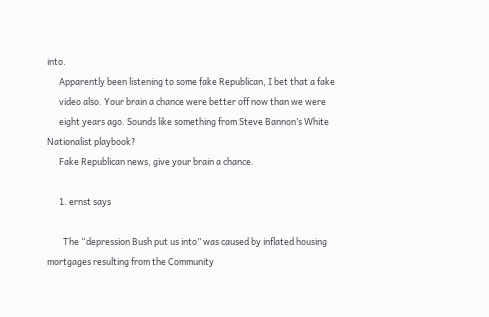into.
      Apparently been listening to some fake Republican, I bet that a fake
      video also. Your brain a chance were better off now than we were
      eight years ago. Sounds like something from Steve Bannon’s White Nationalist playbook?
      Fake Republican news, give your brain a chance.

      1. ernst says

        The “depression Bush put us into” was caused by inflated housing mortgages resulting from the Community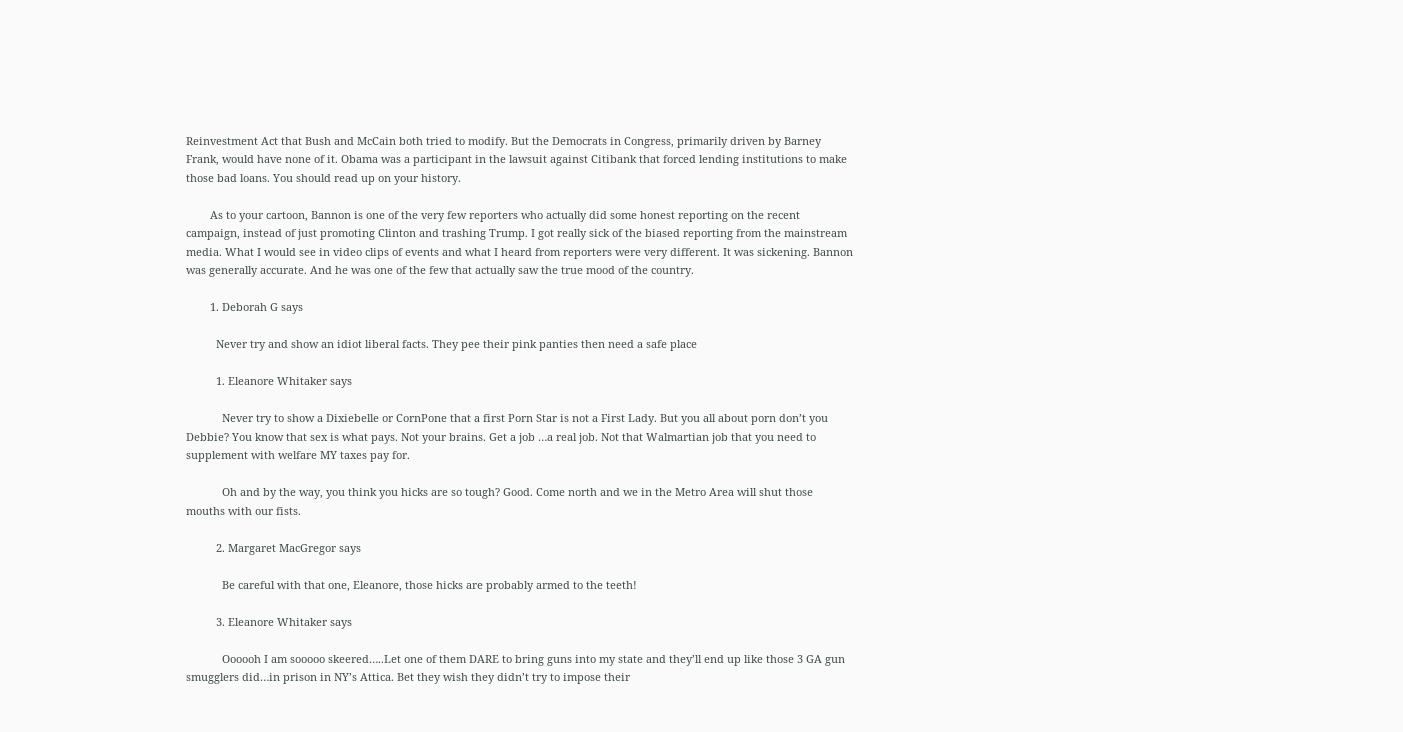Reinvestment Act that Bush and McCain both tried to modify. But the Democrats in Congress, primarily driven by Barney Frank, would have none of it. Obama was a participant in the lawsuit against Citibank that forced lending institutions to make those bad loans. You should read up on your history.

        As to your cartoon, Bannon is one of the very few reporters who actually did some honest reporting on the recent campaign, instead of just promoting Clinton and trashing Trump. I got really sick of the biased reporting from the mainstream media. What I would see in video clips of events and what I heard from reporters were very different. It was sickening. Bannon was generally accurate. And he was one of the few that actually saw the true mood of the country.

        1. Deborah G says

          Never try and show an idiot liberal facts. They pee their pink panties then need a safe place

          1. Eleanore Whitaker says

            Never try to show a Dixiebelle or CornPone that a first Porn Star is not a First Lady. But you all about porn don’t you Debbie? You know that sex is what pays. Not your brains. Get a job …a real job. Not that Walmartian job that you need to supplement with welfare MY taxes pay for.

            Oh and by the way, you think you hicks are so tough? Good. Come north and we in the Metro Area will shut those mouths with our fists.

          2. Margaret MacGregor says

            Be careful with that one, Eleanore, those hicks are probably armed to the teeth!

          3. Eleanore Whitaker says

            Oooooh I am sooooo skeered…..Let one of them DARE to bring guns into my state and they’ll end up like those 3 GA gun smugglers did…in prison in NY’s Attica. Bet they wish they didn’t try to impose their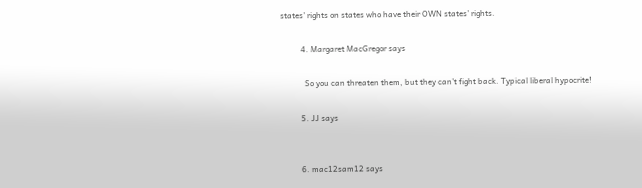states’ rights on states who have their OWN states’ rights.

          4. Margaret MacGregor says

            So you can threaten them, but they can’t fight back. Typical liberal hypocrite!

          5. JJ says


          6. mac12sam12 says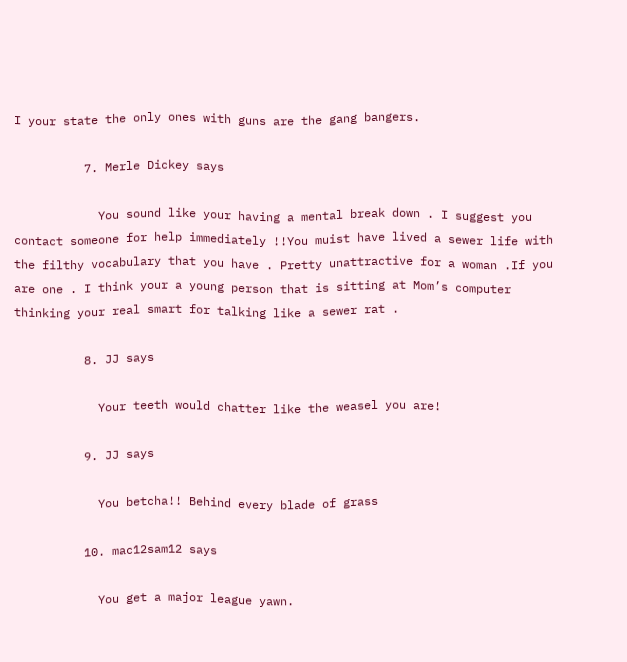I your state the only ones with guns are the gang bangers.

          7. Merle Dickey says

            You sound like your having a mental break down . I suggest you contact someone for help immediately !!You muist have lived a sewer life with the filthy vocabulary that you have . Pretty unattractive for a woman .If you are one . I think your a young person that is sitting at Mom’s computer thinking your real smart for talking like a sewer rat .

          8. JJ says

            Your teeth would chatter like the weasel you are!

          9. JJ says

            You betcha!! Behind every blade of grass

          10. mac12sam12 says

            You get a major league yawn.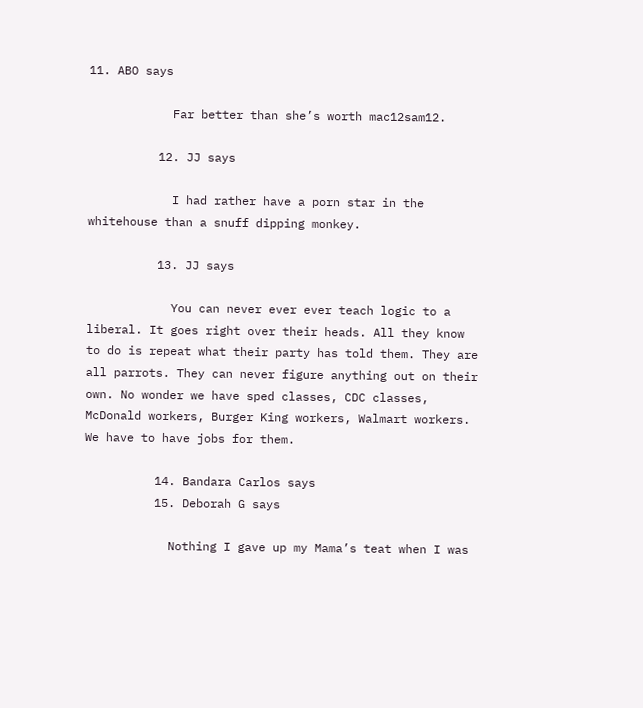11. ABO says

            Far better than she’s worth mac12sam12.

          12. JJ says

            I had rather have a porn star in the whitehouse than a snuff dipping monkey.

          13. JJ says

            You can never ever ever teach logic to a liberal. It goes right over their heads. All they know to do is repeat what their party has told them. They are all parrots. They can never figure anything out on their own. No wonder we have sped classes, CDC classes, McDonald workers, Burger King workers, Walmart workers. We have to have jobs for them.

          14. Bandara Carlos says
          15. Deborah G says

            Nothing I gave up my Mama’s teat when I was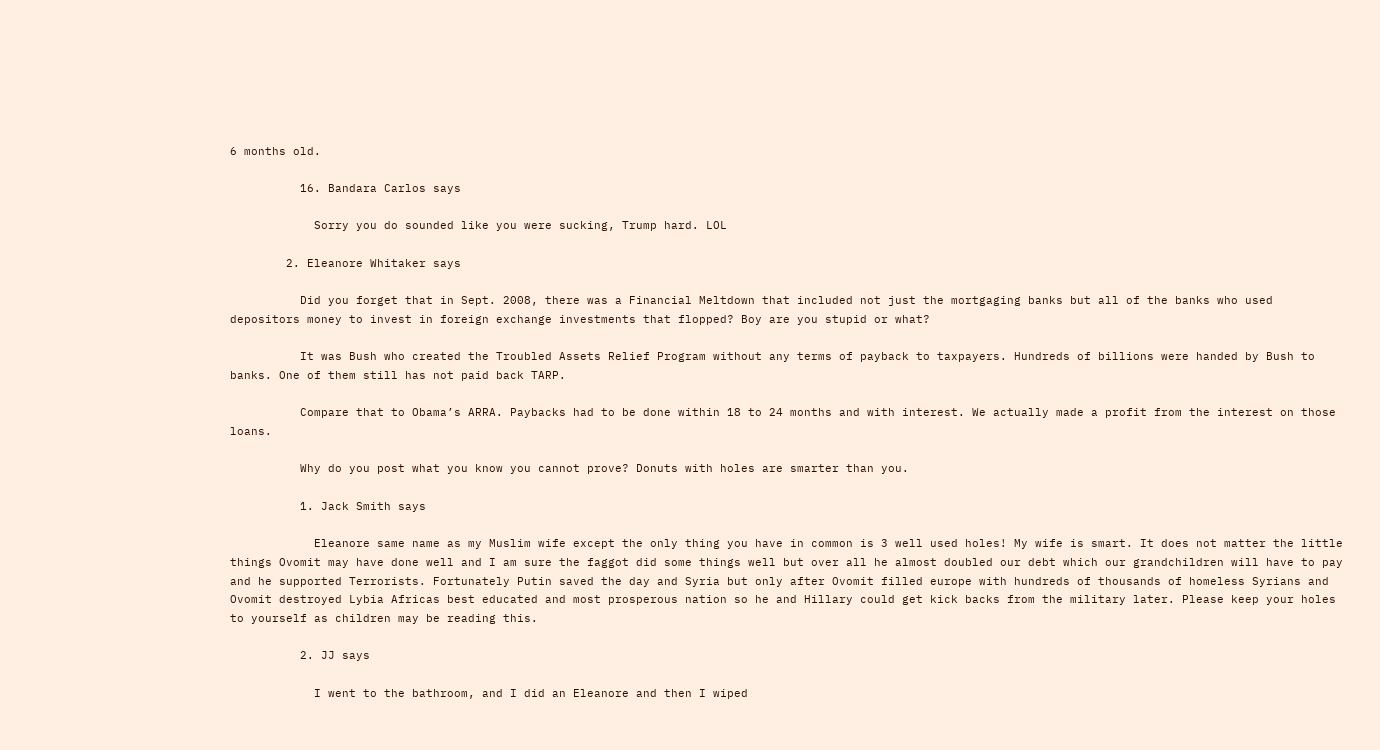6 months old.

          16. Bandara Carlos says

            Sorry you do sounded like you were sucking, Trump hard. LOL

        2. Eleanore Whitaker says

          Did you forget that in Sept. 2008, there was a Financial Meltdown that included not just the mortgaging banks but all of the banks who used depositors money to invest in foreign exchange investments that flopped? Boy are you stupid or what?

          It was Bush who created the Troubled Assets Relief Program without any terms of payback to taxpayers. Hundreds of billions were handed by Bush to banks. One of them still has not paid back TARP.

          Compare that to Obama’s ARRA. Paybacks had to be done within 18 to 24 months and with interest. We actually made a profit from the interest on those loans.

          Why do you post what you know you cannot prove? Donuts with holes are smarter than you.

          1. Jack Smith says

            Eleanore same name as my Muslim wife except the only thing you have in common is 3 well used holes! My wife is smart. It does not matter the little things Ovomit may have done well and I am sure the faggot did some things well but over all he almost doubled our debt which our grandchildren will have to pay and he supported Terrorists. Fortunately Putin saved the day and Syria but only after Ovomit filled europe with hundreds of thousands of homeless Syrians and Ovomit destroyed Lybia Africas best educated and most prosperous nation so he and Hillary could get kick backs from the military later. Please keep your holes to yourself as children may be reading this.

          2. JJ says

            I went to the bathroom, and I did an Eleanore and then I wiped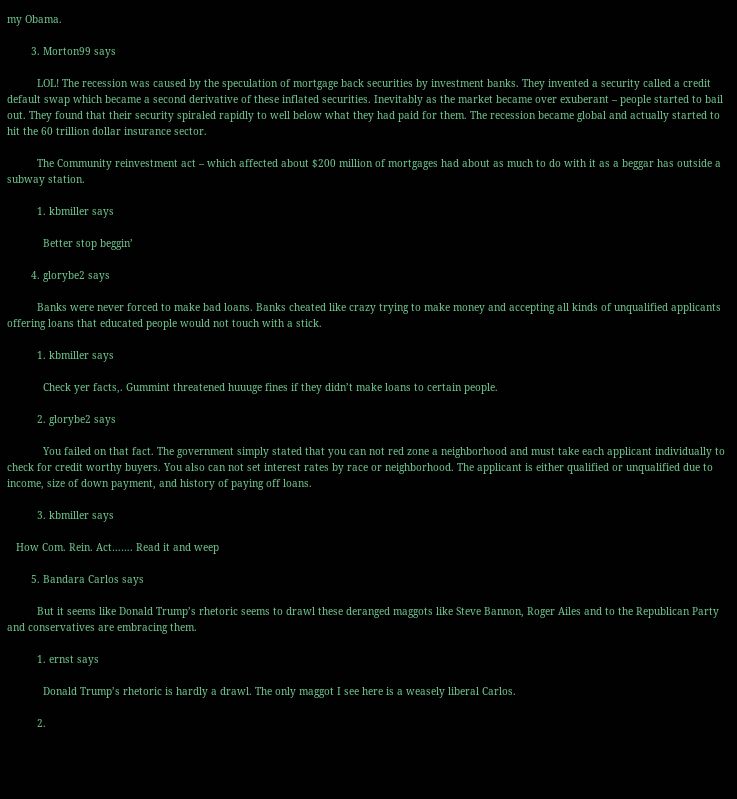my Obama.

        3. Morton99 says

          LOL! The recession was caused by the speculation of mortgage back securities by investment banks. They invented a security called a credit default swap which became a second derivative of these inflated securities. Inevitably as the market became over exuberant – people started to bail out. They found that their security spiraled rapidly to well below what they had paid for them. The recession became global and actually started to hit the 60 trillion dollar insurance sector.

          The Community reinvestment act – which affected about $200 million of mortgages had about as much to do with it as a beggar has outside a subway station.

          1. kbmiller says

            Better stop beggin’

        4. glorybe2 says

          Banks were never forced to make bad loans. Banks cheated like crazy trying to make money and accepting all kinds of unqualified applicants offering loans that educated people would not touch with a stick.

          1. kbmiller says

            Check yer facts,. Gummint threatened huuuge fines if they didn’t make loans to certain people.

          2. glorybe2 says

            You failed on that fact. The government simply stated that you can not red zone a neighborhood and must take each applicant individually to check for credit worthy buyers. You also can not set interest rates by race or neighborhood. The applicant is either qualified or unqualified due to income, size of down payment, and history of paying off loans.

          3. kbmiller says

   How Com. Rein. Act……. Read it and weep

        5. Bandara Carlos says

          But it seems like Donald Trump’s rhetoric seems to drawl these deranged maggots like Steve Bannon, Roger Ailes and to the Republican Party and conservatives are embracing them.

          1. ernst says

            Donald Trump’s rhetoric is hardly a drawl. The only maggot I see here is a weasely liberal Carlos.

          2.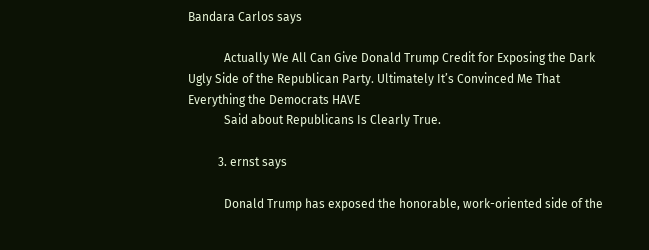Bandara Carlos says

            Actually We All Can Give Donald Trump Credit for Exposing the Dark Ugly Side of the Republican Party. Ultimately It’s Convinced Me That Everything the Democrats HAVE
            Said about Republicans Is Clearly True.

          3. ernst says

            Donald Trump has exposed the honorable, work-oriented side of the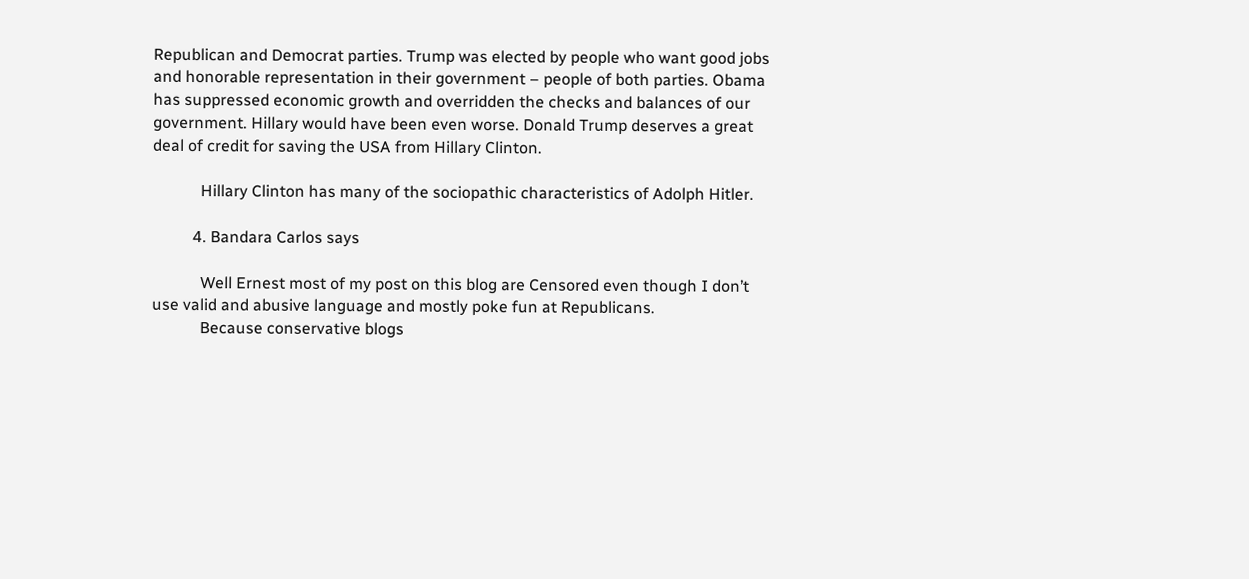Republican and Democrat parties. Trump was elected by people who want good jobs and honorable representation in their government – people of both parties. Obama has suppressed economic growth and overridden the checks and balances of our government. Hillary would have been even worse. Donald Trump deserves a great deal of credit for saving the USA from Hillary Clinton.

            Hillary Clinton has many of the sociopathic characteristics of Adolph Hitler.

          4. Bandara Carlos says

            Well Ernest most of my post on this blog are Censored even though I don’t use valid and abusive language and mostly poke fun at Republicans.
            Because conservative blogs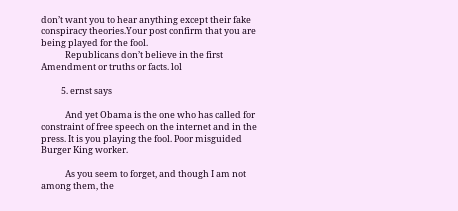don’t want you to hear anything except their fake conspiracy theories.Your post confirm that you are being played for the fool.
            Republicans don’t believe in the first Amendment or truths or facts. lol

          5. ernst says

            And yet Obama is the one who has called for constraint of free speech on the internet and in the press. It is you playing the fool. Poor misguided Burger King worker.

            As you seem to forget, and though I am not among them, the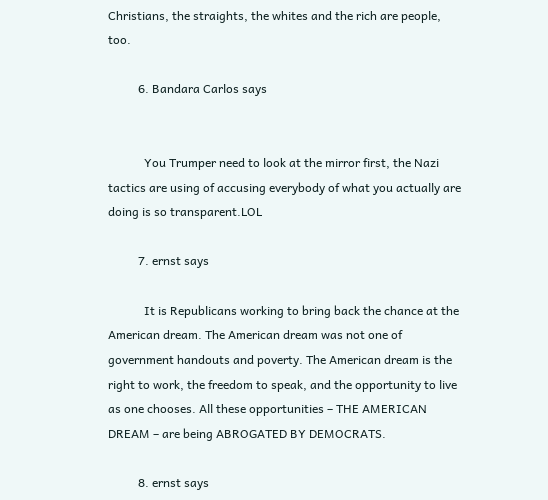Christians, the straights, the whites and the rich are people, too.

          6. Bandara Carlos says


            You Trumper need to look at the mirror first, the Nazi tactics are using of accusing everybody of what you actually are doing is so transparent.LOL

          7. ernst says

            It is Republicans working to bring back the chance at the American dream. The American dream was not one of government handouts and poverty. The American dream is the right to work, the freedom to speak, and the opportunity to live as one chooses. All these opportunities – THE AMERICAN DREAM – are being ABROGATED BY DEMOCRATS.

          8. ernst says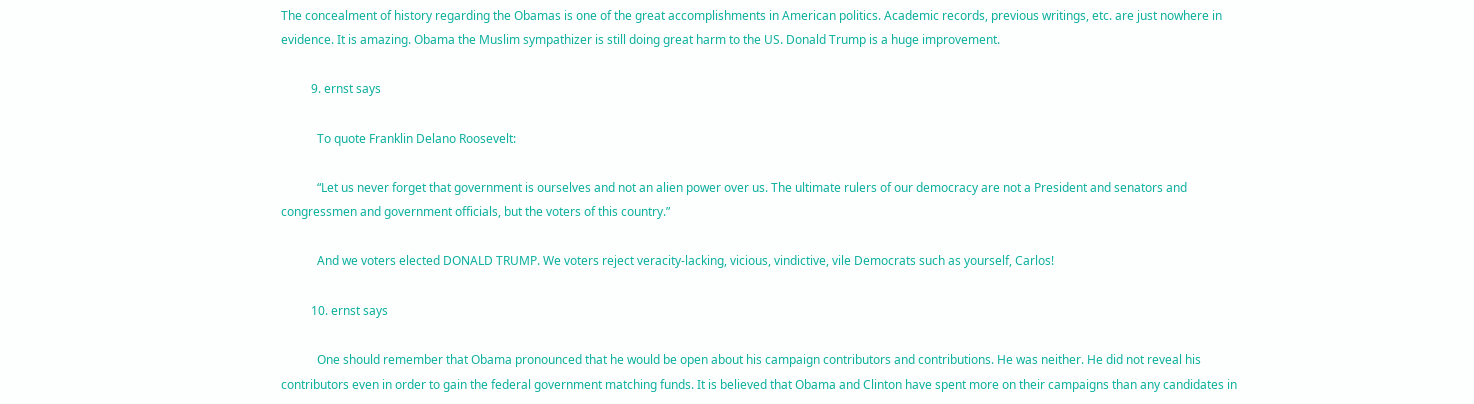The concealment of history regarding the Obamas is one of the great accomplishments in American politics. Academic records, previous writings, etc. are just nowhere in evidence. It is amazing. Obama the Muslim sympathizer is still doing great harm to the US. Donald Trump is a huge improvement.

          9. ernst says

            To quote Franklin Delano Roosevelt:

            “Let us never forget that government is ourselves and not an alien power over us. The ultimate rulers of our democracy are not a President and senators and congressmen and government officials, but the voters of this country.”

            And we voters elected DONALD TRUMP. We voters reject veracity-lacking, vicious, vindictive, vile Democrats such as yourself, Carlos!

          10. ernst says

            One should remember that Obama pronounced that he would be open about his campaign contributors and contributions. He was neither. He did not reveal his contributors even in order to gain the federal government matching funds. It is believed that Obama and Clinton have spent more on their campaigns than any candidates in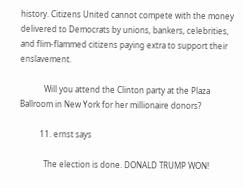history. Citizens United cannot compete with the money delivered to Democrats by unions, bankers, celebrities, and flim-flammed citizens paying extra to support their enslavement.

            Will you attend the Clinton party at the Plaza Ballroom in New York for her millionaire donors?

          11. ernst says

            The election is done. DONALD TRUMP WON!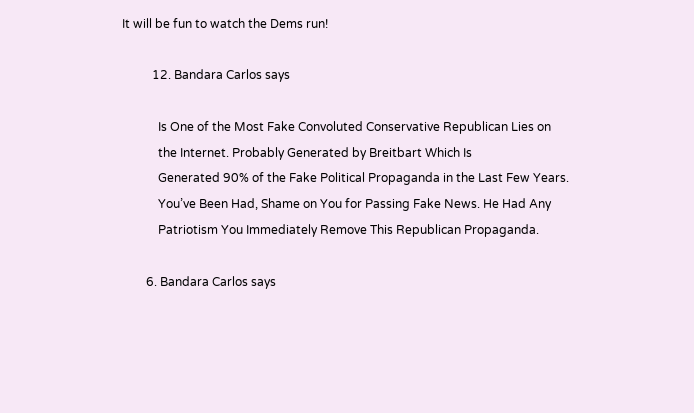It will be fun to watch the Dems run!

          12. Bandara Carlos says

            Is One of the Most Fake Convoluted Conservative Republican Lies on
            the Internet. Probably Generated by Breitbart Which Is
            Generated 90% of the Fake Political Propaganda in the Last Few Years.
            You’ve Been Had, Shame on You for Passing Fake News. He Had Any
            Patriotism You Immediately Remove This Republican Propaganda.

        6. Bandara Carlos says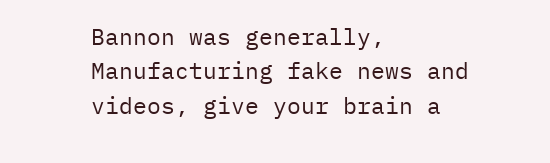Bannon was generally, Manufacturing fake news and videos, give your brain a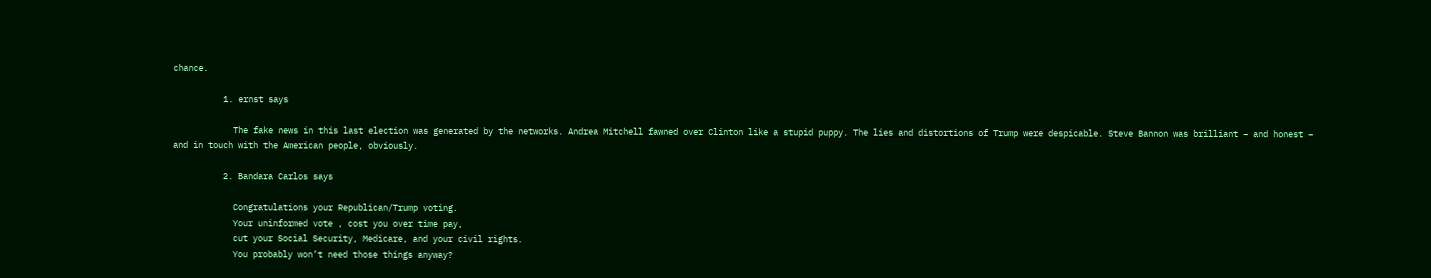chance.

          1. ernst says

            The fake news in this last election was generated by the networks. Andrea Mitchell fawned over Clinton like a stupid puppy. The lies and distortions of Trump were despicable. Steve Bannon was brilliant – and honest – and in touch with the American people, obviously.

          2. Bandara Carlos says

            Congratulations your Republican/Trump voting.
            Your uninformed vote , cost you over time pay,
            cut your Social Security, Medicare, and your civil rights.
            You probably won’t need those things anyway?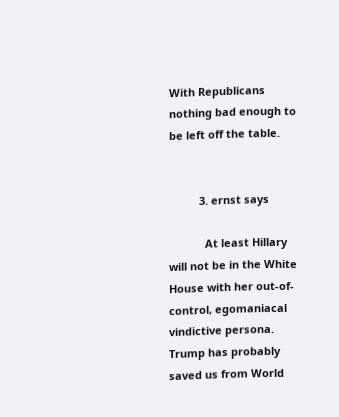With Republicans nothing bad enough to be left off the table.


          3. ernst says

            At least Hillary will not be in the White House with her out-of-control, egomaniacal vindictive persona. Trump has probably saved us from World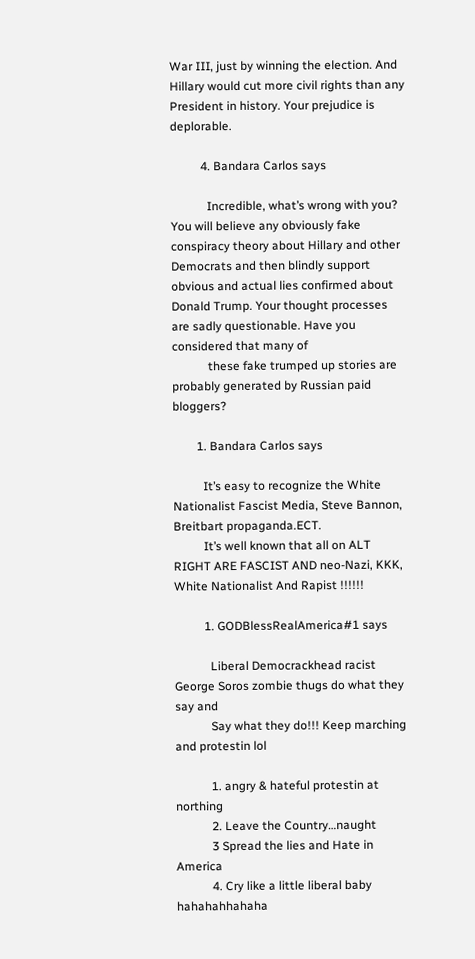War III, just by winning the election. And Hillary would cut more civil rights than any President in history. Your prejudice is deplorable.

          4. Bandara Carlos says

            Incredible, what’s wrong with you? You will believe any obviously fake conspiracy theory about Hillary and other Democrats and then blindly support obvious and actual lies confirmed about Donald Trump. Your thought processes are sadly questionable. Have you considered that many of
            these fake trumped up stories are probably generated by Russian paid bloggers?

        1. Bandara Carlos says

          It’s easy to recognize the White Nationalist Fascist Media, Steve Bannon, Breitbart propaganda.ECT.
          It’s well known that all on ALT RIGHT ARE FASCIST AND neo-Nazi, KKK, White Nationalist And Rapist !!!!!!

          1. GODBlessRealAmerica#1 says

            Liberal Democrackhead racist George Soros zombie thugs do what they say and
            Say what they do!!! Keep marching and protestin lol

            1. angry & hateful protestin at northing
            2. Leave the Country…naught
            3 Spread the lies and Hate in America
            4. Cry like a little liberal baby hahahahhahaha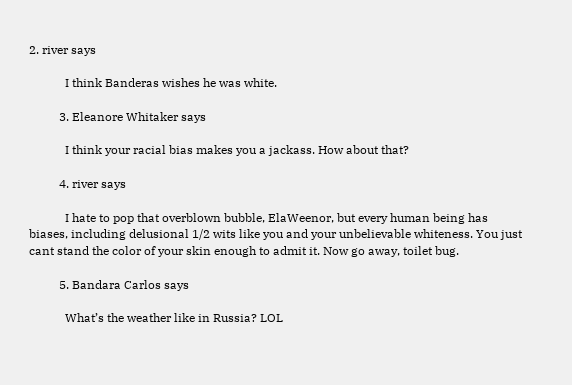2. river says

            I think Banderas wishes he was white.

          3. Eleanore Whitaker says

            I think your racial bias makes you a jackass. How about that?

          4. river says

            I hate to pop that overblown bubble, ElaWeenor, but every human being has biases, including delusional 1/2 wits like you and your unbelievable whiteness. You just cant stand the color of your skin enough to admit it. Now go away, toilet bug.

          5. Bandara Carlos says

            What’s the weather like in Russia? LOL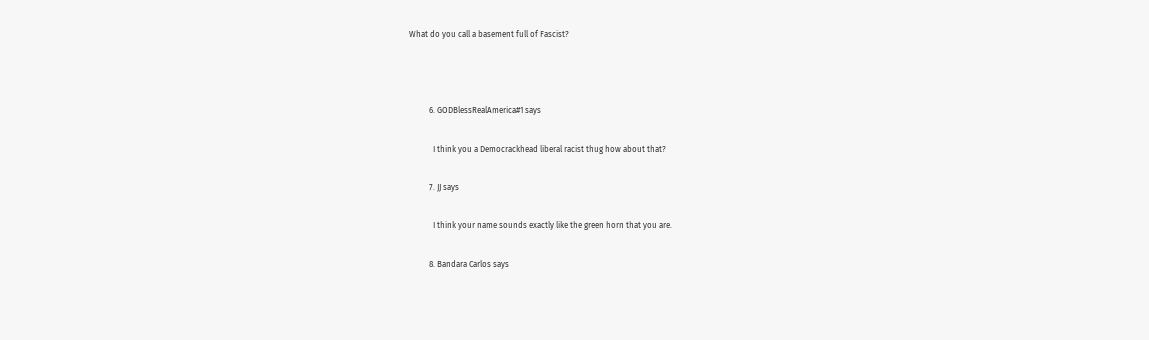What do you call a basement full of Fascist?



          6. GODBlessRealAmerica#1 says

            I think you a Democrackhead liberal racist thug how about that?

          7. JJ says

            I think your name sounds exactly like the green horn that you are.

          8. Bandara Carlos says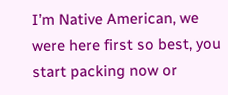I’m Native American, we were here first so best, you start packing now or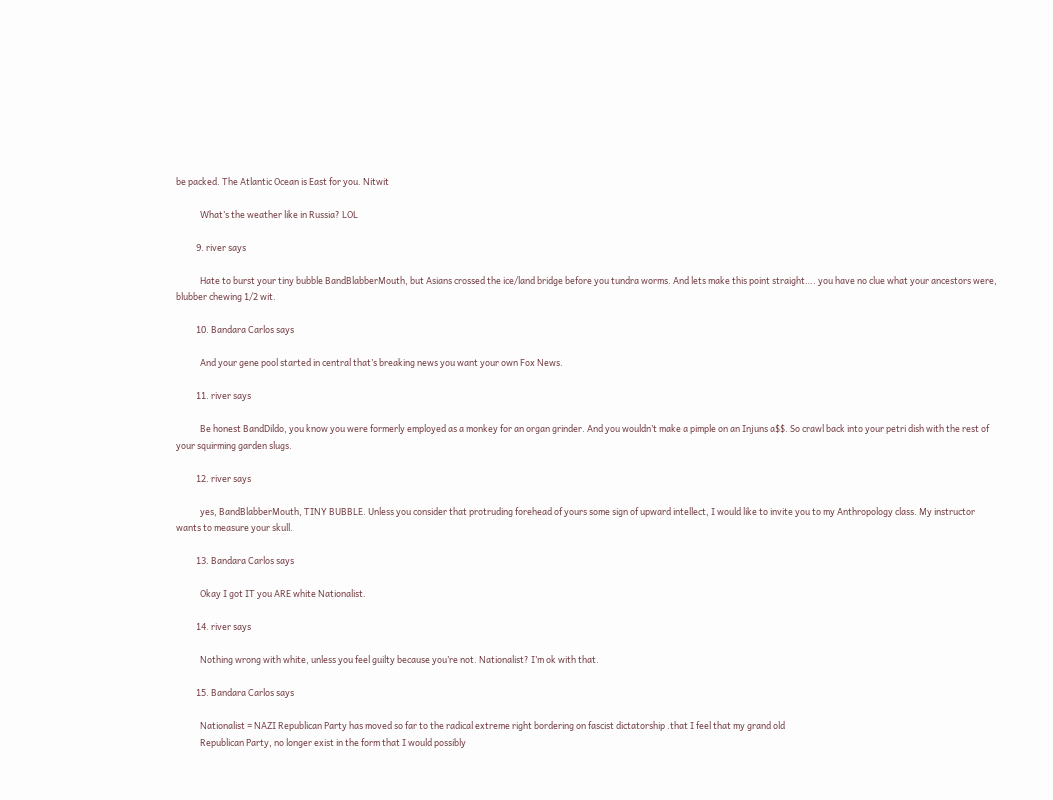be packed. The Atlantic Ocean is East for you. Nitwit

            What’s the weather like in Russia? LOL

          9. river says

            Hate to burst your tiny bubble BandBlabberMouth, but Asians crossed the ice/land bridge before you tundra worms. And lets make this point straight…. you have no clue what your ancestors were, blubber chewing 1/2 wit.

          10. Bandara Carlos says

            And your gene pool started in central that’s breaking news you want your own Fox News.

          11. river says

            Be honest BandDildo, you know you were formerly employed as a monkey for an organ grinder. And you wouldn’t make a pimple on an Injuns a$$. So crawl back into your petri dish with the rest of your squirming garden slugs.

          12. river says

            yes, BandBlabberMouth, TINY BUBBLE. Unless you consider that protruding forehead of yours some sign of upward intellect, I would like to invite you to my Anthropology class. My instructor wants to measure your skull.

          13. Bandara Carlos says

            Okay I got IT you ARE white Nationalist.

          14. river says

            Nothing wrong with white, unless you feel guilty because you’re not. Nationalist? I’m ok with that.

          15. Bandara Carlos says

            Nationalist = NAZI Republican Party has moved so far to the radical extreme right bordering on fascist dictatorship .that I feel that my grand old
            Republican Party, no longer exist in the form that I would possibly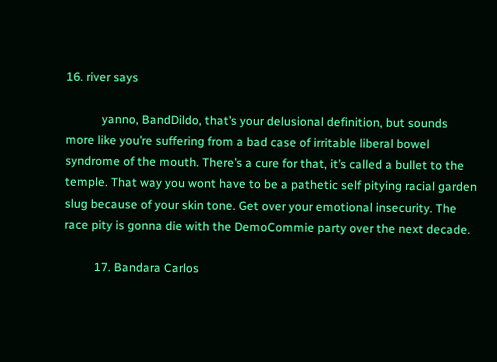16. river says

            yanno, BandDildo, that’s your delusional definition, but sounds more like you’re suffering from a bad case of irritable liberal bowel syndrome of the mouth. There’s a cure for that, it’s called a bullet to the temple. That way you wont have to be a pathetic self pitying racial garden slug because of your skin tone. Get over your emotional insecurity. The race pity is gonna die with the DemoCommie party over the next decade.

          17. Bandara Carlos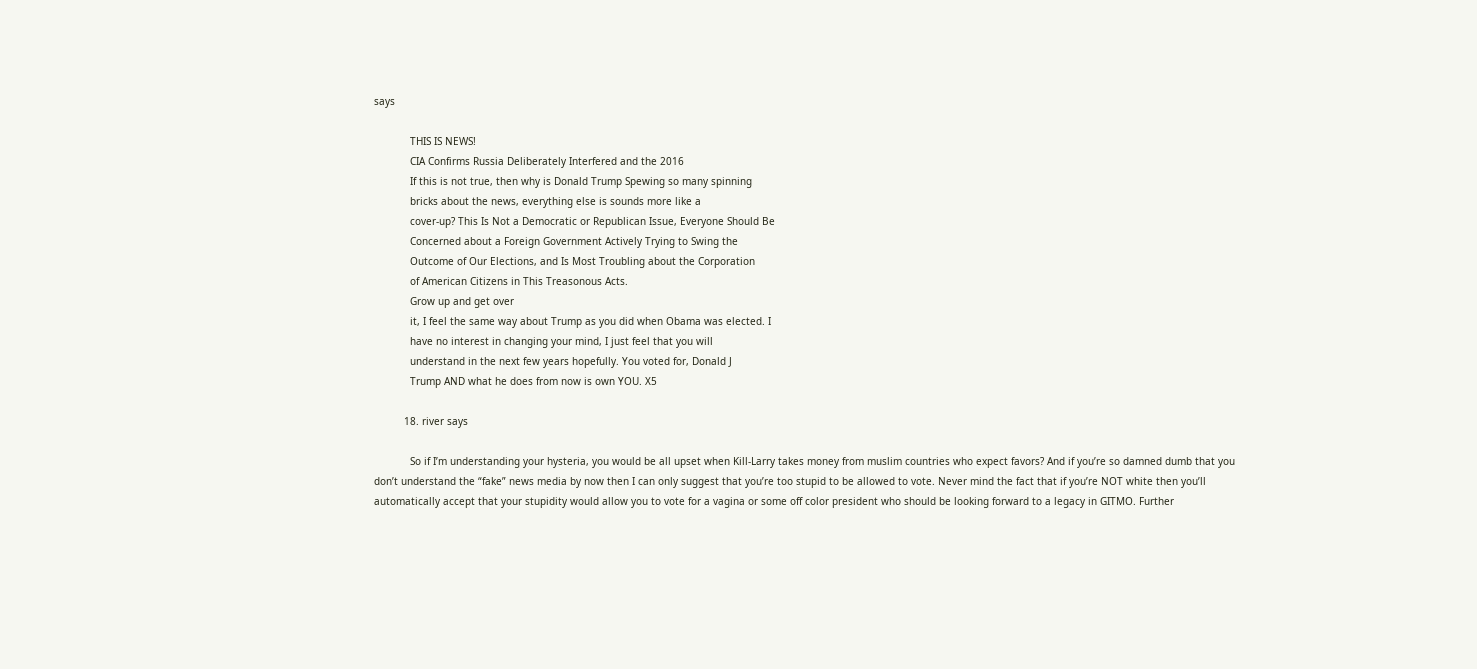says

            THIS IS NEWS!
            CIA Confirms Russia Deliberately Interfered and the 2016
            If this is not true, then why is Donald Trump Spewing so many spinning
            bricks about the news, everything else is sounds more like a
            cover-up? This Is Not a Democratic or Republican Issue, Everyone Should Be
            Concerned about a Foreign Government Actively Trying to Swing the
            Outcome of Our Elections, and Is Most Troubling about the Corporation
            of American Citizens in This Treasonous Acts.
            Grow up and get over
            it, I feel the same way about Trump as you did when Obama was elected. I
            have no interest in changing your mind, I just feel that you will
            understand in the next few years hopefully. You voted for, Donald J
            Trump AND what he does from now is own YOU. X5

          18. river says

            So if I’m understanding your hysteria, you would be all upset when Kill-Larry takes money from muslim countries who expect favors? And if you’re so damned dumb that you don’t understand the “fake” news media by now then I can only suggest that you’re too stupid to be allowed to vote. Never mind the fact that if you’re NOT white then you’ll automatically accept that your stupidity would allow you to vote for a vagina or some off color president who should be looking forward to a legacy in GITMO. Further